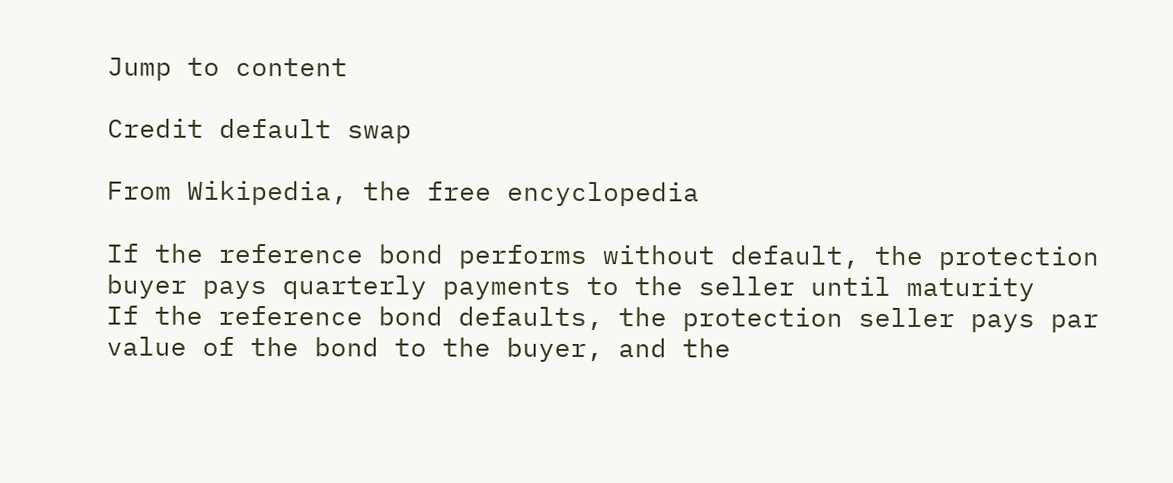Jump to content

Credit default swap

From Wikipedia, the free encyclopedia

If the reference bond performs without default, the protection buyer pays quarterly payments to the seller until maturity
If the reference bond defaults, the protection seller pays par value of the bond to the buyer, and the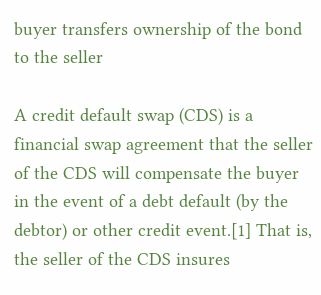buyer transfers ownership of the bond to the seller

A credit default swap (CDS) is a financial swap agreement that the seller of the CDS will compensate the buyer in the event of a debt default (by the debtor) or other credit event.[1] That is, the seller of the CDS insures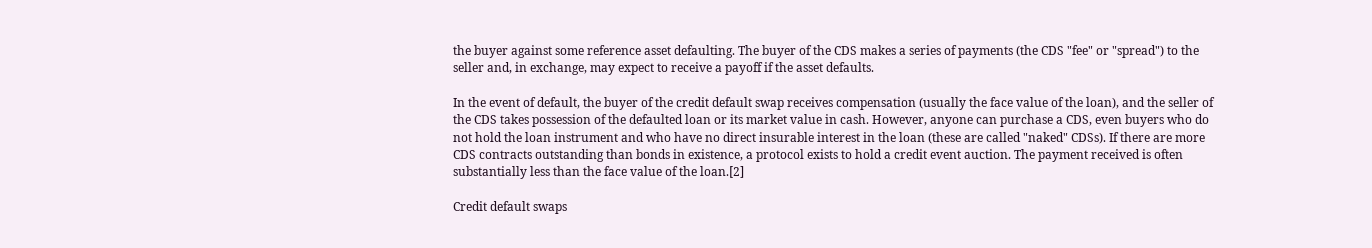the buyer against some reference asset defaulting. The buyer of the CDS makes a series of payments (the CDS "fee" or "spread") to the seller and, in exchange, may expect to receive a payoff if the asset defaults.

In the event of default, the buyer of the credit default swap receives compensation (usually the face value of the loan), and the seller of the CDS takes possession of the defaulted loan or its market value in cash. However, anyone can purchase a CDS, even buyers who do not hold the loan instrument and who have no direct insurable interest in the loan (these are called "naked" CDSs). If there are more CDS contracts outstanding than bonds in existence, a protocol exists to hold a credit event auction. The payment received is often substantially less than the face value of the loan.[2]

Credit default swaps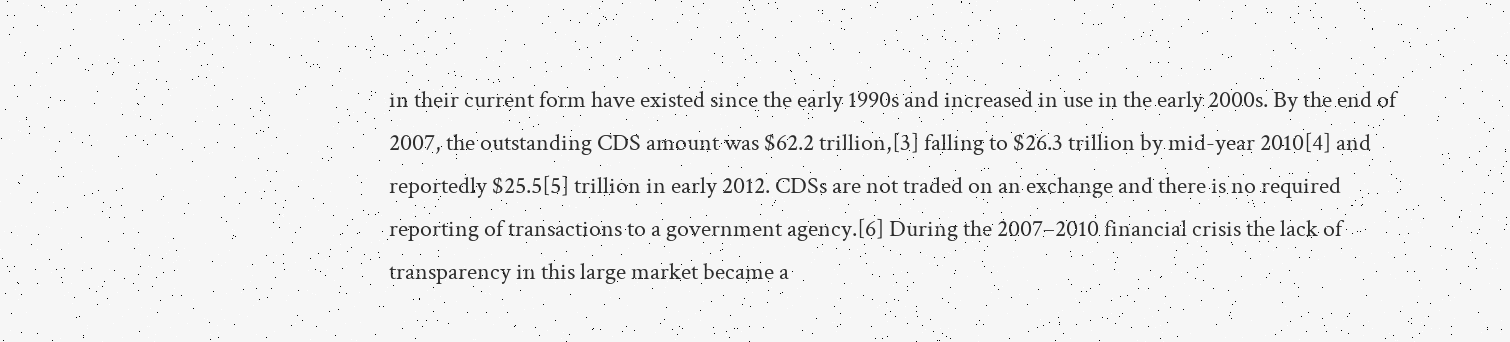in their current form have existed since the early 1990s and increased in use in the early 2000s. By the end of 2007, the outstanding CDS amount was $62.2 trillion,[3] falling to $26.3 trillion by mid-year 2010[4] and reportedly $25.5[5] trillion in early 2012. CDSs are not traded on an exchange and there is no required reporting of transactions to a government agency.[6] During the 2007–2010 financial crisis the lack of transparency in this large market became a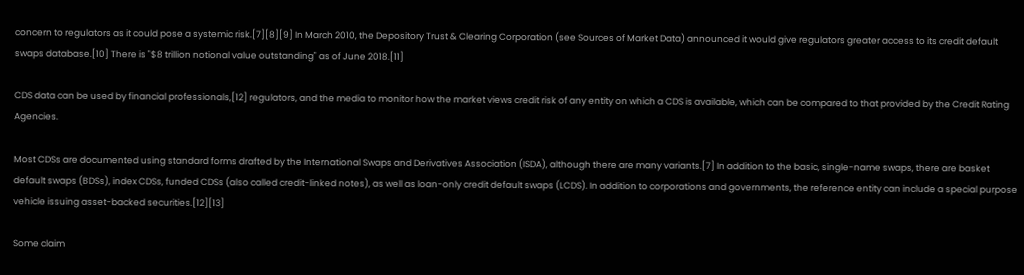concern to regulators as it could pose a systemic risk.[7][8][9] In March 2010, the Depository Trust & Clearing Corporation (see Sources of Market Data) announced it would give regulators greater access to its credit default swaps database.[10] There is "$8 trillion notional value outstanding" as of June 2018.[11]

CDS data can be used by financial professionals,[12] regulators, and the media to monitor how the market views credit risk of any entity on which a CDS is available, which can be compared to that provided by the Credit Rating Agencies.

Most CDSs are documented using standard forms drafted by the International Swaps and Derivatives Association (ISDA), although there are many variants.[7] In addition to the basic, single-name swaps, there are basket default swaps (BDSs), index CDSs, funded CDSs (also called credit-linked notes), as well as loan-only credit default swaps (LCDS). In addition to corporations and governments, the reference entity can include a special purpose vehicle issuing asset-backed securities.[12][13]

Some claim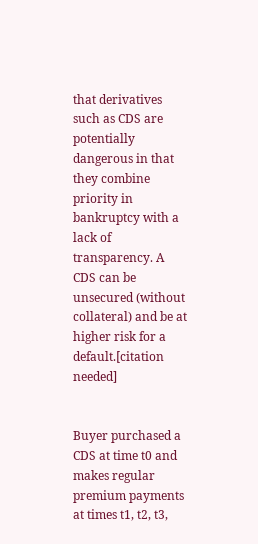that derivatives such as CDS are potentially dangerous in that they combine priority in bankruptcy with a lack of transparency. A CDS can be unsecured (without collateral) and be at higher risk for a default.[citation needed]


Buyer purchased a CDS at time t0 and makes regular premium payments at times t1, t2, t3,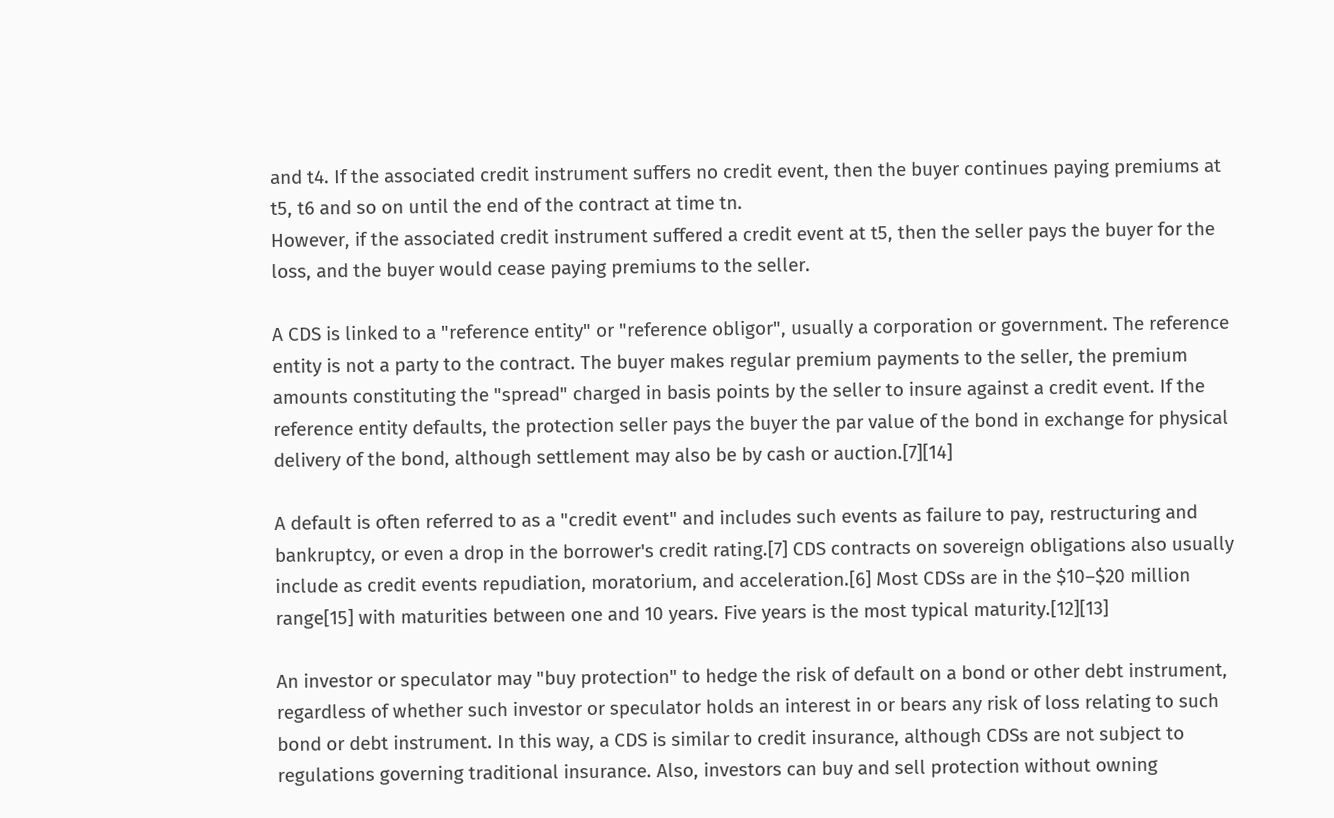and t4. If the associated credit instrument suffers no credit event, then the buyer continues paying premiums at t5, t6 and so on until the end of the contract at time tn.
However, if the associated credit instrument suffered a credit event at t5, then the seller pays the buyer for the loss, and the buyer would cease paying premiums to the seller.

A CDS is linked to a "reference entity" or "reference obligor", usually a corporation or government. The reference entity is not a party to the contract. The buyer makes regular premium payments to the seller, the premium amounts constituting the "spread" charged in basis points by the seller to insure against a credit event. If the reference entity defaults, the protection seller pays the buyer the par value of the bond in exchange for physical delivery of the bond, although settlement may also be by cash or auction.[7][14]

A default is often referred to as a "credit event" and includes such events as failure to pay, restructuring and bankruptcy, or even a drop in the borrower's credit rating.[7] CDS contracts on sovereign obligations also usually include as credit events repudiation, moratorium, and acceleration.[6] Most CDSs are in the $10–$20 million range[15] with maturities between one and 10 years. Five years is the most typical maturity.[12][13]

An investor or speculator may "buy protection" to hedge the risk of default on a bond or other debt instrument, regardless of whether such investor or speculator holds an interest in or bears any risk of loss relating to such bond or debt instrument. In this way, a CDS is similar to credit insurance, although CDSs are not subject to regulations governing traditional insurance. Also, investors can buy and sell protection without owning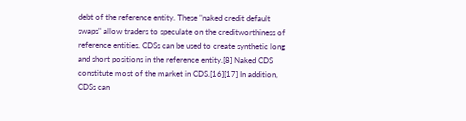debt of the reference entity. These "naked credit default swaps" allow traders to speculate on the creditworthiness of reference entities. CDSs can be used to create synthetic long and short positions in the reference entity.[8] Naked CDS constitute most of the market in CDS.[16][17] In addition, CDSs can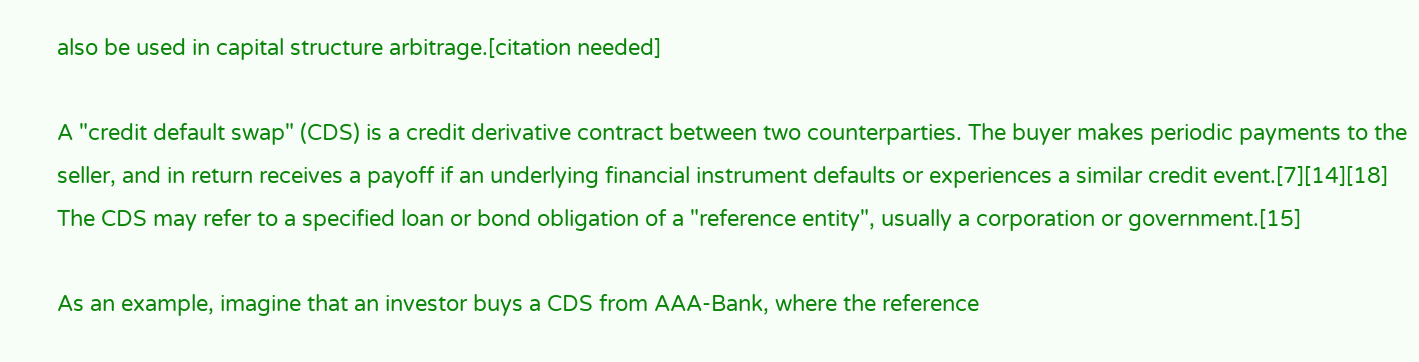also be used in capital structure arbitrage.[citation needed]

A "credit default swap" (CDS) is a credit derivative contract between two counterparties. The buyer makes periodic payments to the seller, and in return receives a payoff if an underlying financial instrument defaults or experiences a similar credit event.[7][14][18] The CDS may refer to a specified loan or bond obligation of a "reference entity", usually a corporation or government.[15]

As an example, imagine that an investor buys a CDS from AAA-Bank, where the reference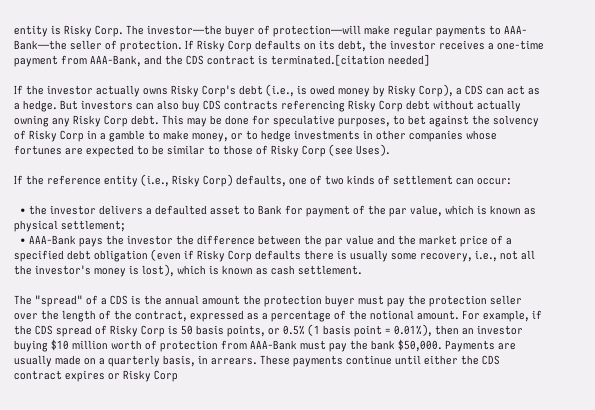entity is Risky Corp. The investor—the buyer of protection—will make regular payments to AAA-Bank—the seller of protection. If Risky Corp defaults on its debt, the investor receives a one-time payment from AAA-Bank, and the CDS contract is terminated.[citation needed]

If the investor actually owns Risky Corp's debt (i.e., is owed money by Risky Corp), a CDS can act as a hedge. But investors can also buy CDS contracts referencing Risky Corp debt without actually owning any Risky Corp debt. This may be done for speculative purposes, to bet against the solvency of Risky Corp in a gamble to make money, or to hedge investments in other companies whose fortunes are expected to be similar to those of Risky Corp (see Uses).

If the reference entity (i.e., Risky Corp) defaults, one of two kinds of settlement can occur:

  • the investor delivers a defaulted asset to Bank for payment of the par value, which is known as physical settlement;
  • AAA-Bank pays the investor the difference between the par value and the market price of a specified debt obligation (even if Risky Corp defaults there is usually some recovery, i.e., not all the investor's money is lost), which is known as cash settlement.

The "spread" of a CDS is the annual amount the protection buyer must pay the protection seller over the length of the contract, expressed as a percentage of the notional amount. For example, if the CDS spread of Risky Corp is 50 basis points, or 0.5% (1 basis point = 0.01%), then an investor buying $10 million worth of protection from AAA-Bank must pay the bank $50,000. Payments are usually made on a quarterly basis, in arrears. These payments continue until either the CDS contract expires or Risky Corp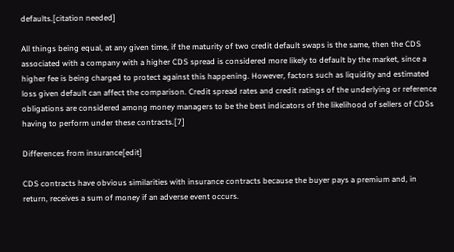defaults.[citation needed]

All things being equal, at any given time, if the maturity of two credit default swaps is the same, then the CDS associated with a company with a higher CDS spread is considered more likely to default by the market, since a higher fee is being charged to protect against this happening. However, factors such as liquidity and estimated loss given default can affect the comparison. Credit spread rates and credit ratings of the underlying or reference obligations are considered among money managers to be the best indicators of the likelihood of sellers of CDSs having to perform under these contracts.[7]

Differences from insurance[edit]

CDS contracts have obvious similarities with insurance contracts because the buyer pays a premium and, in return, receives a sum of money if an adverse event occurs.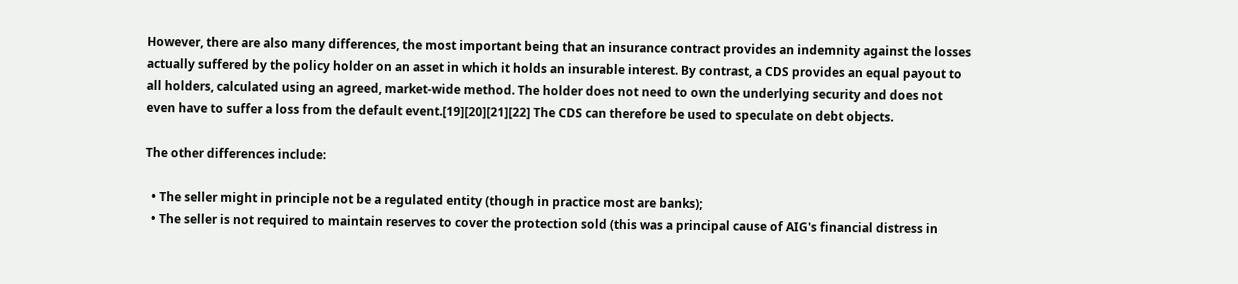However, there are also many differences, the most important being that an insurance contract provides an indemnity against the losses actually suffered by the policy holder on an asset in which it holds an insurable interest. By contrast, a CDS provides an equal payout to all holders, calculated using an agreed, market-wide method. The holder does not need to own the underlying security and does not even have to suffer a loss from the default event.[19][20][21][22] The CDS can therefore be used to speculate on debt objects.

The other differences include:

  • The seller might in principle not be a regulated entity (though in practice most are banks);
  • The seller is not required to maintain reserves to cover the protection sold (this was a principal cause of AIG's financial distress in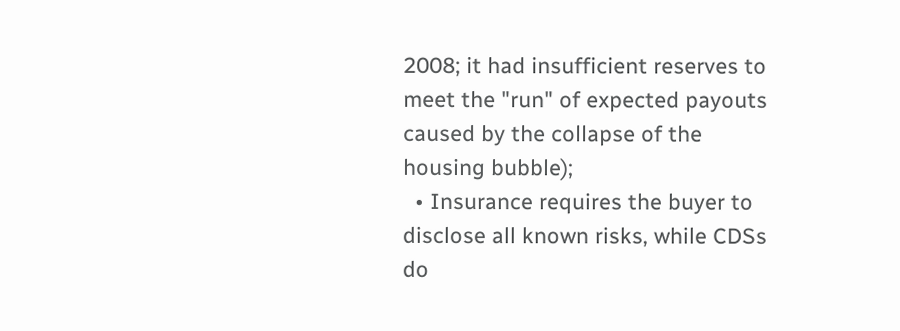2008; it had insufficient reserves to meet the "run" of expected payouts caused by the collapse of the housing bubble);
  • Insurance requires the buyer to disclose all known risks, while CDSs do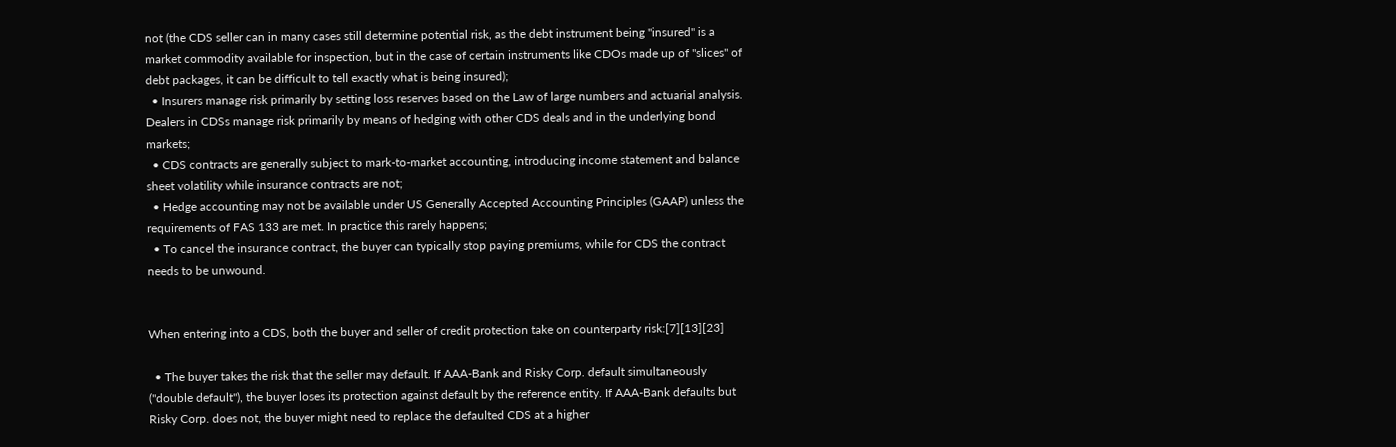not (the CDS seller can in many cases still determine potential risk, as the debt instrument being "insured" is a market commodity available for inspection, but in the case of certain instruments like CDOs made up of "slices" of debt packages, it can be difficult to tell exactly what is being insured);
  • Insurers manage risk primarily by setting loss reserves based on the Law of large numbers and actuarial analysis. Dealers in CDSs manage risk primarily by means of hedging with other CDS deals and in the underlying bond markets;
  • CDS contracts are generally subject to mark-to-market accounting, introducing income statement and balance sheet volatility while insurance contracts are not;
  • Hedge accounting may not be available under US Generally Accepted Accounting Principles (GAAP) unless the requirements of FAS 133 are met. In practice this rarely happens;
  • To cancel the insurance contract, the buyer can typically stop paying premiums, while for CDS the contract needs to be unwound.


When entering into a CDS, both the buyer and seller of credit protection take on counterparty risk:[7][13][23]

  • The buyer takes the risk that the seller may default. If AAA-Bank and Risky Corp. default simultaneously ("double default"), the buyer loses its protection against default by the reference entity. If AAA-Bank defaults but Risky Corp. does not, the buyer might need to replace the defaulted CDS at a higher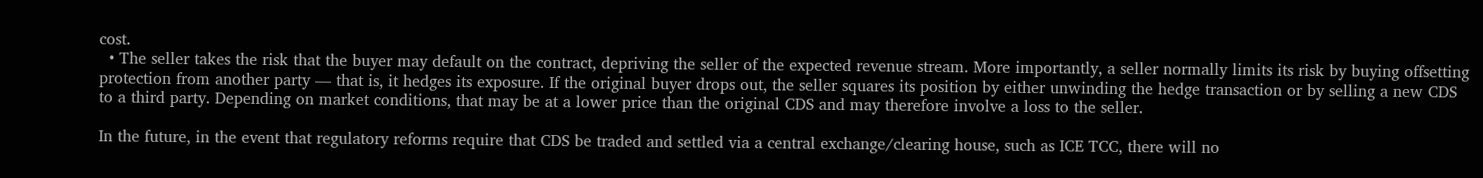cost.
  • The seller takes the risk that the buyer may default on the contract, depriving the seller of the expected revenue stream. More importantly, a seller normally limits its risk by buying offsetting protection from another party — that is, it hedges its exposure. If the original buyer drops out, the seller squares its position by either unwinding the hedge transaction or by selling a new CDS to a third party. Depending on market conditions, that may be at a lower price than the original CDS and may therefore involve a loss to the seller.

In the future, in the event that regulatory reforms require that CDS be traded and settled via a central exchange/clearing house, such as ICE TCC, there will no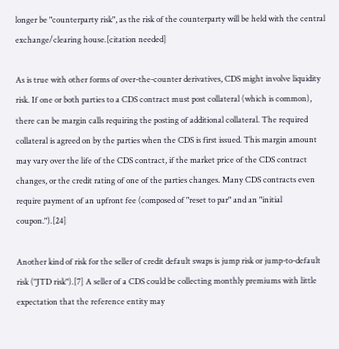longer be "counterparty risk", as the risk of the counterparty will be held with the central exchange/clearing house.[citation needed]

As is true with other forms of over-the-counter derivatives, CDS might involve liquidity risk. If one or both parties to a CDS contract must post collateral (which is common), there can be margin calls requiring the posting of additional collateral. The required collateral is agreed on by the parties when the CDS is first issued. This margin amount may vary over the life of the CDS contract, if the market price of the CDS contract changes, or the credit rating of one of the parties changes. Many CDS contracts even require payment of an upfront fee (composed of "reset to par" and an "initial coupon.").[24]

Another kind of risk for the seller of credit default swaps is jump risk or jump-to-default risk ("JTD risk").[7] A seller of a CDS could be collecting monthly premiums with little expectation that the reference entity may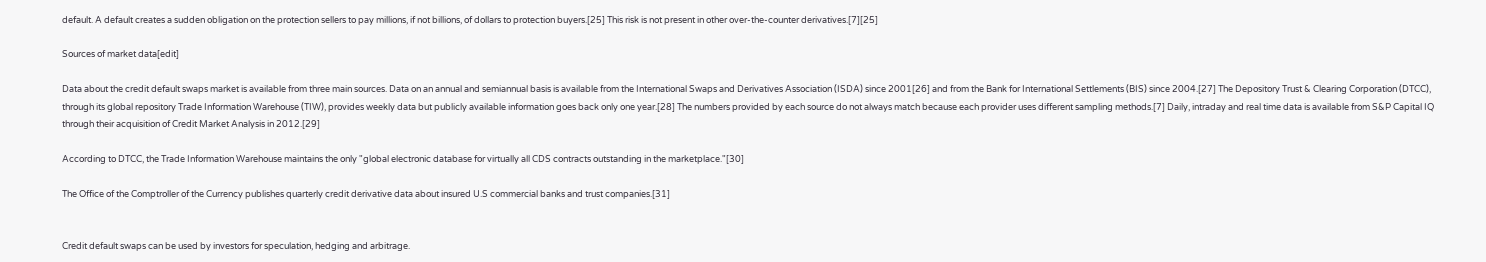default. A default creates a sudden obligation on the protection sellers to pay millions, if not billions, of dollars to protection buyers.[25] This risk is not present in other over-the-counter derivatives.[7][25]

Sources of market data[edit]

Data about the credit default swaps market is available from three main sources. Data on an annual and semiannual basis is available from the International Swaps and Derivatives Association (ISDA) since 2001[26] and from the Bank for International Settlements (BIS) since 2004.[27] The Depository Trust & Clearing Corporation (DTCC), through its global repository Trade Information Warehouse (TIW), provides weekly data but publicly available information goes back only one year.[28] The numbers provided by each source do not always match because each provider uses different sampling methods.[7] Daily, intraday and real time data is available from S&P Capital IQ through their acquisition of Credit Market Analysis in 2012.[29]

According to DTCC, the Trade Information Warehouse maintains the only "global electronic database for virtually all CDS contracts outstanding in the marketplace."[30]

The Office of the Comptroller of the Currency publishes quarterly credit derivative data about insured U.S commercial banks and trust companies.[31]


Credit default swaps can be used by investors for speculation, hedging and arbitrage.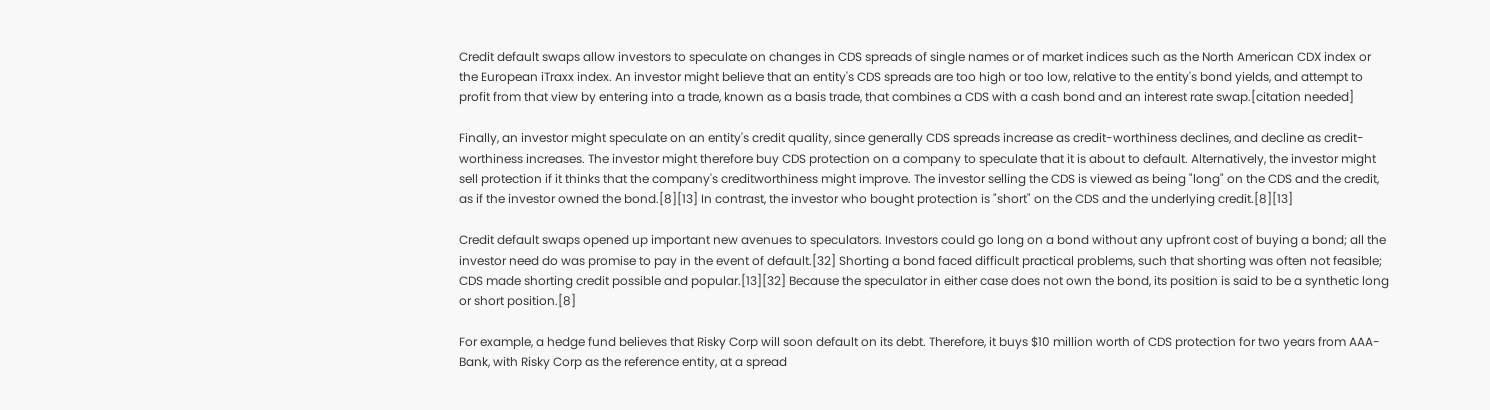Credit default swaps allow investors to speculate on changes in CDS spreads of single names or of market indices such as the North American CDX index or the European iTraxx index. An investor might believe that an entity's CDS spreads are too high or too low, relative to the entity's bond yields, and attempt to profit from that view by entering into a trade, known as a basis trade, that combines a CDS with a cash bond and an interest rate swap.[citation needed]

Finally, an investor might speculate on an entity's credit quality, since generally CDS spreads increase as credit-worthiness declines, and decline as credit-worthiness increases. The investor might therefore buy CDS protection on a company to speculate that it is about to default. Alternatively, the investor might sell protection if it thinks that the company's creditworthiness might improve. The investor selling the CDS is viewed as being "long" on the CDS and the credit, as if the investor owned the bond.[8][13] In contrast, the investor who bought protection is "short" on the CDS and the underlying credit.[8][13]

Credit default swaps opened up important new avenues to speculators. Investors could go long on a bond without any upfront cost of buying a bond; all the investor need do was promise to pay in the event of default.[32] Shorting a bond faced difficult practical problems, such that shorting was often not feasible; CDS made shorting credit possible and popular.[13][32] Because the speculator in either case does not own the bond, its position is said to be a synthetic long or short position.[8]

For example, a hedge fund believes that Risky Corp will soon default on its debt. Therefore, it buys $10 million worth of CDS protection for two years from AAA-Bank, with Risky Corp as the reference entity, at a spread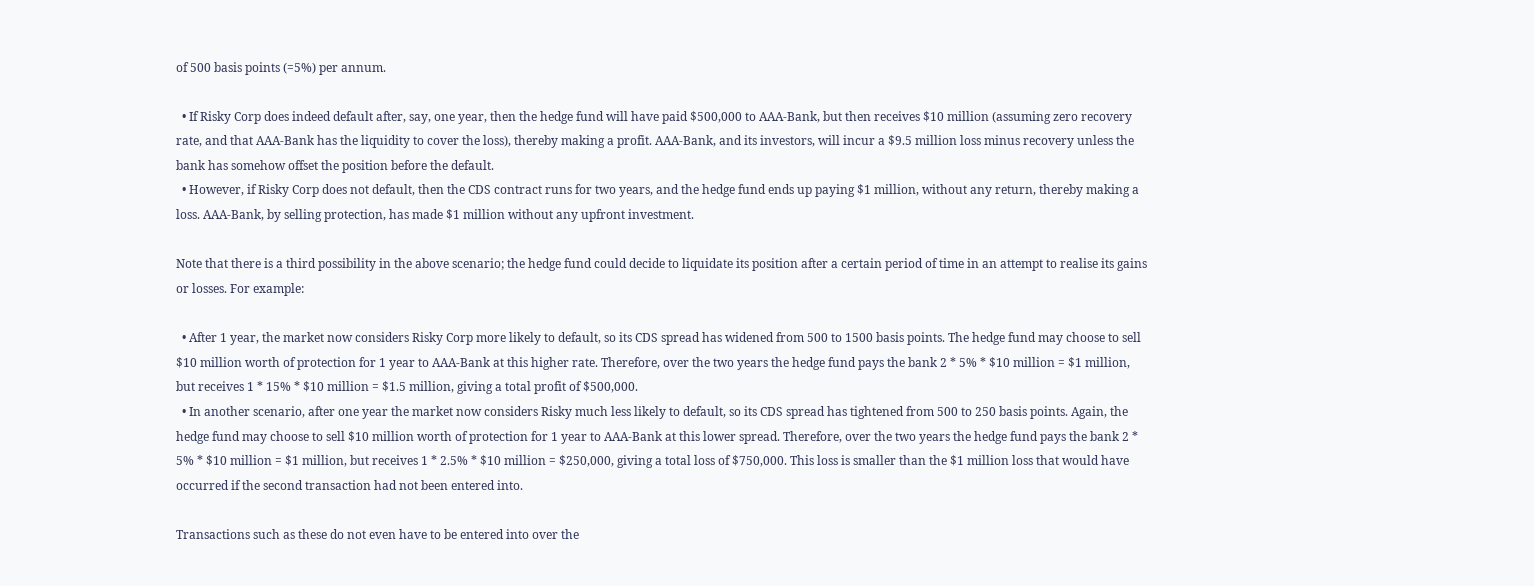of 500 basis points (=5%) per annum.

  • If Risky Corp does indeed default after, say, one year, then the hedge fund will have paid $500,000 to AAA-Bank, but then receives $10 million (assuming zero recovery rate, and that AAA-Bank has the liquidity to cover the loss), thereby making a profit. AAA-Bank, and its investors, will incur a $9.5 million loss minus recovery unless the bank has somehow offset the position before the default.
  • However, if Risky Corp does not default, then the CDS contract runs for two years, and the hedge fund ends up paying $1 million, without any return, thereby making a loss. AAA-Bank, by selling protection, has made $1 million without any upfront investment.

Note that there is a third possibility in the above scenario; the hedge fund could decide to liquidate its position after a certain period of time in an attempt to realise its gains or losses. For example:

  • After 1 year, the market now considers Risky Corp more likely to default, so its CDS spread has widened from 500 to 1500 basis points. The hedge fund may choose to sell $10 million worth of protection for 1 year to AAA-Bank at this higher rate. Therefore, over the two years the hedge fund pays the bank 2 * 5% * $10 million = $1 million, but receives 1 * 15% * $10 million = $1.5 million, giving a total profit of $500,000.
  • In another scenario, after one year the market now considers Risky much less likely to default, so its CDS spread has tightened from 500 to 250 basis points. Again, the hedge fund may choose to sell $10 million worth of protection for 1 year to AAA-Bank at this lower spread. Therefore, over the two years the hedge fund pays the bank 2 * 5% * $10 million = $1 million, but receives 1 * 2.5% * $10 million = $250,000, giving a total loss of $750,000. This loss is smaller than the $1 million loss that would have occurred if the second transaction had not been entered into.

Transactions such as these do not even have to be entered into over the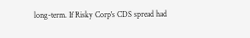long-term. If Risky Corp's CDS spread had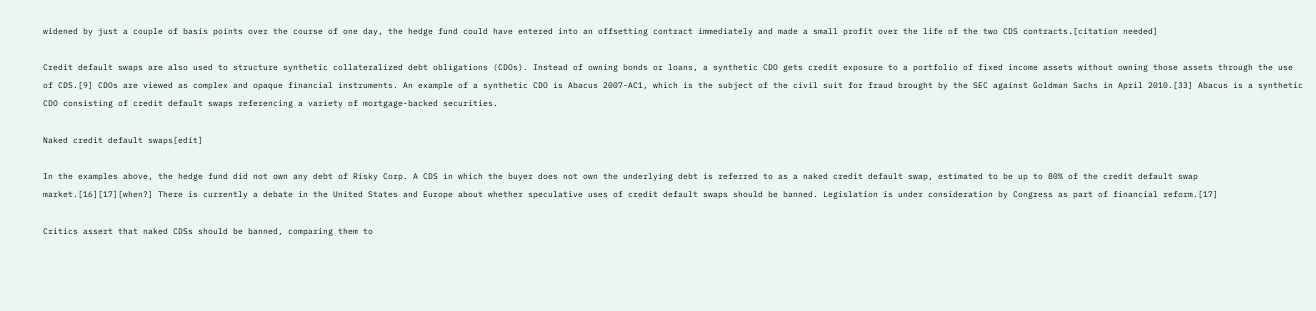widened by just a couple of basis points over the course of one day, the hedge fund could have entered into an offsetting contract immediately and made a small profit over the life of the two CDS contracts.[citation needed]

Credit default swaps are also used to structure synthetic collateralized debt obligations (CDOs). Instead of owning bonds or loans, a synthetic CDO gets credit exposure to a portfolio of fixed income assets without owning those assets through the use of CDS.[9] CDOs are viewed as complex and opaque financial instruments. An example of a synthetic CDO is Abacus 2007-AC1, which is the subject of the civil suit for fraud brought by the SEC against Goldman Sachs in April 2010.[33] Abacus is a synthetic CDO consisting of credit default swaps referencing a variety of mortgage-backed securities.

Naked credit default swaps[edit]

In the examples above, the hedge fund did not own any debt of Risky Corp. A CDS in which the buyer does not own the underlying debt is referred to as a naked credit default swap, estimated to be up to 80% of the credit default swap market.[16][17][when?] There is currently a debate in the United States and Europe about whether speculative uses of credit default swaps should be banned. Legislation is under consideration by Congress as part of financial reform.[17]

Critics assert that naked CDSs should be banned, comparing them to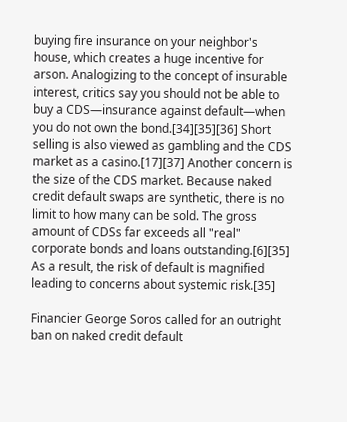buying fire insurance on your neighbor's house, which creates a huge incentive for arson. Analogizing to the concept of insurable interest, critics say you should not be able to buy a CDS—insurance against default—when you do not own the bond.[34][35][36] Short selling is also viewed as gambling and the CDS market as a casino.[17][37] Another concern is the size of the CDS market. Because naked credit default swaps are synthetic, there is no limit to how many can be sold. The gross amount of CDSs far exceeds all "real" corporate bonds and loans outstanding.[6][35] As a result, the risk of default is magnified leading to concerns about systemic risk.[35]

Financier George Soros called for an outright ban on naked credit default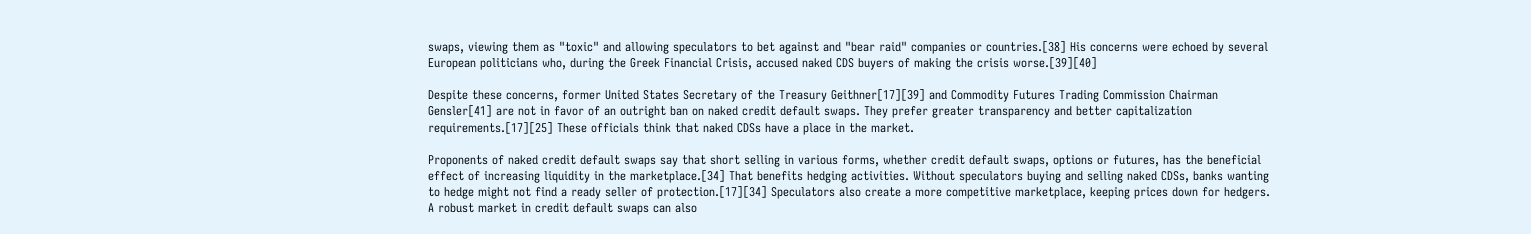swaps, viewing them as "toxic" and allowing speculators to bet against and "bear raid" companies or countries.[38] His concerns were echoed by several European politicians who, during the Greek Financial Crisis, accused naked CDS buyers of making the crisis worse.[39][40]

Despite these concerns, former United States Secretary of the Treasury Geithner[17][39] and Commodity Futures Trading Commission Chairman Gensler[41] are not in favor of an outright ban on naked credit default swaps. They prefer greater transparency and better capitalization requirements.[17][25] These officials think that naked CDSs have a place in the market.

Proponents of naked credit default swaps say that short selling in various forms, whether credit default swaps, options or futures, has the beneficial effect of increasing liquidity in the marketplace.[34] That benefits hedging activities. Without speculators buying and selling naked CDSs, banks wanting to hedge might not find a ready seller of protection.[17][34] Speculators also create a more competitive marketplace, keeping prices down for hedgers. A robust market in credit default swaps can also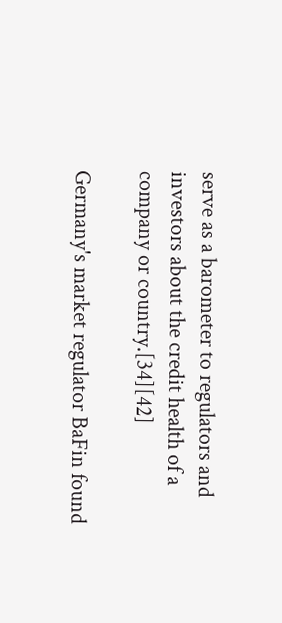serve as a barometer to regulators and investors about the credit health of a company or country.[34][42]

Germany's market regulator BaFin found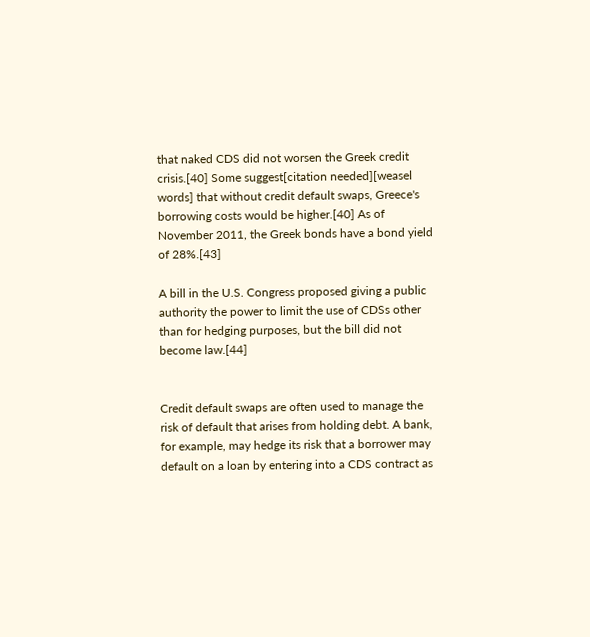that naked CDS did not worsen the Greek credit crisis.[40] Some suggest[citation needed][weasel words] that without credit default swaps, Greece's borrowing costs would be higher.[40] As of November 2011, the Greek bonds have a bond yield of 28%.[43]

A bill in the U.S. Congress proposed giving a public authority the power to limit the use of CDSs other than for hedging purposes, but the bill did not become law.[44]


Credit default swaps are often used to manage the risk of default that arises from holding debt. A bank, for example, may hedge its risk that a borrower may default on a loan by entering into a CDS contract as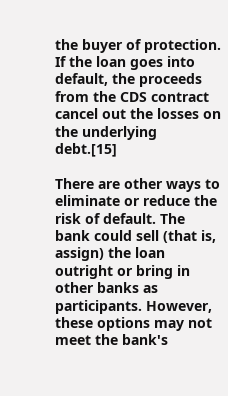the buyer of protection. If the loan goes into default, the proceeds from the CDS contract cancel out the losses on the underlying debt.[15]

There are other ways to eliminate or reduce the risk of default. The bank could sell (that is, assign) the loan outright or bring in other banks as participants. However, these options may not meet the bank's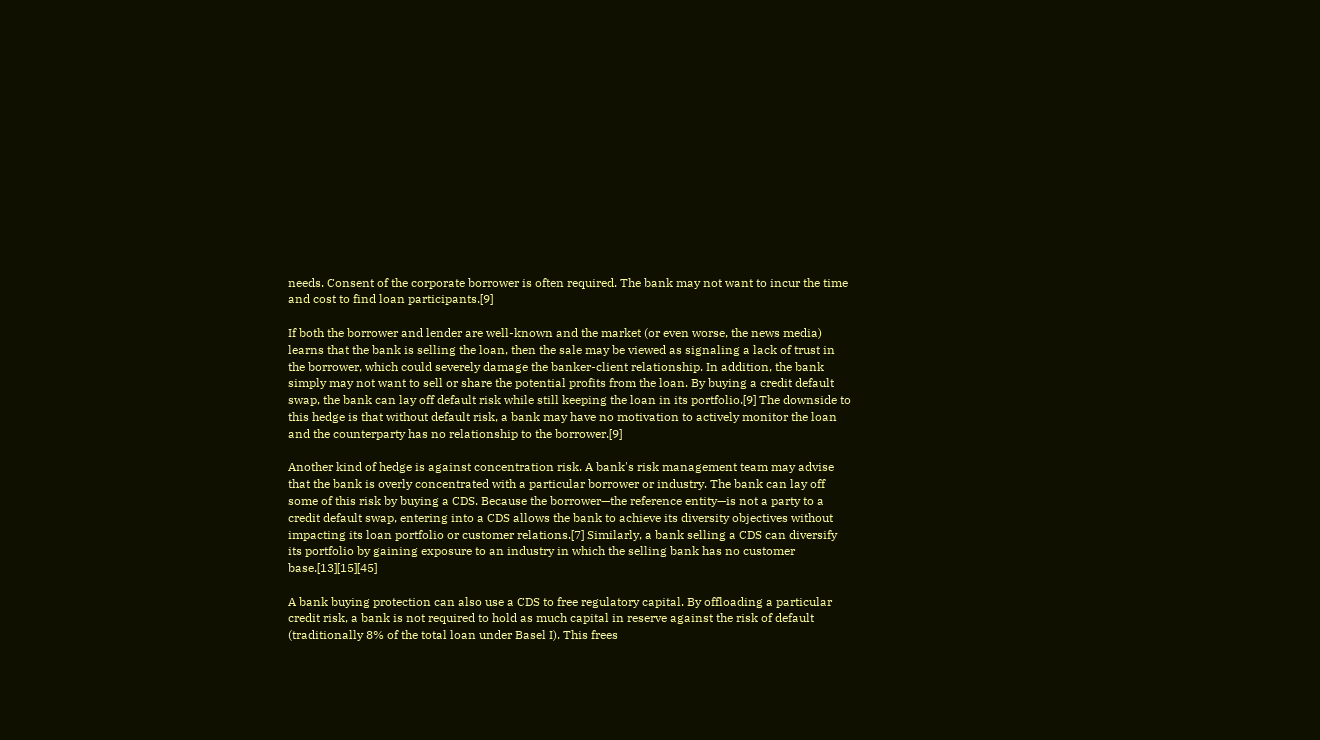needs. Consent of the corporate borrower is often required. The bank may not want to incur the time and cost to find loan participants.[9]

If both the borrower and lender are well-known and the market (or even worse, the news media) learns that the bank is selling the loan, then the sale may be viewed as signaling a lack of trust in the borrower, which could severely damage the banker-client relationship. In addition, the bank simply may not want to sell or share the potential profits from the loan. By buying a credit default swap, the bank can lay off default risk while still keeping the loan in its portfolio.[9] The downside to this hedge is that without default risk, a bank may have no motivation to actively monitor the loan and the counterparty has no relationship to the borrower.[9]

Another kind of hedge is against concentration risk. A bank's risk management team may advise that the bank is overly concentrated with a particular borrower or industry. The bank can lay off some of this risk by buying a CDS. Because the borrower—the reference entity—is not a party to a credit default swap, entering into a CDS allows the bank to achieve its diversity objectives without impacting its loan portfolio or customer relations.[7] Similarly, a bank selling a CDS can diversify its portfolio by gaining exposure to an industry in which the selling bank has no customer base.[13][15][45]

A bank buying protection can also use a CDS to free regulatory capital. By offloading a particular credit risk, a bank is not required to hold as much capital in reserve against the risk of default (traditionally 8% of the total loan under Basel I). This frees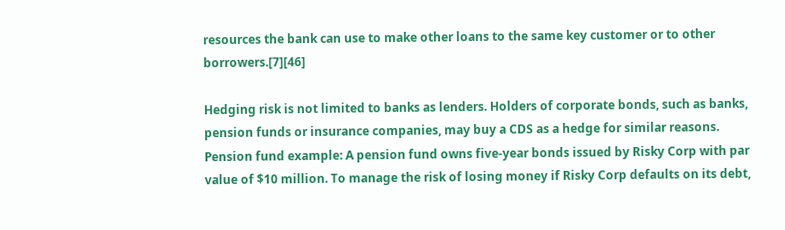resources the bank can use to make other loans to the same key customer or to other borrowers.[7][46]

Hedging risk is not limited to banks as lenders. Holders of corporate bonds, such as banks, pension funds or insurance companies, may buy a CDS as a hedge for similar reasons. Pension fund example: A pension fund owns five-year bonds issued by Risky Corp with par value of $10 million. To manage the risk of losing money if Risky Corp defaults on its debt,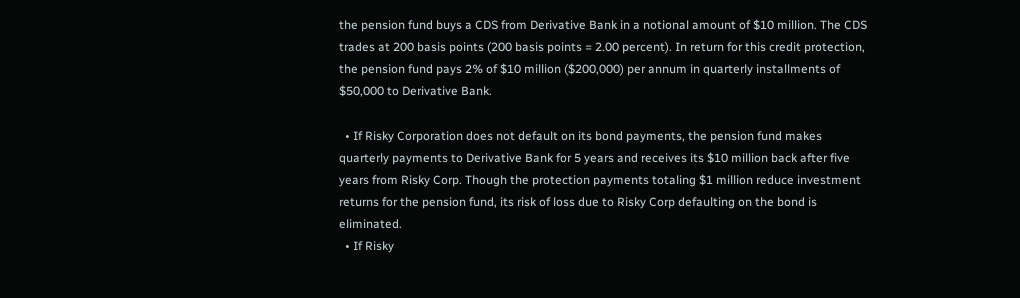the pension fund buys a CDS from Derivative Bank in a notional amount of $10 million. The CDS trades at 200 basis points (200 basis points = 2.00 percent). In return for this credit protection, the pension fund pays 2% of $10 million ($200,000) per annum in quarterly installments of $50,000 to Derivative Bank.

  • If Risky Corporation does not default on its bond payments, the pension fund makes quarterly payments to Derivative Bank for 5 years and receives its $10 million back after five years from Risky Corp. Though the protection payments totaling $1 million reduce investment returns for the pension fund, its risk of loss due to Risky Corp defaulting on the bond is eliminated.
  • If Risky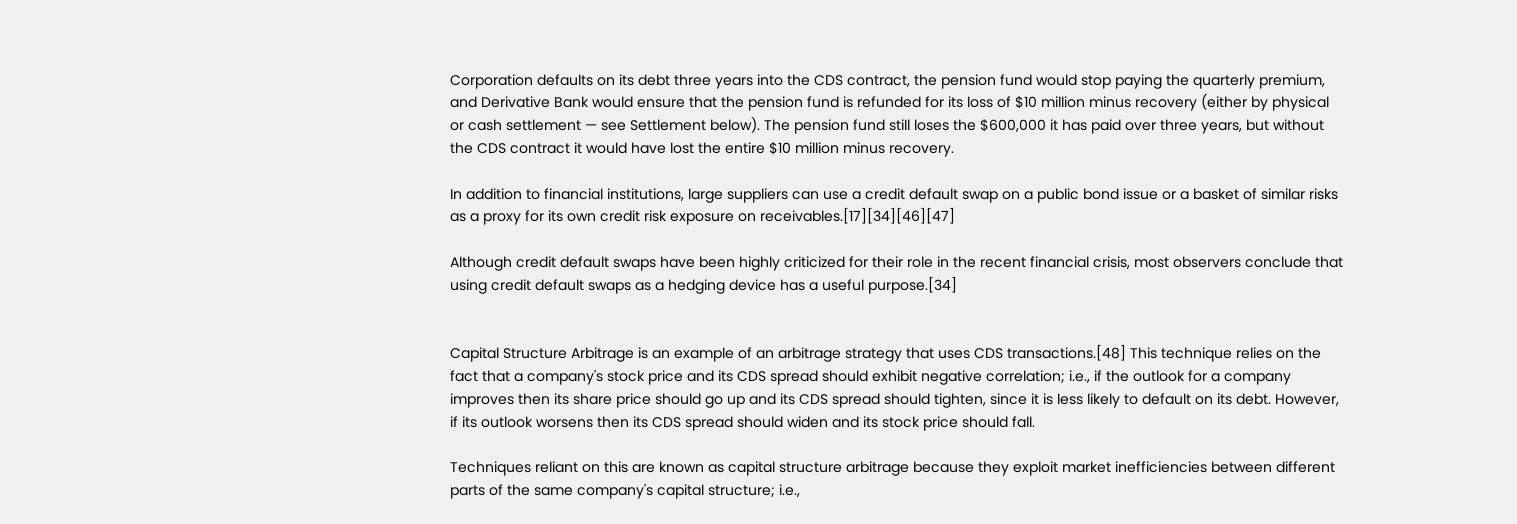Corporation defaults on its debt three years into the CDS contract, the pension fund would stop paying the quarterly premium, and Derivative Bank would ensure that the pension fund is refunded for its loss of $10 million minus recovery (either by physical or cash settlement — see Settlement below). The pension fund still loses the $600,000 it has paid over three years, but without the CDS contract it would have lost the entire $10 million minus recovery.

In addition to financial institutions, large suppliers can use a credit default swap on a public bond issue or a basket of similar risks as a proxy for its own credit risk exposure on receivables.[17][34][46][47]

Although credit default swaps have been highly criticized for their role in the recent financial crisis, most observers conclude that using credit default swaps as a hedging device has a useful purpose.[34]


Capital Structure Arbitrage is an example of an arbitrage strategy that uses CDS transactions.[48] This technique relies on the fact that a company's stock price and its CDS spread should exhibit negative correlation; i.e., if the outlook for a company improves then its share price should go up and its CDS spread should tighten, since it is less likely to default on its debt. However, if its outlook worsens then its CDS spread should widen and its stock price should fall.

Techniques reliant on this are known as capital structure arbitrage because they exploit market inefficiencies between different parts of the same company's capital structure; i.e.,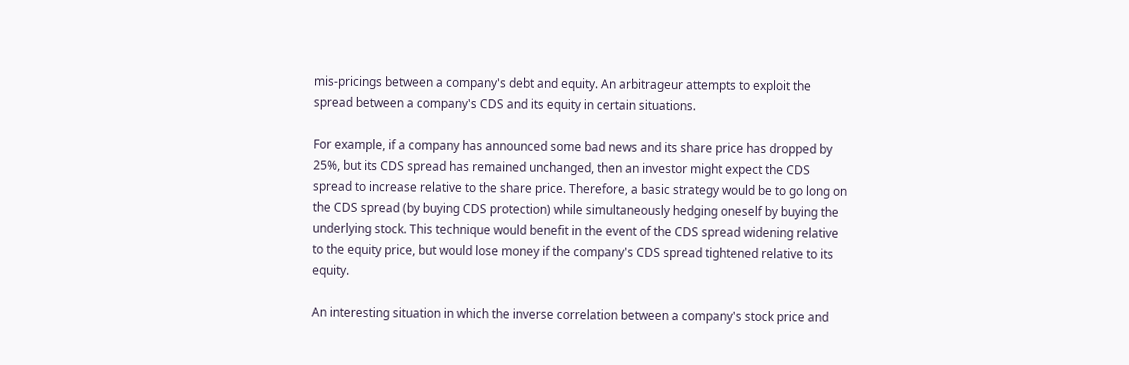mis-pricings between a company's debt and equity. An arbitrageur attempts to exploit the spread between a company's CDS and its equity in certain situations.

For example, if a company has announced some bad news and its share price has dropped by 25%, but its CDS spread has remained unchanged, then an investor might expect the CDS spread to increase relative to the share price. Therefore, a basic strategy would be to go long on the CDS spread (by buying CDS protection) while simultaneously hedging oneself by buying the underlying stock. This technique would benefit in the event of the CDS spread widening relative to the equity price, but would lose money if the company's CDS spread tightened relative to its equity.

An interesting situation in which the inverse correlation between a company's stock price and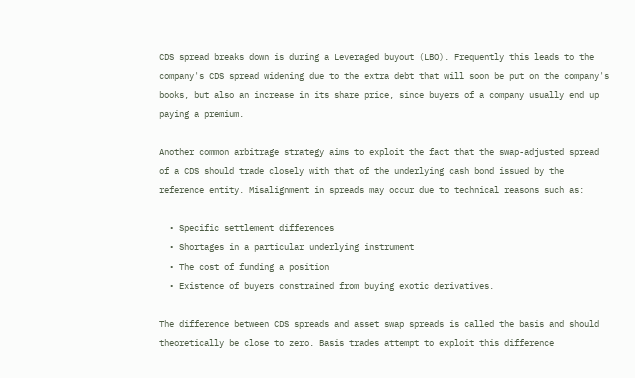CDS spread breaks down is during a Leveraged buyout (LBO). Frequently this leads to the company's CDS spread widening due to the extra debt that will soon be put on the company's books, but also an increase in its share price, since buyers of a company usually end up paying a premium.

Another common arbitrage strategy aims to exploit the fact that the swap-adjusted spread of a CDS should trade closely with that of the underlying cash bond issued by the reference entity. Misalignment in spreads may occur due to technical reasons such as:

  • Specific settlement differences
  • Shortages in a particular underlying instrument
  • The cost of funding a position
  • Existence of buyers constrained from buying exotic derivatives.

The difference between CDS spreads and asset swap spreads is called the basis and should theoretically be close to zero. Basis trades attempt to exploit this difference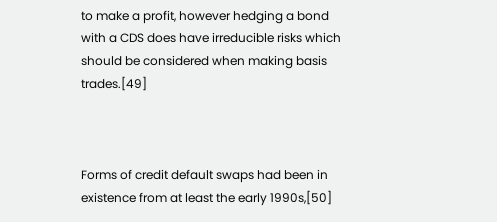to make a profit, however hedging a bond with a CDS does have irreducible risks which should be considered when making basis trades.[49]



Forms of credit default swaps had been in existence from at least the early 1990s,[50]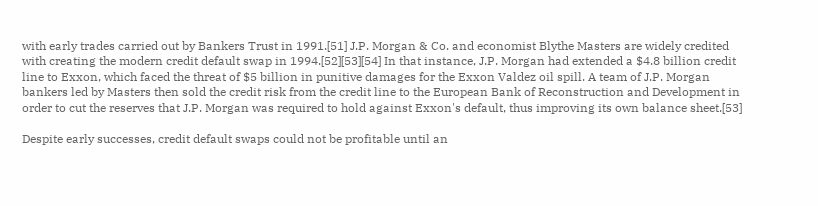with early trades carried out by Bankers Trust in 1991.[51] J.P. Morgan & Co. and economist Blythe Masters are widely credited with creating the modern credit default swap in 1994.[52][53][54] In that instance, J.P. Morgan had extended a $4.8 billion credit line to Exxon, which faced the threat of $5 billion in punitive damages for the Exxon Valdez oil spill. A team of J.P. Morgan bankers led by Masters then sold the credit risk from the credit line to the European Bank of Reconstruction and Development in order to cut the reserves that J.P. Morgan was required to hold against Exxon's default, thus improving its own balance sheet.[53]

Despite early successes, credit default swaps could not be profitable until an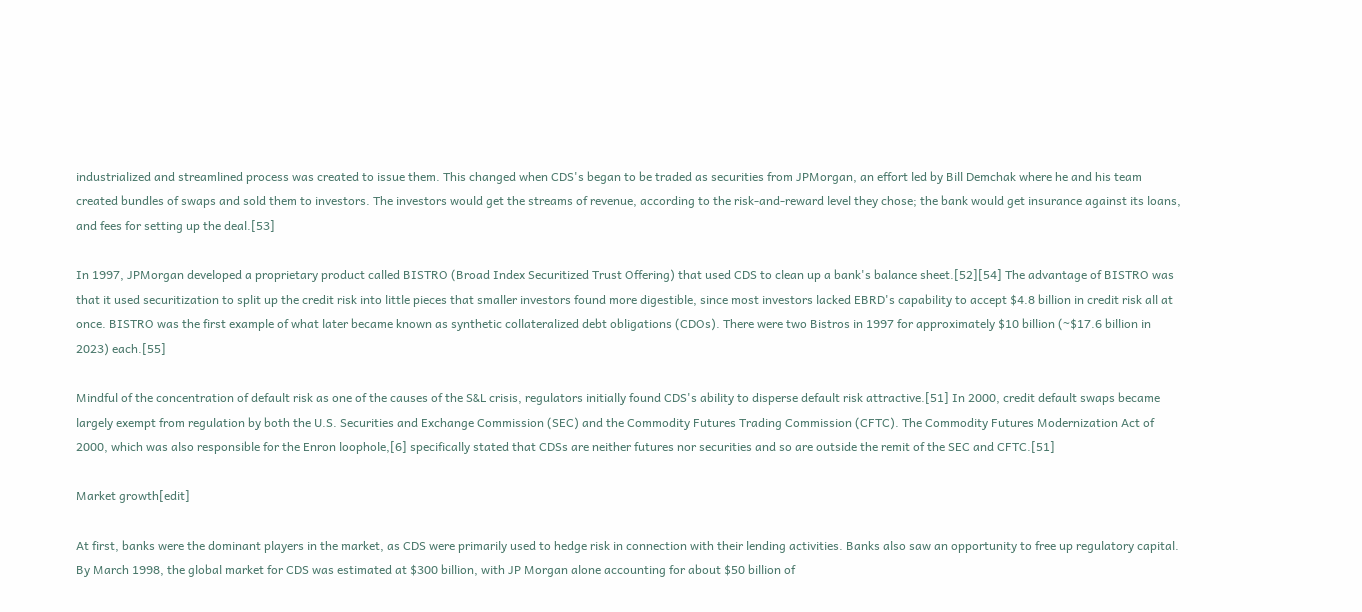industrialized and streamlined process was created to issue them. This changed when CDS's began to be traded as securities from JPMorgan, an effort led by Bill Demchak where he and his team created bundles of swaps and sold them to investors. The investors would get the streams of revenue, according to the risk-and-reward level they chose; the bank would get insurance against its loans, and fees for setting up the deal.[53]

In 1997, JPMorgan developed a proprietary product called BISTRO (Broad Index Securitized Trust Offering) that used CDS to clean up a bank's balance sheet.[52][54] The advantage of BISTRO was that it used securitization to split up the credit risk into little pieces that smaller investors found more digestible, since most investors lacked EBRD's capability to accept $4.8 billion in credit risk all at once. BISTRO was the first example of what later became known as synthetic collateralized debt obligations (CDOs). There were two Bistros in 1997 for approximately $10 billion (~$17.6 billion in 2023) each.[55]

Mindful of the concentration of default risk as one of the causes of the S&L crisis, regulators initially found CDS's ability to disperse default risk attractive.[51] In 2000, credit default swaps became largely exempt from regulation by both the U.S. Securities and Exchange Commission (SEC) and the Commodity Futures Trading Commission (CFTC). The Commodity Futures Modernization Act of 2000, which was also responsible for the Enron loophole,[6] specifically stated that CDSs are neither futures nor securities and so are outside the remit of the SEC and CFTC.[51]

Market growth[edit]

At first, banks were the dominant players in the market, as CDS were primarily used to hedge risk in connection with their lending activities. Banks also saw an opportunity to free up regulatory capital. By March 1998, the global market for CDS was estimated at $300 billion, with JP Morgan alone accounting for about $50 billion of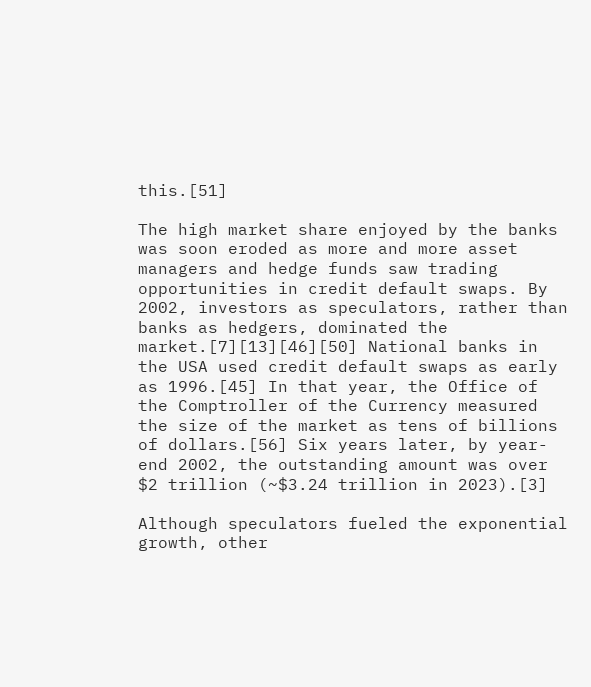this.[51]

The high market share enjoyed by the banks was soon eroded as more and more asset managers and hedge funds saw trading opportunities in credit default swaps. By 2002, investors as speculators, rather than banks as hedgers, dominated the market.[7][13][46][50] National banks in the USA used credit default swaps as early as 1996.[45] In that year, the Office of the Comptroller of the Currency measured the size of the market as tens of billions of dollars.[56] Six years later, by year-end 2002, the outstanding amount was over $2 trillion (~$3.24 trillion in 2023).[3]

Although speculators fueled the exponential growth, other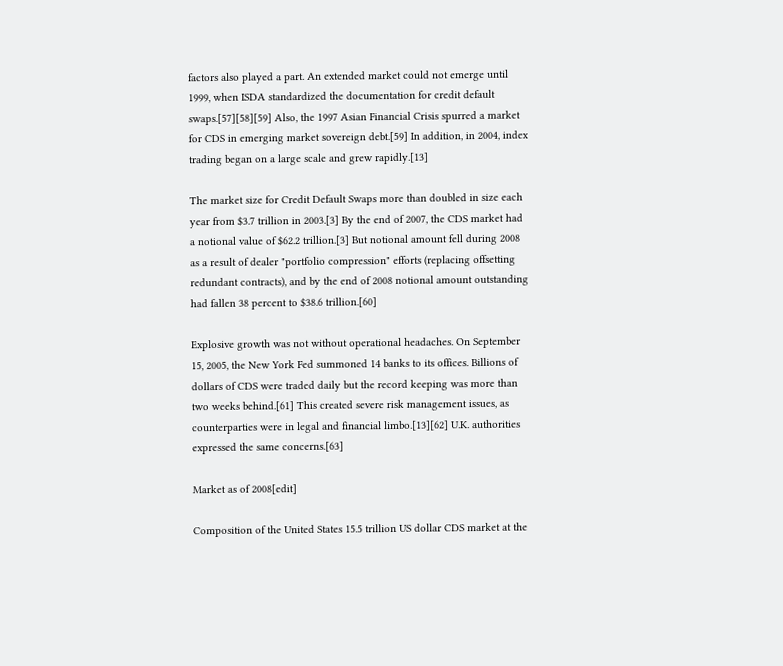factors also played a part. An extended market could not emerge until 1999, when ISDA standardized the documentation for credit default swaps.[57][58][59] Also, the 1997 Asian Financial Crisis spurred a market for CDS in emerging market sovereign debt.[59] In addition, in 2004, index trading began on a large scale and grew rapidly.[13]

The market size for Credit Default Swaps more than doubled in size each year from $3.7 trillion in 2003.[3] By the end of 2007, the CDS market had a notional value of $62.2 trillion.[3] But notional amount fell during 2008 as a result of dealer "portfolio compression" efforts (replacing offsetting redundant contracts), and by the end of 2008 notional amount outstanding had fallen 38 percent to $38.6 trillion.[60]

Explosive growth was not without operational headaches. On September 15, 2005, the New York Fed summoned 14 banks to its offices. Billions of dollars of CDS were traded daily but the record keeping was more than two weeks behind.[61] This created severe risk management issues, as counterparties were in legal and financial limbo.[13][62] U.K. authorities expressed the same concerns.[63]

Market as of 2008[edit]

Composition of the United States 15.5 trillion US dollar CDS market at the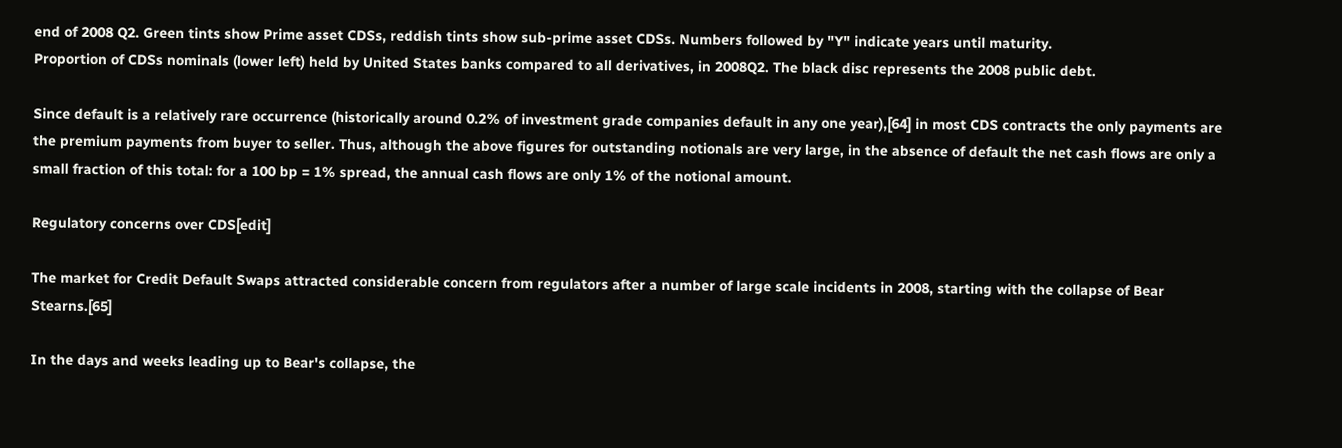end of 2008 Q2. Green tints show Prime asset CDSs, reddish tints show sub-prime asset CDSs. Numbers followed by "Y" indicate years until maturity.
Proportion of CDSs nominals (lower left) held by United States banks compared to all derivatives, in 2008Q2. The black disc represents the 2008 public debt.

Since default is a relatively rare occurrence (historically around 0.2% of investment grade companies default in any one year),[64] in most CDS contracts the only payments are the premium payments from buyer to seller. Thus, although the above figures for outstanding notionals are very large, in the absence of default the net cash flows are only a small fraction of this total: for a 100 bp = 1% spread, the annual cash flows are only 1% of the notional amount.

Regulatory concerns over CDS[edit]

The market for Credit Default Swaps attracted considerable concern from regulators after a number of large scale incidents in 2008, starting with the collapse of Bear Stearns.[65]

In the days and weeks leading up to Bear's collapse, the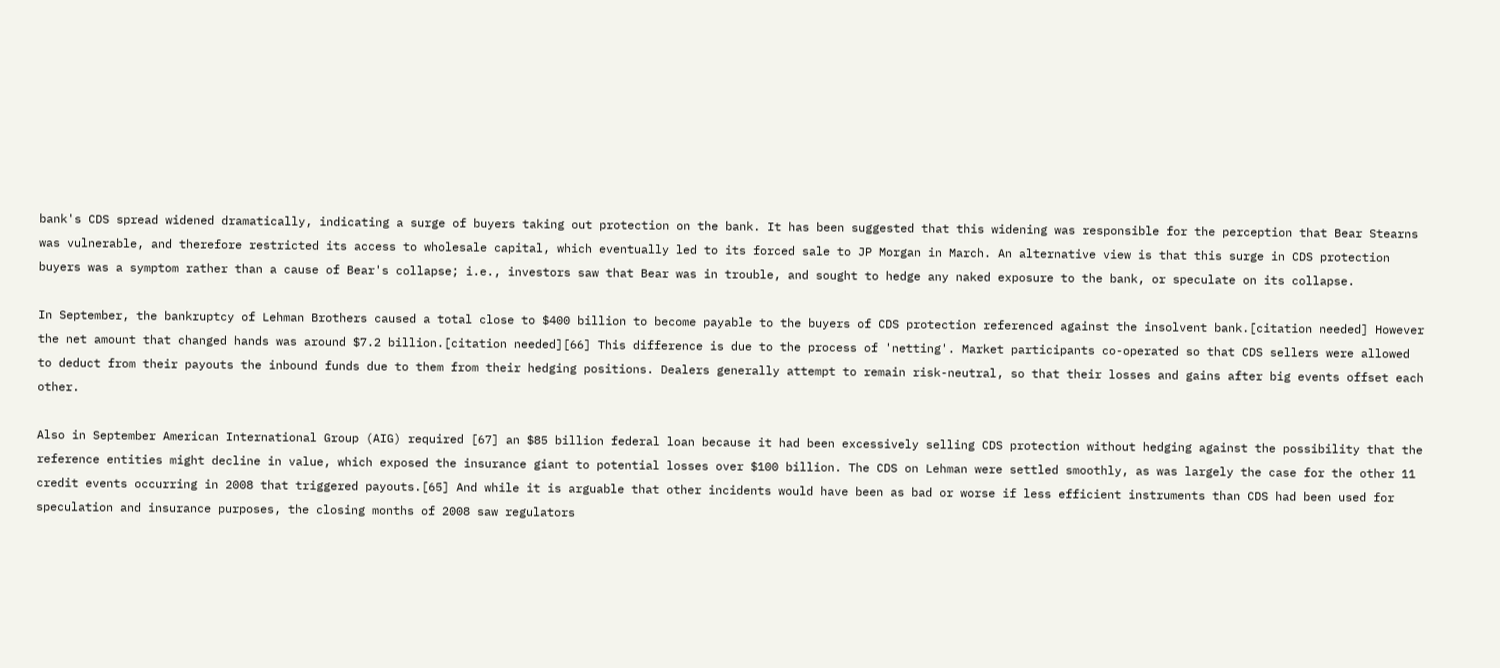bank's CDS spread widened dramatically, indicating a surge of buyers taking out protection on the bank. It has been suggested that this widening was responsible for the perception that Bear Stearns was vulnerable, and therefore restricted its access to wholesale capital, which eventually led to its forced sale to JP Morgan in March. An alternative view is that this surge in CDS protection buyers was a symptom rather than a cause of Bear's collapse; i.e., investors saw that Bear was in trouble, and sought to hedge any naked exposure to the bank, or speculate on its collapse.

In September, the bankruptcy of Lehman Brothers caused a total close to $400 billion to become payable to the buyers of CDS protection referenced against the insolvent bank.[citation needed] However the net amount that changed hands was around $7.2 billion.[citation needed][66] This difference is due to the process of 'netting'. Market participants co-operated so that CDS sellers were allowed to deduct from their payouts the inbound funds due to them from their hedging positions. Dealers generally attempt to remain risk-neutral, so that their losses and gains after big events offset each other.

Also in September American International Group (AIG) required [67] an $85 billion federal loan because it had been excessively selling CDS protection without hedging against the possibility that the reference entities might decline in value, which exposed the insurance giant to potential losses over $100 billion. The CDS on Lehman were settled smoothly, as was largely the case for the other 11 credit events occurring in 2008 that triggered payouts.[65] And while it is arguable that other incidents would have been as bad or worse if less efficient instruments than CDS had been used for speculation and insurance purposes, the closing months of 2008 saw regulators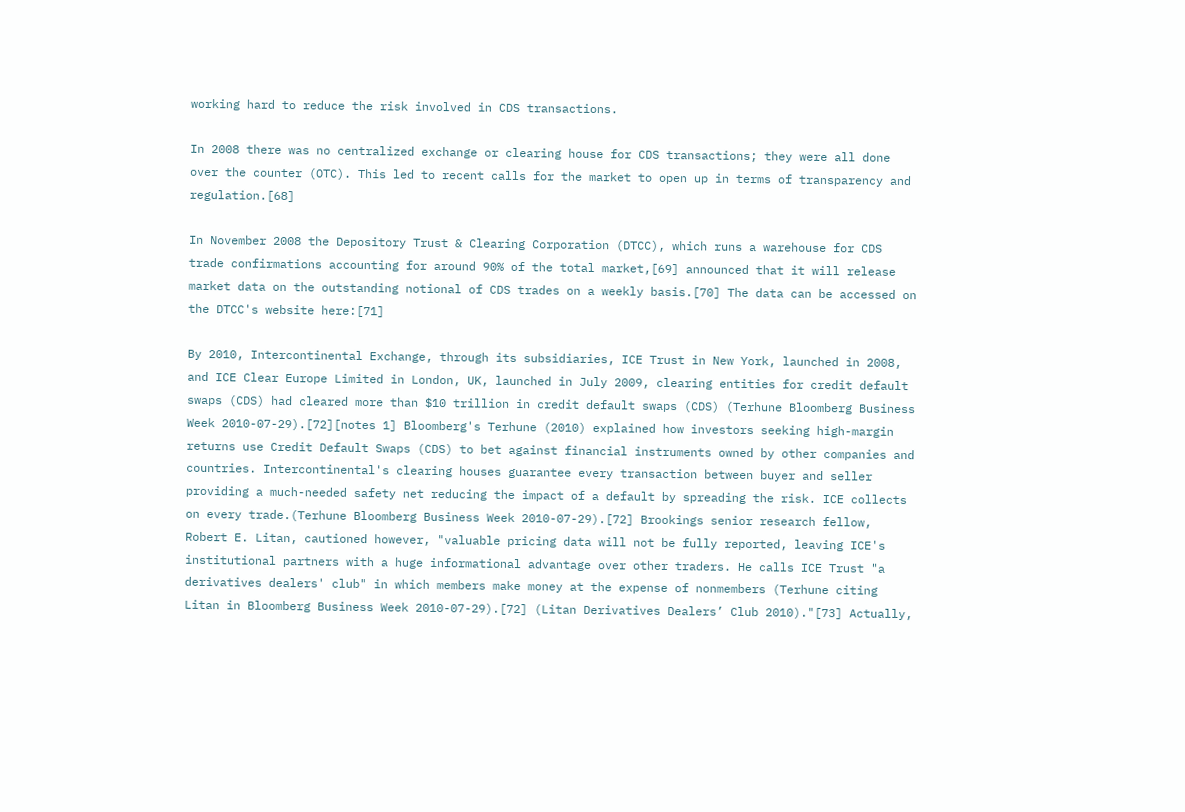working hard to reduce the risk involved in CDS transactions.

In 2008 there was no centralized exchange or clearing house for CDS transactions; they were all done over the counter (OTC). This led to recent calls for the market to open up in terms of transparency and regulation.[68]

In November 2008 the Depository Trust & Clearing Corporation (DTCC), which runs a warehouse for CDS trade confirmations accounting for around 90% of the total market,[69] announced that it will release market data on the outstanding notional of CDS trades on a weekly basis.[70] The data can be accessed on the DTCC's website here:[71]

By 2010, Intercontinental Exchange, through its subsidiaries, ICE Trust in New York, launched in 2008, and ICE Clear Europe Limited in London, UK, launched in July 2009, clearing entities for credit default swaps (CDS) had cleared more than $10 trillion in credit default swaps (CDS) (Terhune Bloomberg Business Week 2010-07-29).[72][notes 1] Bloomberg's Terhune (2010) explained how investors seeking high-margin returns use Credit Default Swaps (CDS) to bet against financial instruments owned by other companies and countries. Intercontinental's clearing houses guarantee every transaction between buyer and seller providing a much-needed safety net reducing the impact of a default by spreading the risk. ICE collects on every trade.(Terhune Bloomberg Business Week 2010-07-29).[72] Brookings senior research fellow, Robert E. Litan, cautioned however, "valuable pricing data will not be fully reported, leaving ICE's institutional partners with a huge informational advantage over other traders. He calls ICE Trust "a derivatives dealers' club" in which members make money at the expense of nonmembers (Terhune citing Litan in Bloomberg Business Week 2010-07-29).[72] (Litan Derivatives Dealers’ Club 2010)."[73] Actually,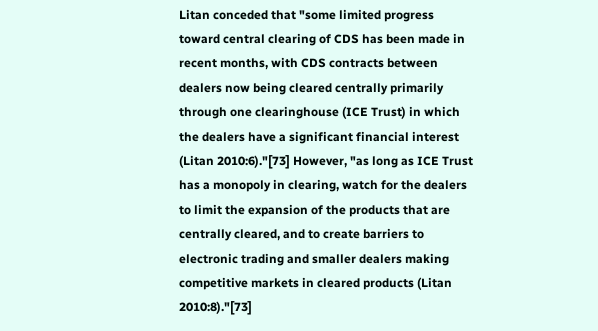Litan conceded that "some limited progress toward central clearing of CDS has been made in recent months, with CDS contracts between dealers now being cleared centrally primarily through one clearinghouse (ICE Trust) in which the dealers have a significant financial interest (Litan 2010:6)."[73] However, "as long as ICE Trust has a monopoly in clearing, watch for the dealers to limit the expansion of the products that are centrally cleared, and to create barriers to electronic trading and smaller dealers making competitive markets in cleared products (Litan 2010:8)."[73]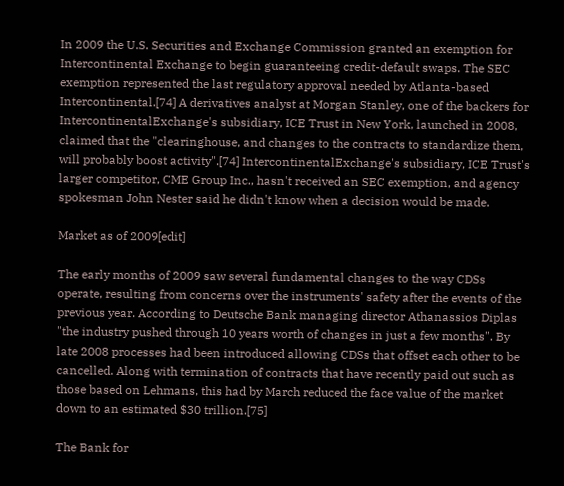In 2009 the U.S. Securities and Exchange Commission granted an exemption for Intercontinental Exchange to begin guaranteeing credit-default swaps. The SEC exemption represented the last regulatory approval needed by Atlanta-based Intercontinental.[74] A derivatives analyst at Morgan Stanley, one of the backers for IntercontinentalExchange's subsidiary, ICE Trust in New York, launched in 2008, claimed that the "clearinghouse, and changes to the contracts to standardize them, will probably boost activity".[74] IntercontinentalExchange's subsidiary, ICE Trust's larger competitor, CME Group Inc., hasn't received an SEC exemption, and agency spokesman John Nester said he didn't know when a decision would be made.

Market as of 2009[edit]

The early months of 2009 saw several fundamental changes to the way CDSs operate, resulting from concerns over the instruments' safety after the events of the previous year. According to Deutsche Bank managing director Athanassios Diplas "the industry pushed through 10 years worth of changes in just a few months". By late 2008 processes had been introduced allowing CDSs that offset each other to be cancelled. Along with termination of contracts that have recently paid out such as those based on Lehmans, this had by March reduced the face value of the market down to an estimated $30 trillion.[75]

The Bank for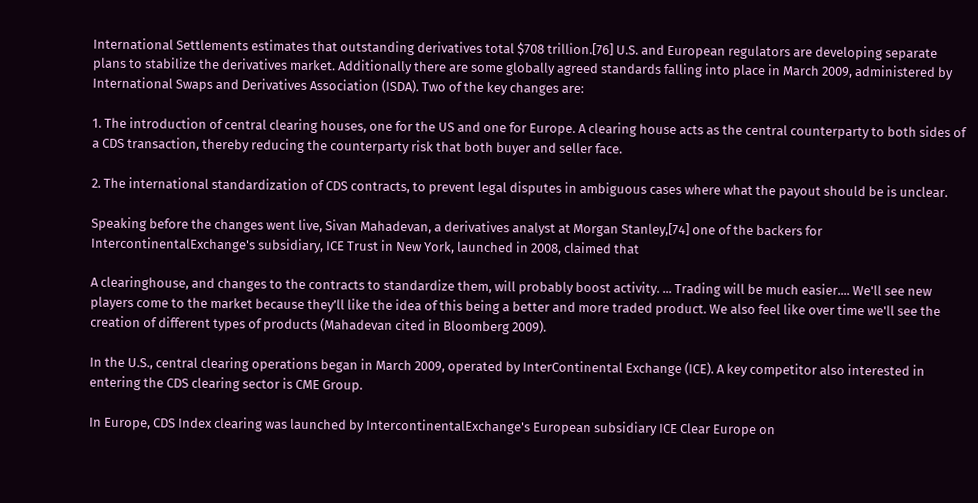International Settlements estimates that outstanding derivatives total $708 trillion.[76] U.S. and European regulators are developing separate plans to stabilize the derivatives market. Additionally there are some globally agreed standards falling into place in March 2009, administered by International Swaps and Derivatives Association (ISDA). Two of the key changes are:

1. The introduction of central clearing houses, one for the US and one for Europe. A clearing house acts as the central counterparty to both sides of a CDS transaction, thereby reducing the counterparty risk that both buyer and seller face.

2. The international standardization of CDS contracts, to prevent legal disputes in ambiguous cases where what the payout should be is unclear.

Speaking before the changes went live, Sivan Mahadevan, a derivatives analyst at Morgan Stanley,[74] one of the backers for IntercontinentalExchange's subsidiary, ICE Trust in New York, launched in 2008, claimed that

A clearinghouse, and changes to the contracts to standardize them, will probably boost activity. ... Trading will be much easier.... We'll see new players come to the market because they’ll like the idea of this being a better and more traded product. We also feel like over time we'll see the creation of different types of products (Mahadevan cited in Bloomberg 2009).

In the U.S., central clearing operations began in March 2009, operated by InterContinental Exchange (ICE). A key competitor also interested in entering the CDS clearing sector is CME Group.

In Europe, CDS Index clearing was launched by IntercontinentalExchange's European subsidiary ICE Clear Europe on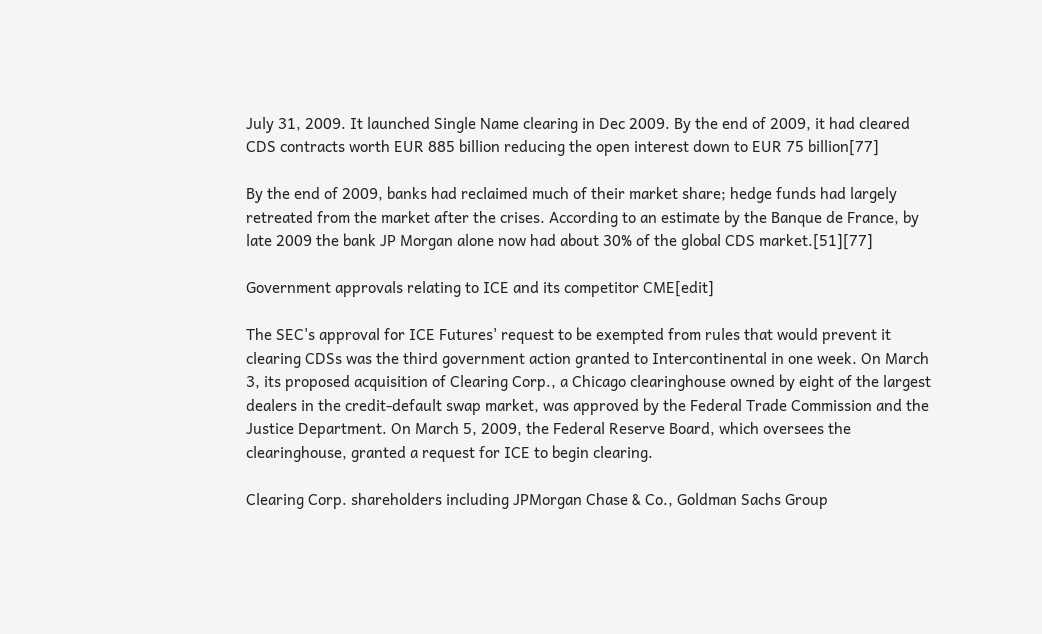July 31, 2009. It launched Single Name clearing in Dec 2009. By the end of 2009, it had cleared CDS contracts worth EUR 885 billion reducing the open interest down to EUR 75 billion[77]

By the end of 2009, banks had reclaimed much of their market share; hedge funds had largely retreated from the market after the crises. According to an estimate by the Banque de France, by late 2009 the bank JP Morgan alone now had about 30% of the global CDS market.[51][77]

Government approvals relating to ICE and its competitor CME[edit]

The SEC's approval for ICE Futures' request to be exempted from rules that would prevent it clearing CDSs was the third government action granted to Intercontinental in one week. On March 3, its proposed acquisition of Clearing Corp., a Chicago clearinghouse owned by eight of the largest dealers in the credit-default swap market, was approved by the Federal Trade Commission and the Justice Department. On March 5, 2009, the Federal Reserve Board, which oversees the clearinghouse, granted a request for ICE to begin clearing.

Clearing Corp. shareholders including JPMorgan Chase & Co., Goldman Sachs Group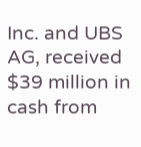Inc. and UBS AG, received $39 million in cash from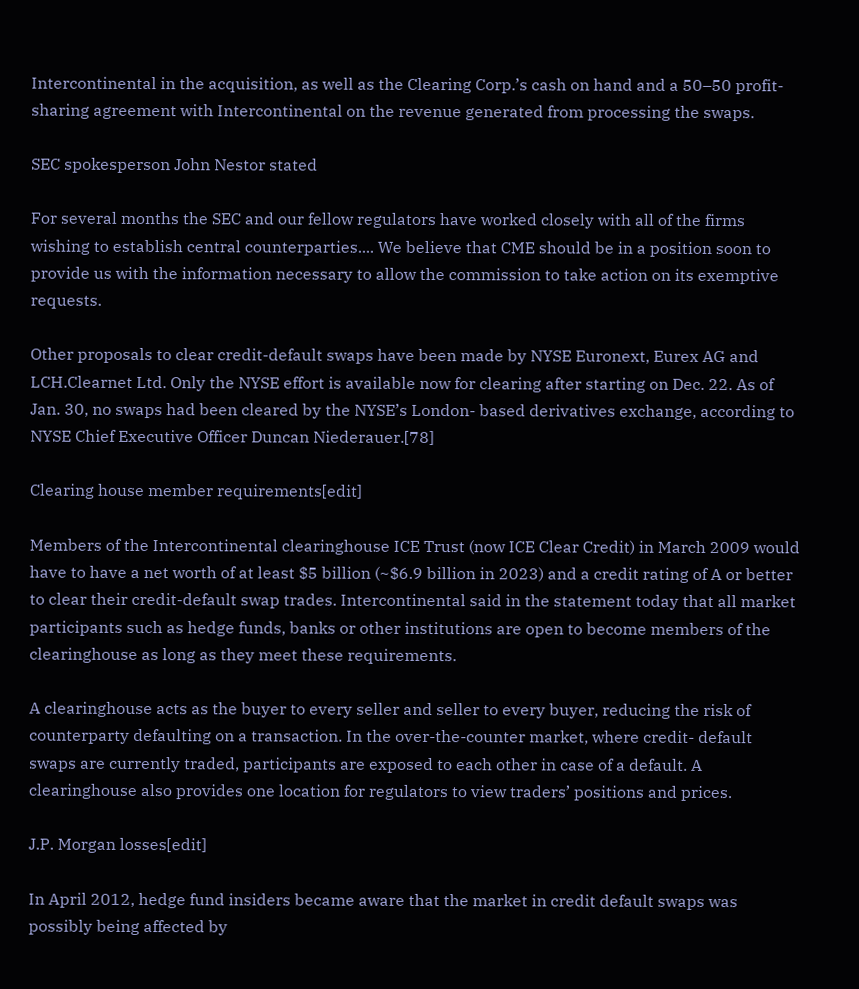Intercontinental in the acquisition, as well as the Clearing Corp.’s cash on hand and a 50–50 profit-sharing agreement with Intercontinental on the revenue generated from processing the swaps.

SEC spokesperson John Nestor stated

For several months the SEC and our fellow regulators have worked closely with all of the firms wishing to establish central counterparties.... We believe that CME should be in a position soon to provide us with the information necessary to allow the commission to take action on its exemptive requests.

Other proposals to clear credit-default swaps have been made by NYSE Euronext, Eurex AG and LCH.Clearnet Ltd. Only the NYSE effort is available now for clearing after starting on Dec. 22. As of Jan. 30, no swaps had been cleared by the NYSE’s London- based derivatives exchange, according to NYSE Chief Executive Officer Duncan Niederauer.[78]

Clearing house member requirements[edit]

Members of the Intercontinental clearinghouse ICE Trust (now ICE Clear Credit) in March 2009 would have to have a net worth of at least $5 billion (~$6.9 billion in 2023) and a credit rating of A or better to clear their credit-default swap trades. Intercontinental said in the statement today that all market participants such as hedge funds, banks or other institutions are open to become members of the clearinghouse as long as they meet these requirements.

A clearinghouse acts as the buyer to every seller and seller to every buyer, reducing the risk of counterparty defaulting on a transaction. In the over-the-counter market, where credit- default swaps are currently traded, participants are exposed to each other in case of a default. A clearinghouse also provides one location for regulators to view traders’ positions and prices.

J.P. Morgan losses[edit]

In April 2012, hedge fund insiders became aware that the market in credit default swaps was possibly being affected by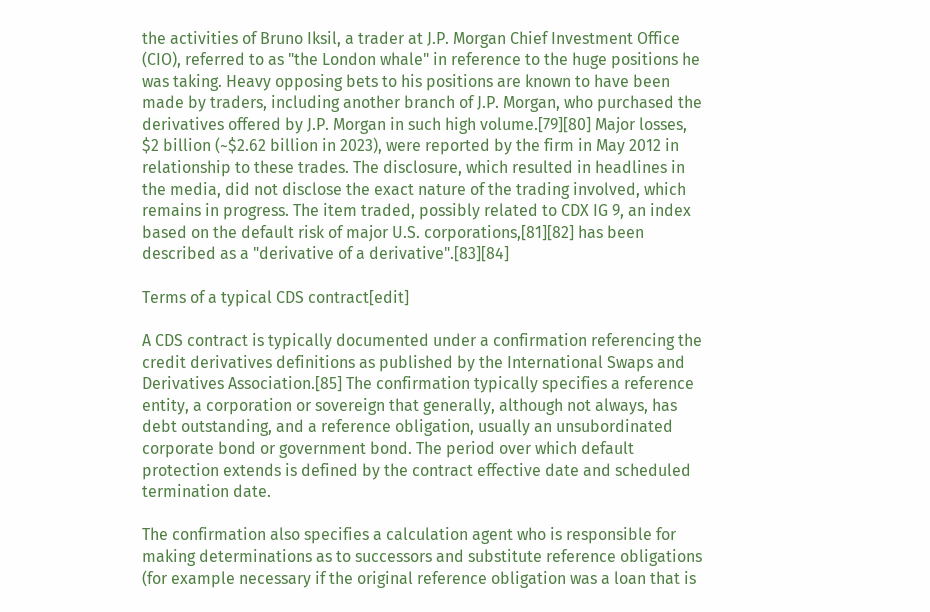the activities of Bruno Iksil, a trader at J.P. Morgan Chief Investment Office (CIO), referred to as "the London whale" in reference to the huge positions he was taking. Heavy opposing bets to his positions are known to have been made by traders, including another branch of J.P. Morgan, who purchased the derivatives offered by J.P. Morgan in such high volume.[79][80] Major losses, $2 billion (~$2.62 billion in 2023), were reported by the firm in May 2012 in relationship to these trades. The disclosure, which resulted in headlines in the media, did not disclose the exact nature of the trading involved, which remains in progress. The item traded, possibly related to CDX IG 9, an index based on the default risk of major U.S. corporations,[81][82] has been described as a "derivative of a derivative".[83][84]

Terms of a typical CDS contract[edit]

A CDS contract is typically documented under a confirmation referencing the credit derivatives definitions as published by the International Swaps and Derivatives Association.[85] The confirmation typically specifies a reference entity, a corporation or sovereign that generally, although not always, has debt outstanding, and a reference obligation, usually an unsubordinated corporate bond or government bond. The period over which default protection extends is defined by the contract effective date and scheduled termination date.

The confirmation also specifies a calculation agent who is responsible for making determinations as to successors and substitute reference obligations (for example necessary if the original reference obligation was a loan that is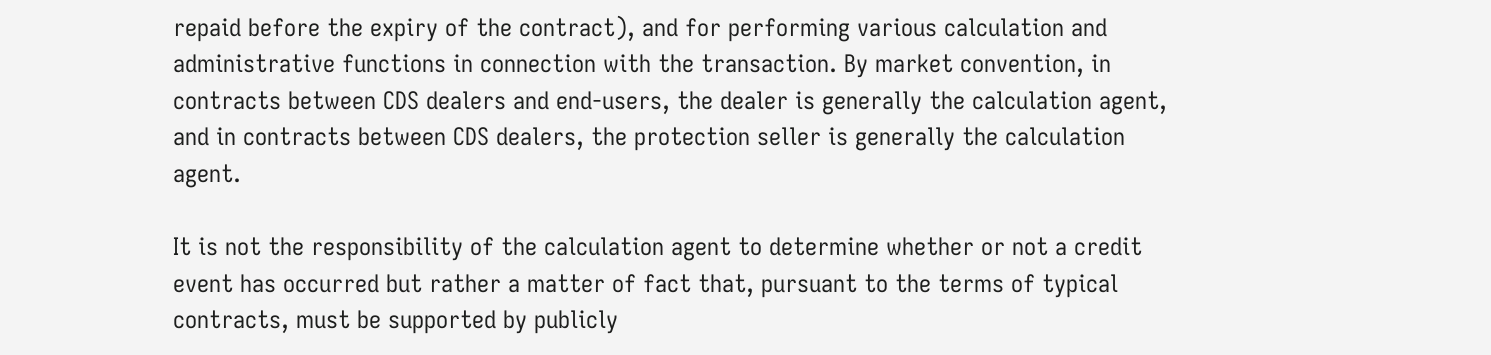repaid before the expiry of the contract), and for performing various calculation and administrative functions in connection with the transaction. By market convention, in contracts between CDS dealers and end-users, the dealer is generally the calculation agent, and in contracts between CDS dealers, the protection seller is generally the calculation agent.

It is not the responsibility of the calculation agent to determine whether or not a credit event has occurred but rather a matter of fact that, pursuant to the terms of typical contracts, must be supported by publicly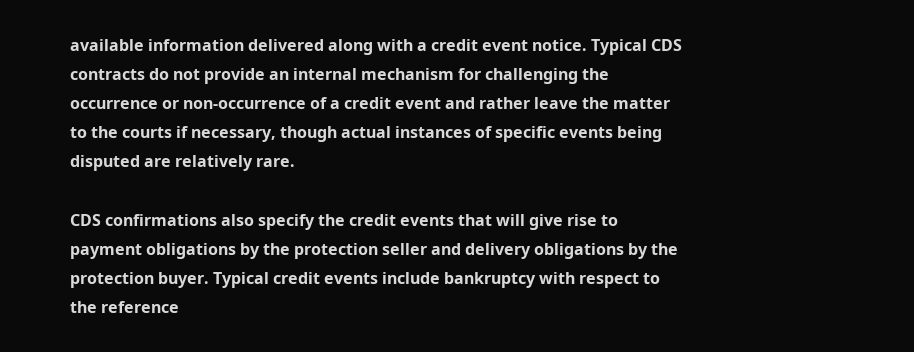available information delivered along with a credit event notice. Typical CDS contracts do not provide an internal mechanism for challenging the occurrence or non-occurrence of a credit event and rather leave the matter to the courts if necessary, though actual instances of specific events being disputed are relatively rare.

CDS confirmations also specify the credit events that will give rise to payment obligations by the protection seller and delivery obligations by the protection buyer. Typical credit events include bankruptcy with respect to the reference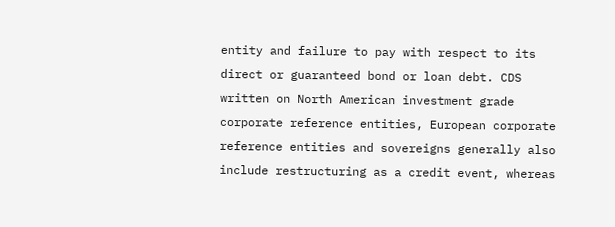entity and failure to pay with respect to its direct or guaranteed bond or loan debt. CDS written on North American investment grade corporate reference entities, European corporate reference entities and sovereigns generally also include restructuring as a credit event, whereas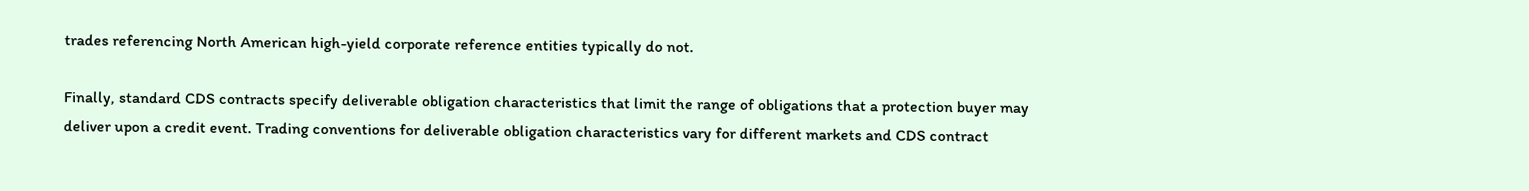trades referencing North American high-yield corporate reference entities typically do not.

Finally, standard CDS contracts specify deliverable obligation characteristics that limit the range of obligations that a protection buyer may deliver upon a credit event. Trading conventions for deliverable obligation characteristics vary for different markets and CDS contract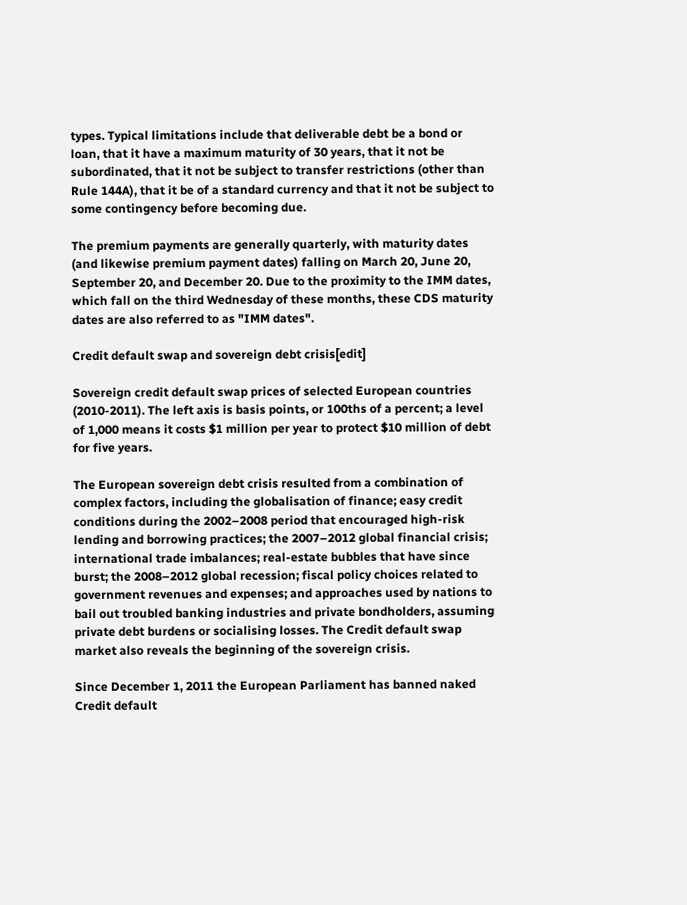types. Typical limitations include that deliverable debt be a bond or loan, that it have a maximum maturity of 30 years, that it not be subordinated, that it not be subject to transfer restrictions (other than Rule 144A), that it be of a standard currency and that it not be subject to some contingency before becoming due.

The premium payments are generally quarterly, with maturity dates (and likewise premium payment dates) falling on March 20, June 20, September 20, and December 20. Due to the proximity to the IMM dates, which fall on the third Wednesday of these months, these CDS maturity dates are also referred to as "IMM dates".

Credit default swap and sovereign debt crisis[edit]

Sovereign credit default swap prices of selected European countries (2010-2011). The left axis is basis points, or 100ths of a percent; a level of 1,000 means it costs $1 million per year to protect $10 million of debt for five years.

The European sovereign debt crisis resulted from a combination of complex factors, including the globalisation of finance; easy credit conditions during the 2002–2008 period that encouraged high-risk lending and borrowing practices; the 2007–2012 global financial crisis; international trade imbalances; real-estate bubbles that have since burst; the 2008–2012 global recession; fiscal policy choices related to government revenues and expenses; and approaches used by nations to bail out troubled banking industries and private bondholders, assuming private debt burdens or socialising losses. The Credit default swap market also reveals the beginning of the sovereign crisis.

Since December 1, 2011 the European Parliament has banned naked Credit default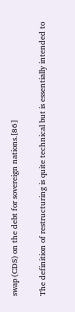swap (CDS) on the debt for sovereign nations.[86]

The definition of restructuring is quite technical but is essentially intended to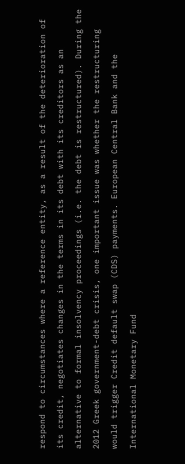respond to circumstances where a reference entity, as a result of the deterioration of its credit, negotiates changes in the terms in its debt with its creditors as an alternative to formal insolvency proceedings (i.e. the debt is restructured). During the 2012 Greek government-debt crisis, one important issue was whether the restructuring would trigger Credit default swap (CDS) payments. European Central Bank and the International Monetary Fund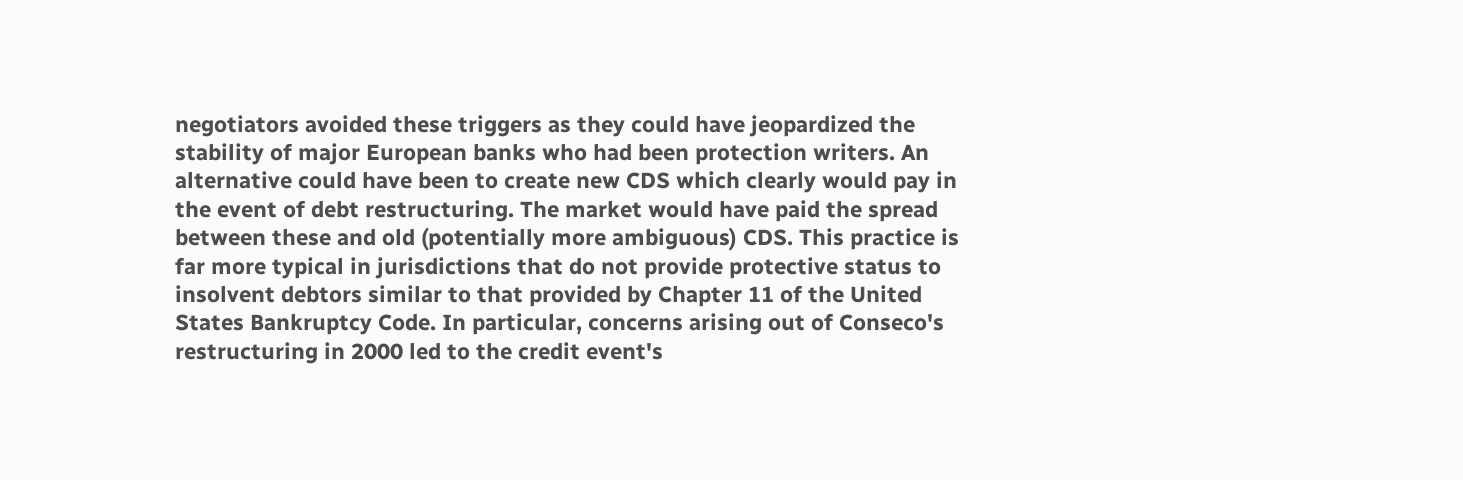negotiators avoided these triggers as they could have jeopardized the stability of major European banks who had been protection writers. An alternative could have been to create new CDS which clearly would pay in the event of debt restructuring. The market would have paid the spread between these and old (potentially more ambiguous) CDS. This practice is far more typical in jurisdictions that do not provide protective status to insolvent debtors similar to that provided by Chapter 11 of the United States Bankruptcy Code. In particular, concerns arising out of Conseco's restructuring in 2000 led to the credit event's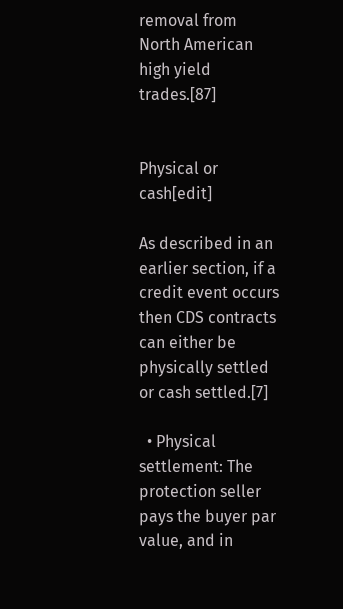removal from North American high yield trades.[87]


Physical or cash[edit]

As described in an earlier section, if a credit event occurs then CDS contracts can either be physically settled or cash settled.[7]

  • Physical settlement: The protection seller pays the buyer par value, and in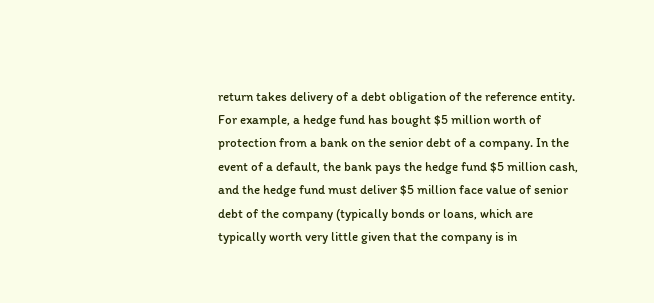return takes delivery of a debt obligation of the reference entity. For example, a hedge fund has bought $5 million worth of protection from a bank on the senior debt of a company. In the event of a default, the bank pays the hedge fund $5 million cash, and the hedge fund must deliver $5 million face value of senior debt of the company (typically bonds or loans, which are typically worth very little given that the company is in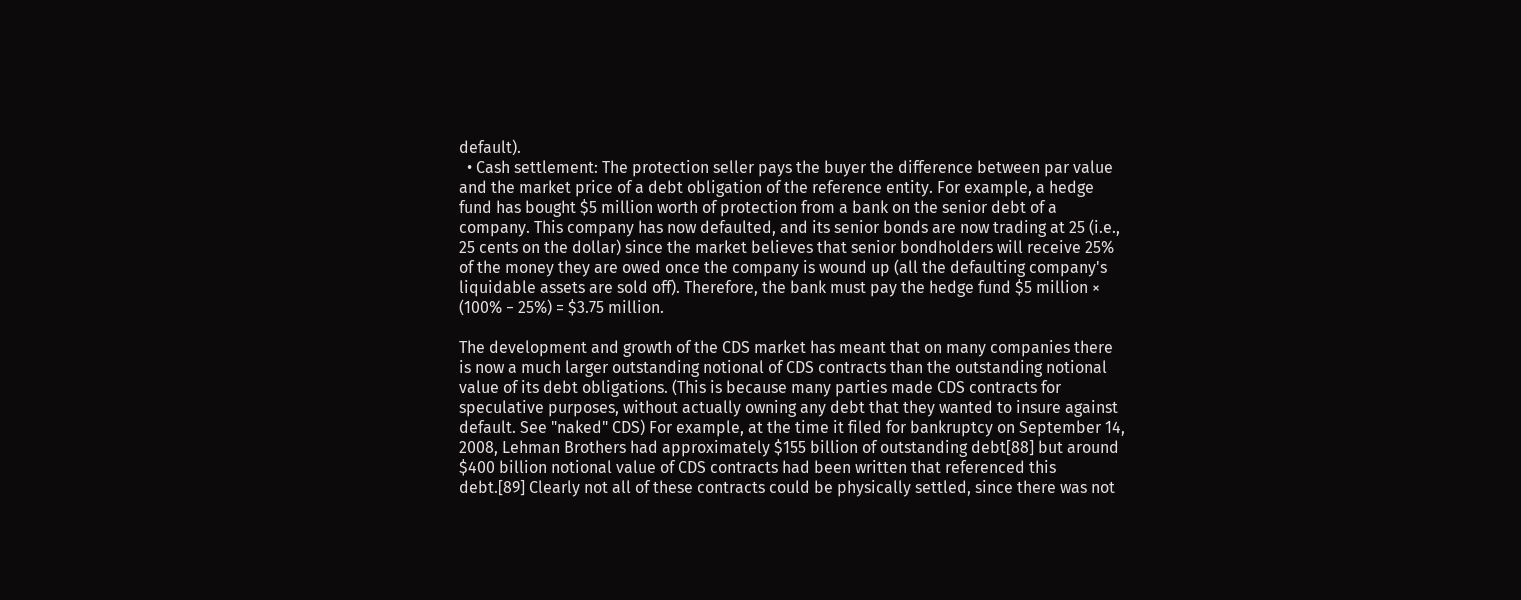default).
  • Cash settlement: The protection seller pays the buyer the difference between par value and the market price of a debt obligation of the reference entity. For example, a hedge fund has bought $5 million worth of protection from a bank on the senior debt of a company. This company has now defaulted, and its senior bonds are now trading at 25 (i.e., 25 cents on the dollar) since the market believes that senior bondholders will receive 25% of the money they are owed once the company is wound up (all the defaulting company's liquidable assets are sold off). Therefore, the bank must pay the hedge fund $5 million × (100% − 25%) = $3.75 million.

The development and growth of the CDS market has meant that on many companies there is now a much larger outstanding notional of CDS contracts than the outstanding notional value of its debt obligations. (This is because many parties made CDS contracts for speculative purposes, without actually owning any debt that they wanted to insure against default. See "naked" CDS) For example, at the time it filed for bankruptcy on September 14, 2008, Lehman Brothers had approximately $155 billion of outstanding debt[88] but around $400 billion notional value of CDS contracts had been written that referenced this debt.[89] Clearly not all of these contracts could be physically settled, since there was not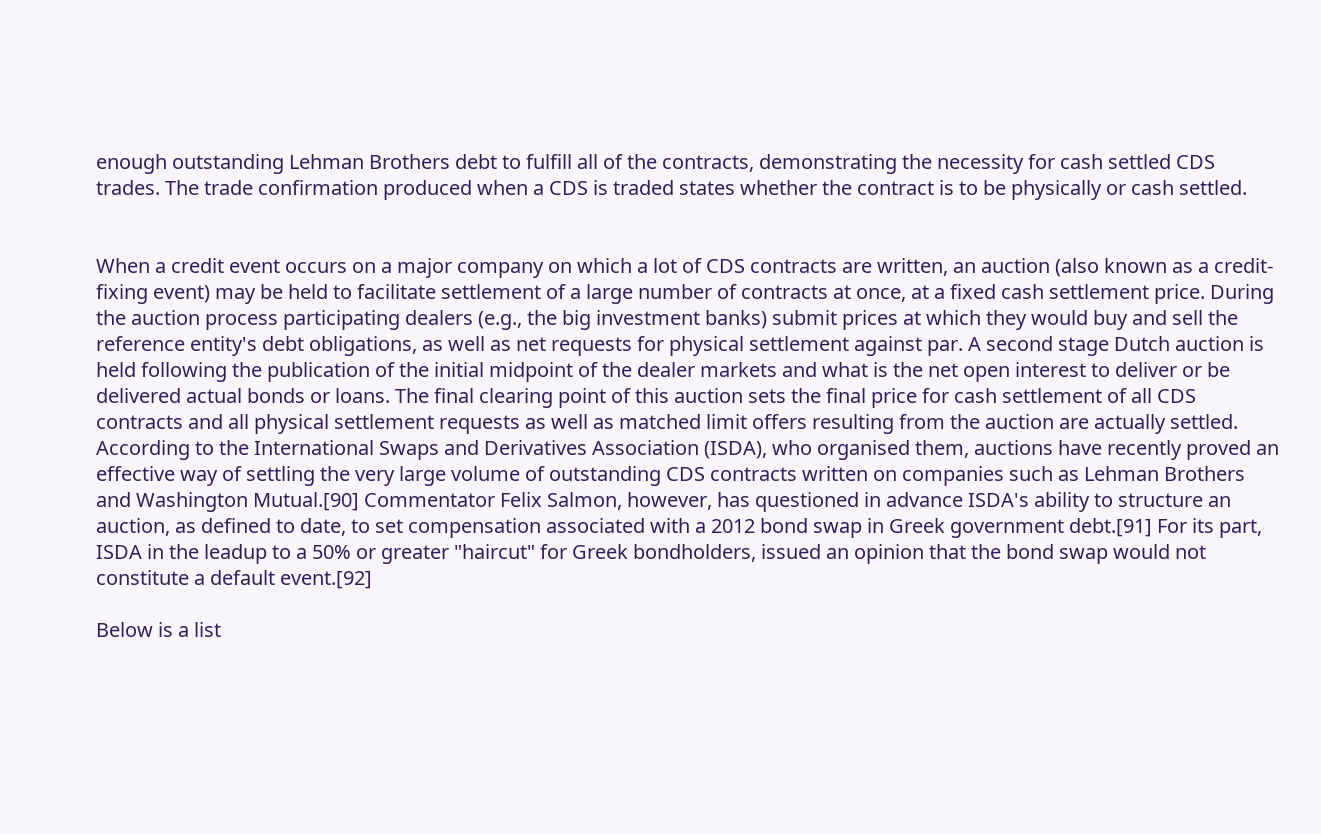enough outstanding Lehman Brothers debt to fulfill all of the contracts, demonstrating the necessity for cash settled CDS trades. The trade confirmation produced when a CDS is traded states whether the contract is to be physically or cash settled.


When a credit event occurs on a major company on which a lot of CDS contracts are written, an auction (also known as a credit-fixing event) may be held to facilitate settlement of a large number of contracts at once, at a fixed cash settlement price. During the auction process participating dealers (e.g., the big investment banks) submit prices at which they would buy and sell the reference entity's debt obligations, as well as net requests for physical settlement against par. A second stage Dutch auction is held following the publication of the initial midpoint of the dealer markets and what is the net open interest to deliver or be delivered actual bonds or loans. The final clearing point of this auction sets the final price for cash settlement of all CDS contracts and all physical settlement requests as well as matched limit offers resulting from the auction are actually settled. According to the International Swaps and Derivatives Association (ISDA), who organised them, auctions have recently proved an effective way of settling the very large volume of outstanding CDS contracts written on companies such as Lehman Brothers and Washington Mutual.[90] Commentator Felix Salmon, however, has questioned in advance ISDA's ability to structure an auction, as defined to date, to set compensation associated with a 2012 bond swap in Greek government debt.[91] For its part, ISDA in the leadup to a 50% or greater "haircut" for Greek bondholders, issued an opinion that the bond swap would not constitute a default event.[92]

Below is a list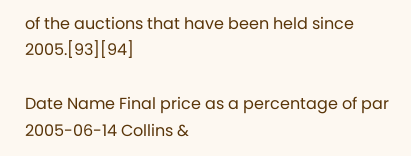of the auctions that have been held since 2005.[93][94]

Date Name Final price as a percentage of par
2005-06-14 Collins &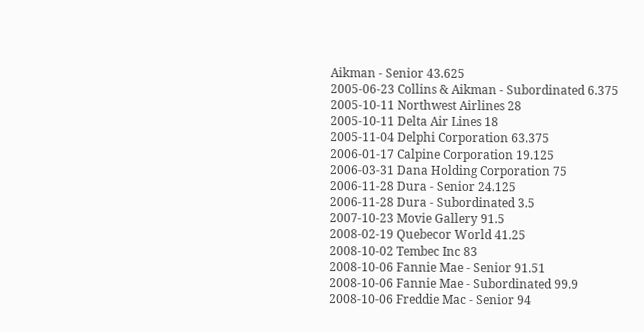Aikman - Senior 43.625
2005-06-23 Collins & Aikman - Subordinated 6.375
2005-10-11 Northwest Airlines 28
2005-10-11 Delta Air Lines 18
2005-11-04 Delphi Corporation 63.375
2006-01-17 Calpine Corporation 19.125
2006-03-31 Dana Holding Corporation 75
2006-11-28 Dura - Senior 24.125
2006-11-28 Dura - Subordinated 3.5
2007-10-23 Movie Gallery 91.5
2008-02-19 Quebecor World 41.25
2008-10-02 Tembec Inc 83
2008-10-06 Fannie Mae - Senior 91.51
2008-10-06 Fannie Mae - Subordinated 99.9
2008-10-06 Freddie Mac - Senior 94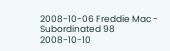2008-10-06 Freddie Mac - Subordinated 98
2008-10-10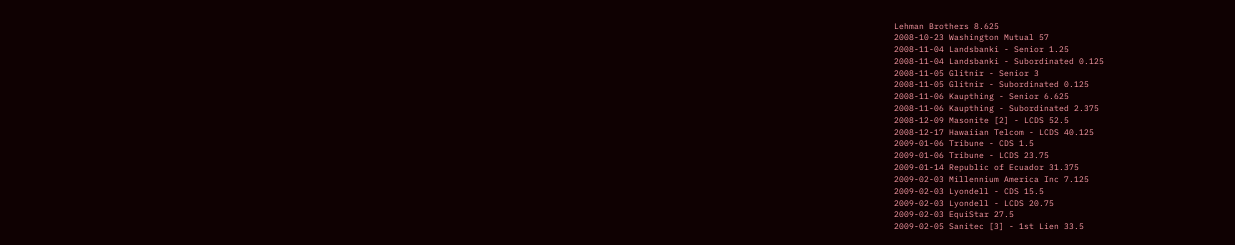Lehman Brothers 8.625
2008-10-23 Washington Mutual 57
2008-11-04 Landsbanki - Senior 1.25
2008-11-04 Landsbanki - Subordinated 0.125
2008-11-05 Glitnir - Senior 3
2008-11-05 Glitnir - Subordinated 0.125
2008-11-06 Kaupthing - Senior 6.625
2008-11-06 Kaupthing - Subordinated 2.375
2008-12-09 Masonite [2] - LCDS 52.5
2008-12-17 Hawaiian Telcom - LCDS 40.125
2009-01-06 Tribune - CDS 1.5
2009-01-06 Tribune - LCDS 23.75
2009-01-14 Republic of Ecuador 31.375
2009-02-03 Millennium America Inc 7.125
2009-02-03 Lyondell - CDS 15.5
2009-02-03 Lyondell - LCDS 20.75
2009-02-03 EquiStar 27.5
2009-02-05 Sanitec [3] - 1st Lien 33.5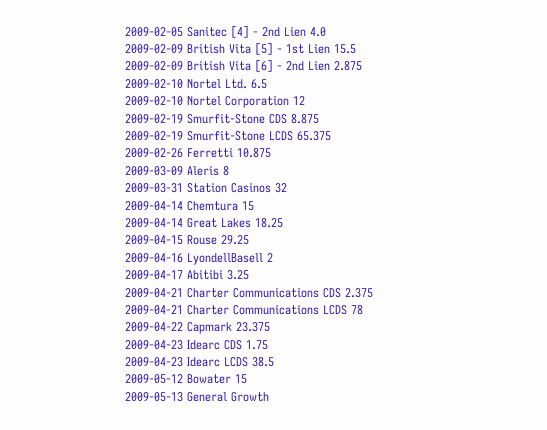2009-02-05 Sanitec [4] - 2nd Lien 4.0
2009-02-09 British Vita [5] - 1st Lien 15.5
2009-02-09 British Vita [6] - 2nd Lien 2.875
2009-02-10 Nortel Ltd. 6.5
2009-02-10 Nortel Corporation 12
2009-02-19 Smurfit-Stone CDS 8.875
2009-02-19 Smurfit-Stone LCDS 65.375
2009-02-26 Ferretti 10.875
2009-03-09 Aleris 8
2009-03-31 Station Casinos 32
2009-04-14 Chemtura 15
2009-04-14 Great Lakes 18.25
2009-04-15 Rouse 29.25
2009-04-16 LyondellBasell 2
2009-04-17 Abitibi 3.25
2009-04-21 Charter Communications CDS 2.375
2009-04-21 Charter Communications LCDS 78
2009-04-22 Capmark 23.375
2009-04-23 Idearc CDS 1.75
2009-04-23 Idearc LCDS 38.5
2009-05-12 Bowater 15
2009-05-13 General Growth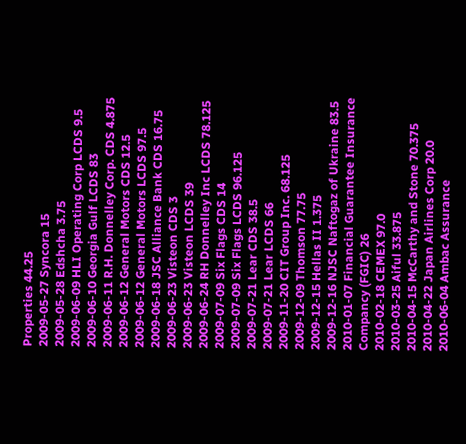Properties 44.25
2009-05-27 Syncora 15
2009-05-28 Edshcha 3.75
2009-06-09 HLI Operating Corp LCDS 9.5
2009-06-10 Georgia Gulf LCDS 83
2009-06-11 R.H. Donnelley Corp. CDS 4.875
2009-06-12 General Motors CDS 12.5
2009-06-12 General Motors LCDS 97.5
2009-06-18 JSC Alliance Bank CDS 16.75
2009-06-23 Visteon CDS 3
2009-06-23 Visteon LCDS 39
2009-06-24 RH Donnelley Inc LCDS 78.125
2009-07-09 Six Flags CDS 14
2009-07-09 Six Flags LCDS 96.125
2009-07-21 Lear CDS 38.5
2009-07-21 Lear LCDS 66
2009-11-20 CIT Group Inc. 68.125
2009-12-09 Thomson 77.75
2009-12-15 Hellas II 1.375
2009-12-16 NJSC Naftogaz of Ukraine 83.5
2010-01-07 Financial Guarantee Insurance Compancy (FGIC) 26
2010-02-18 CEMEX 97.0
2010-03-25 Aiful 33.875
2010-04-15 McCarthy and Stone 70.375
2010-04-22 Japan Airlines Corp 20.0
2010-06-04 Ambac Assurance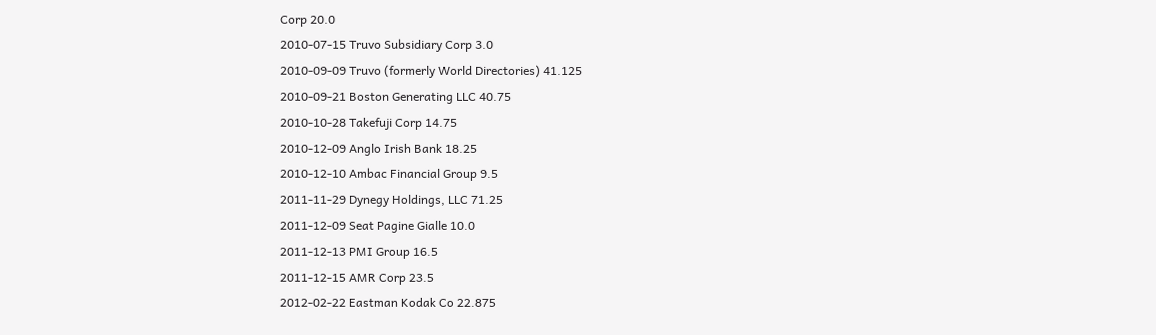Corp 20.0
2010-07-15 Truvo Subsidiary Corp 3.0
2010-09-09 Truvo (formerly World Directories) 41.125
2010-09-21 Boston Generating LLC 40.75
2010-10-28 Takefuji Corp 14.75
2010-12-09 Anglo Irish Bank 18.25
2010-12-10 Ambac Financial Group 9.5
2011-11-29 Dynegy Holdings, LLC 71.25
2011-12-09 Seat Pagine Gialle 10.0
2011-12-13 PMI Group 16.5
2011-12-15 AMR Corp 23.5
2012-02-22 Eastman Kodak Co 22.875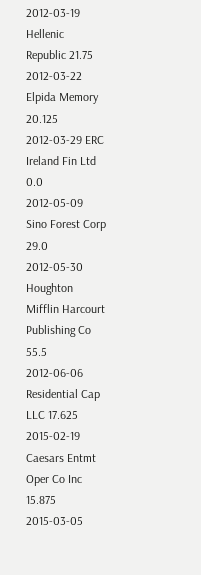2012-03-19 Hellenic Republic 21.75
2012-03-22 Elpida Memory 20.125
2012-03-29 ERC Ireland Fin Ltd 0.0
2012-05-09 Sino Forest Corp 29.0
2012-05-30 Houghton Mifflin Harcourt Publishing Co 55.5
2012-06-06 Residential Cap LLC 17.625
2015-02-19 Caesars Entmt Oper Co Inc 15.875
2015-03-05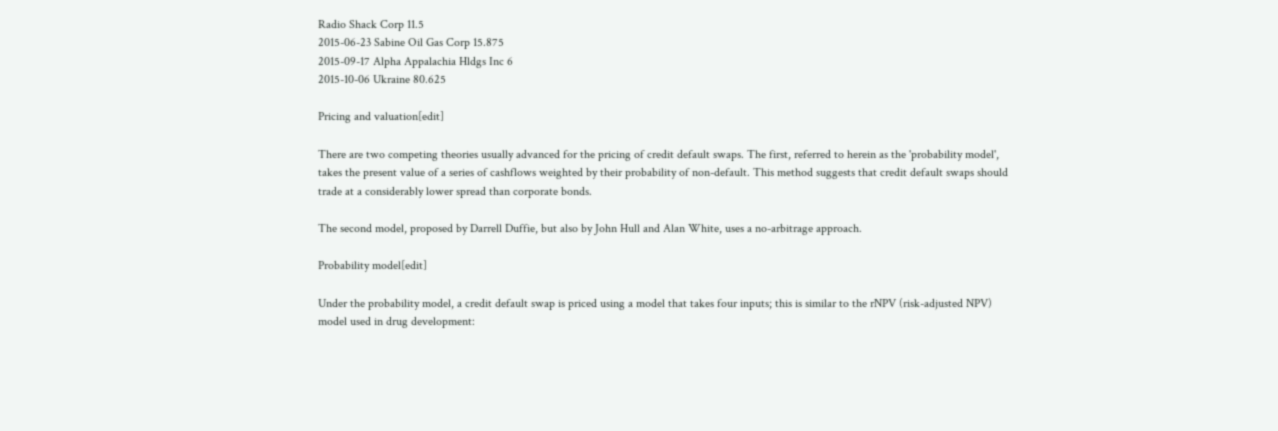Radio Shack Corp 11.5
2015-06-23 Sabine Oil Gas Corp 15.875
2015-09-17 Alpha Appalachia Hldgs Inc 6
2015-10-06 Ukraine 80.625

Pricing and valuation[edit]

There are two competing theories usually advanced for the pricing of credit default swaps. The first, referred to herein as the 'probability model', takes the present value of a series of cashflows weighted by their probability of non-default. This method suggests that credit default swaps should trade at a considerably lower spread than corporate bonds.

The second model, proposed by Darrell Duffie, but also by John Hull and Alan White, uses a no-arbitrage approach.

Probability model[edit]

Under the probability model, a credit default swap is priced using a model that takes four inputs; this is similar to the rNPV (risk-adjusted NPV) model used in drug development: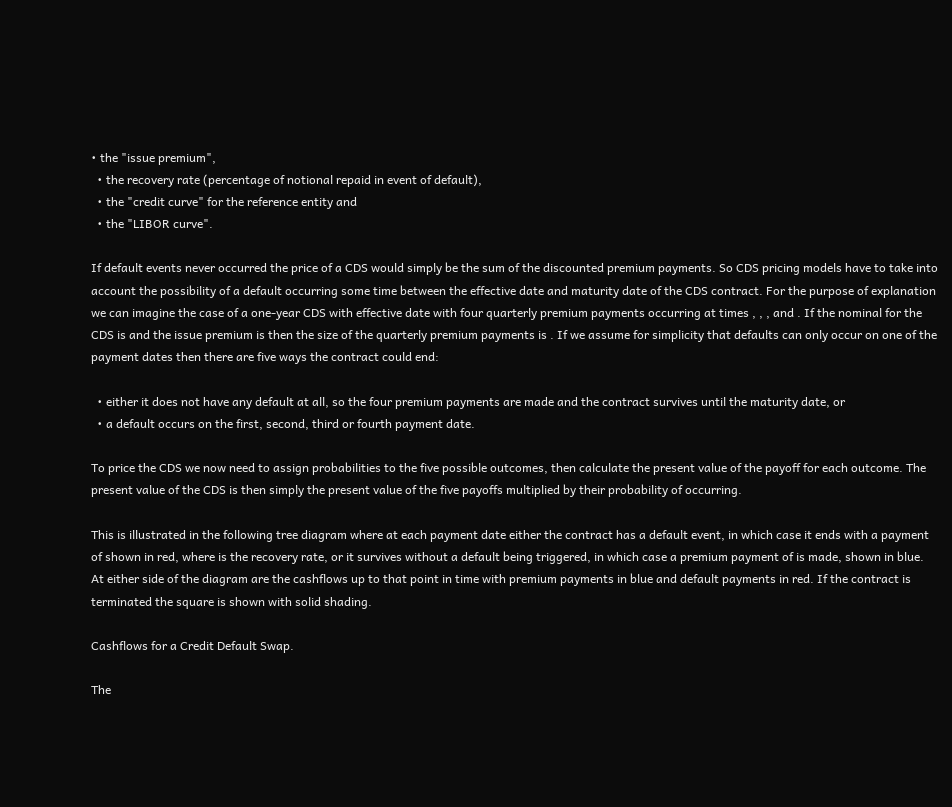• the "issue premium",
  • the recovery rate (percentage of notional repaid in event of default),
  • the "credit curve" for the reference entity and
  • the "LIBOR curve".

If default events never occurred the price of a CDS would simply be the sum of the discounted premium payments. So CDS pricing models have to take into account the possibility of a default occurring some time between the effective date and maturity date of the CDS contract. For the purpose of explanation we can imagine the case of a one-year CDS with effective date with four quarterly premium payments occurring at times , , , and . If the nominal for the CDS is and the issue premium is then the size of the quarterly premium payments is . If we assume for simplicity that defaults can only occur on one of the payment dates then there are five ways the contract could end:

  • either it does not have any default at all, so the four premium payments are made and the contract survives until the maturity date, or
  • a default occurs on the first, second, third or fourth payment date.

To price the CDS we now need to assign probabilities to the five possible outcomes, then calculate the present value of the payoff for each outcome. The present value of the CDS is then simply the present value of the five payoffs multiplied by their probability of occurring.

This is illustrated in the following tree diagram where at each payment date either the contract has a default event, in which case it ends with a payment of shown in red, where is the recovery rate, or it survives without a default being triggered, in which case a premium payment of is made, shown in blue. At either side of the diagram are the cashflows up to that point in time with premium payments in blue and default payments in red. If the contract is terminated the square is shown with solid shading.

Cashflows for a Credit Default Swap.

The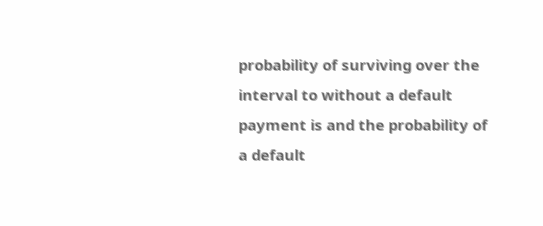probability of surviving over the interval to without a default payment is and the probability of a default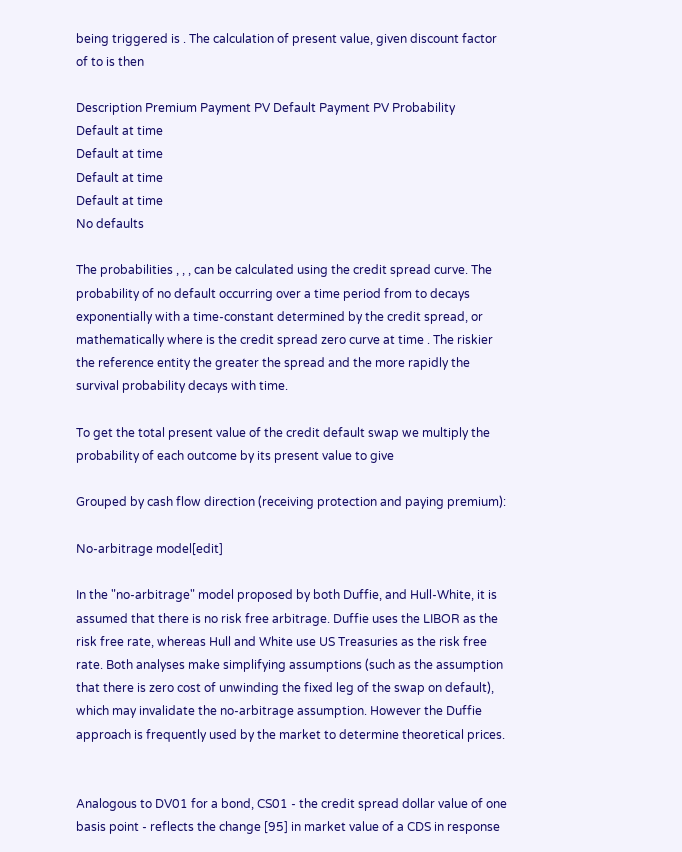being triggered is . The calculation of present value, given discount factor of to is then

Description Premium Payment PV Default Payment PV Probability
Default at time
Default at time
Default at time
Default at time
No defaults

The probabilities , , , can be calculated using the credit spread curve. The probability of no default occurring over a time period from to decays exponentially with a time-constant determined by the credit spread, or mathematically where is the credit spread zero curve at time . The riskier the reference entity the greater the spread and the more rapidly the survival probability decays with time.

To get the total present value of the credit default swap we multiply the probability of each outcome by its present value to give

Grouped by cash flow direction (receiving protection and paying premium):

No-arbitrage model[edit]

In the "no-arbitrage" model proposed by both Duffie, and Hull-White, it is assumed that there is no risk free arbitrage. Duffie uses the LIBOR as the risk free rate, whereas Hull and White use US Treasuries as the risk free rate. Both analyses make simplifying assumptions (such as the assumption that there is zero cost of unwinding the fixed leg of the swap on default), which may invalidate the no-arbitrage assumption. However the Duffie approach is frequently used by the market to determine theoretical prices.


Analogous to DV01 for a bond, CS01 - the credit spread dollar value of one basis point - reflects the change [95] in market value of a CDS in response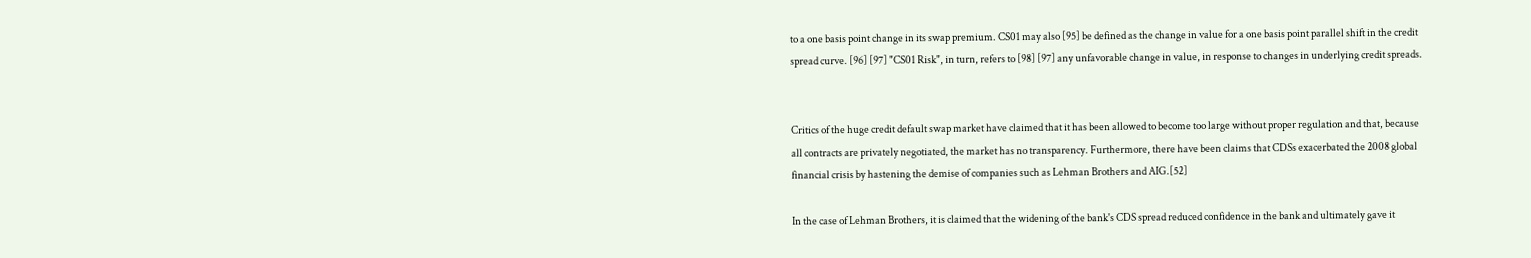to a one basis point change in its swap premium. CS01 may also [95] be defined as the change in value for a one basis point parallel shift in the credit spread curve. [96] [97] "CS01 Risk", in turn, refers to [98] [97] any unfavorable change in value, in response to changes in underlying credit spreads.


Critics of the huge credit default swap market have claimed that it has been allowed to become too large without proper regulation and that, because all contracts are privately negotiated, the market has no transparency. Furthermore, there have been claims that CDSs exacerbated the 2008 global financial crisis by hastening the demise of companies such as Lehman Brothers and AIG.[52]

In the case of Lehman Brothers, it is claimed that the widening of the bank's CDS spread reduced confidence in the bank and ultimately gave it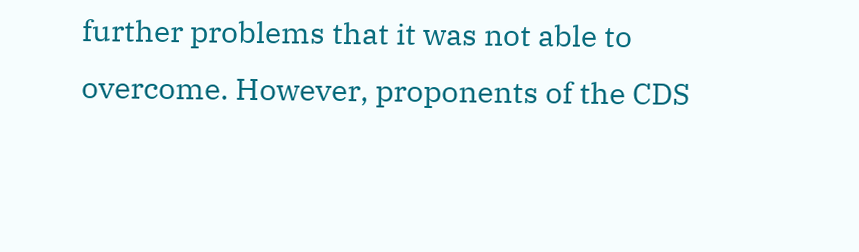further problems that it was not able to overcome. However, proponents of the CDS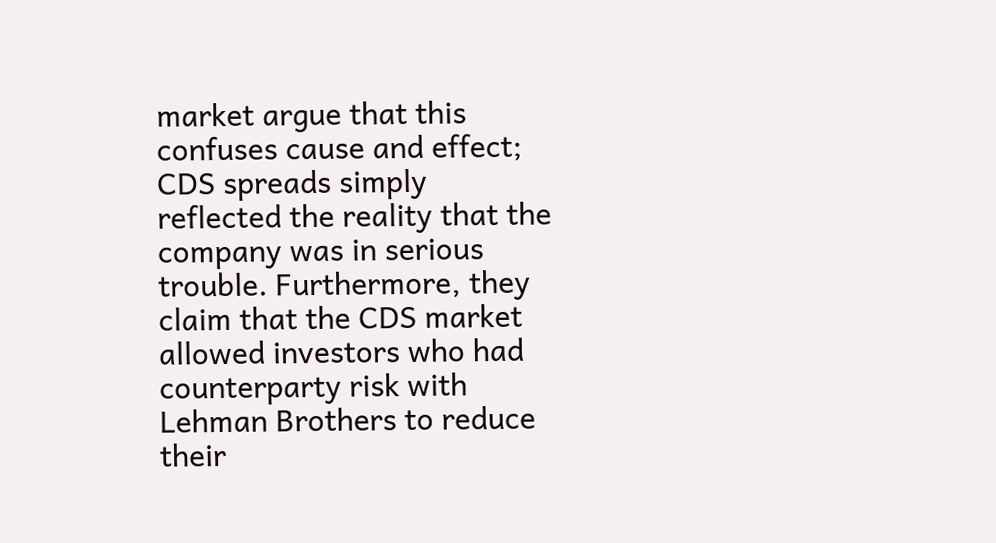market argue that this confuses cause and effect; CDS spreads simply reflected the reality that the company was in serious trouble. Furthermore, they claim that the CDS market allowed investors who had counterparty risk with Lehman Brothers to reduce their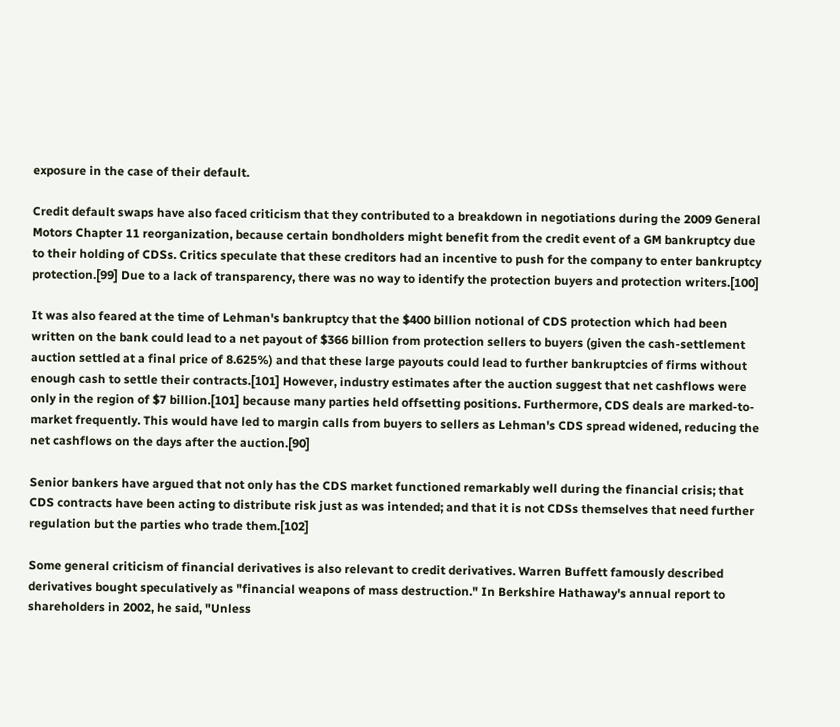exposure in the case of their default.

Credit default swaps have also faced criticism that they contributed to a breakdown in negotiations during the 2009 General Motors Chapter 11 reorganization, because certain bondholders might benefit from the credit event of a GM bankruptcy due to their holding of CDSs. Critics speculate that these creditors had an incentive to push for the company to enter bankruptcy protection.[99] Due to a lack of transparency, there was no way to identify the protection buyers and protection writers.[100]

It was also feared at the time of Lehman's bankruptcy that the $400 billion notional of CDS protection which had been written on the bank could lead to a net payout of $366 billion from protection sellers to buyers (given the cash-settlement auction settled at a final price of 8.625%) and that these large payouts could lead to further bankruptcies of firms without enough cash to settle their contracts.[101] However, industry estimates after the auction suggest that net cashflows were only in the region of $7 billion.[101] because many parties held offsetting positions. Furthermore, CDS deals are marked-to-market frequently. This would have led to margin calls from buyers to sellers as Lehman's CDS spread widened, reducing the net cashflows on the days after the auction.[90]

Senior bankers have argued that not only has the CDS market functioned remarkably well during the financial crisis; that CDS contracts have been acting to distribute risk just as was intended; and that it is not CDSs themselves that need further regulation but the parties who trade them.[102]

Some general criticism of financial derivatives is also relevant to credit derivatives. Warren Buffett famously described derivatives bought speculatively as "financial weapons of mass destruction." In Berkshire Hathaway's annual report to shareholders in 2002, he said, "Unless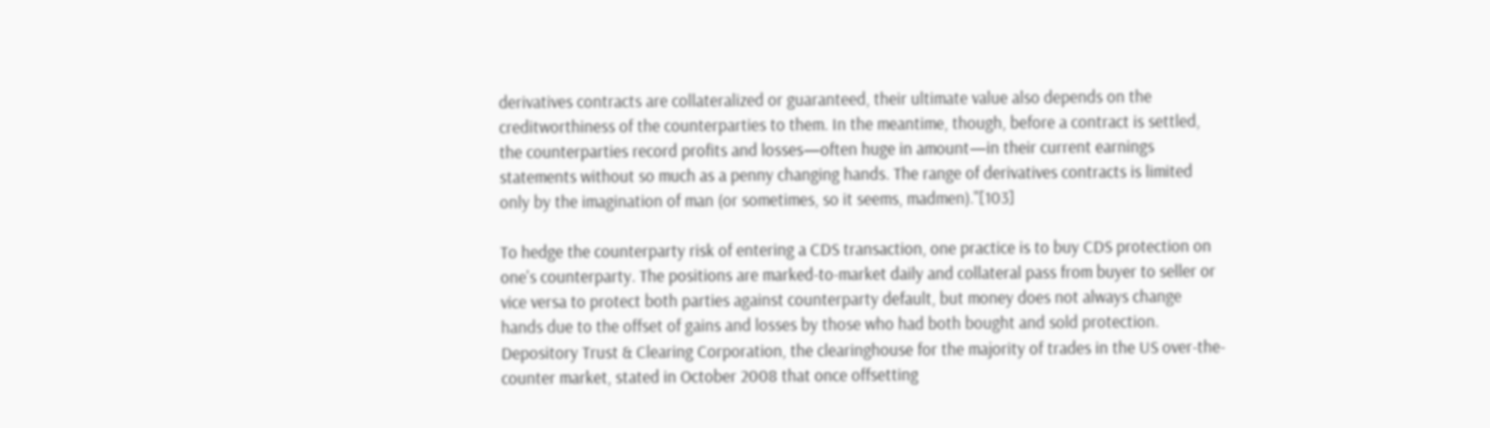derivatives contracts are collateralized or guaranteed, their ultimate value also depends on the creditworthiness of the counterparties to them. In the meantime, though, before a contract is settled, the counterparties record profits and losses—often huge in amount—in their current earnings statements without so much as a penny changing hands. The range of derivatives contracts is limited only by the imagination of man (or sometimes, so it seems, madmen)."[103]

To hedge the counterparty risk of entering a CDS transaction, one practice is to buy CDS protection on one's counterparty. The positions are marked-to-market daily and collateral pass from buyer to seller or vice versa to protect both parties against counterparty default, but money does not always change hands due to the offset of gains and losses by those who had both bought and sold protection. Depository Trust & Clearing Corporation, the clearinghouse for the majority of trades in the US over-the-counter market, stated in October 2008 that once offsetting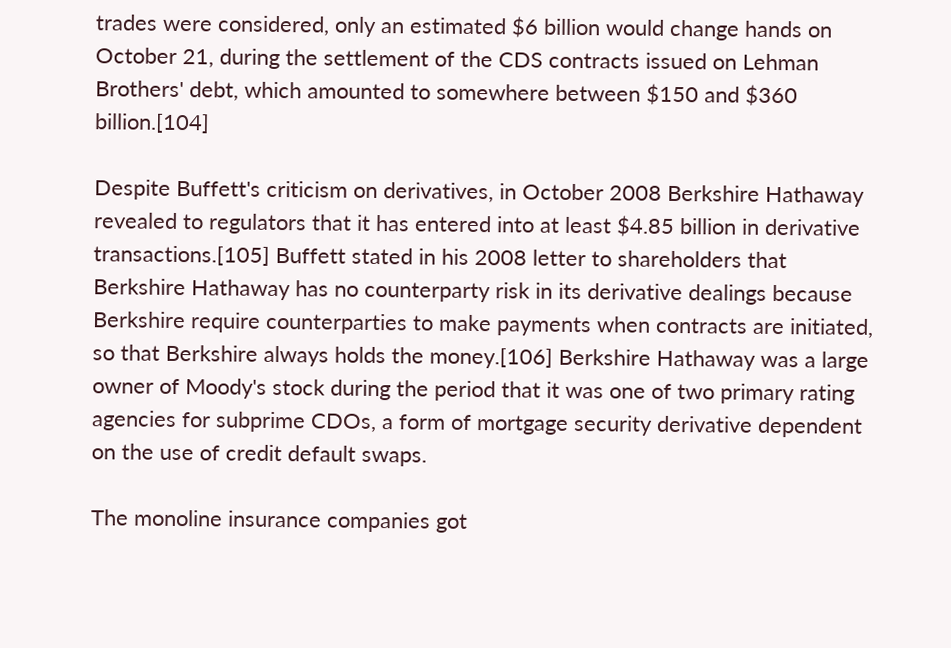trades were considered, only an estimated $6 billion would change hands on October 21, during the settlement of the CDS contracts issued on Lehman Brothers' debt, which amounted to somewhere between $150 and $360 billion.[104]

Despite Buffett's criticism on derivatives, in October 2008 Berkshire Hathaway revealed to regulators that it has entered into at least $4.85 billion in derivative transactions.[105] Buffett stated in his 2008 letter to shareholders that Berkshire Hathaway has no counterparty risk in its derivative dealings because Berkshire require counterparties to make payments when contracts are initiated, so that Berkshire always holds the money.[106] Berkshire Hathaway was a large owner of Moody's stock during the period that it was one of two primary rating agencies for subprime CDOs, a form of mortgage security derivative dependent on the use of credit default swaps.

The monoline insurance companies got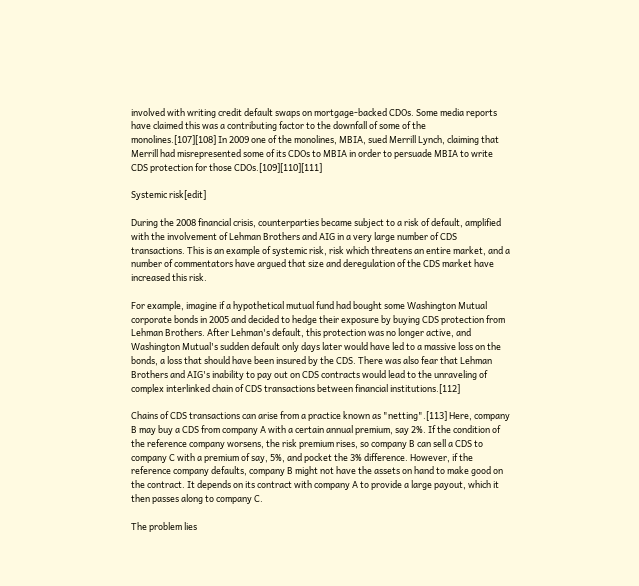involved with writing credit default swaps on mortgage-backed CDOs. Some media reports have claimed this was a contributing factor to the downfall of some of the monolines.[107][108] In 2009 one of the monolines, MBIA, sued Merrill Lynch, claiming that Merrill had misrepresented some of its CDOs to MBIA in order to persuade MBIA to write CDS protection for those CDOs.[109][110][111]

Systemic risk[edit]

During the 2008 financial crisis, counterparties became subject to a risk of default, amplified with the involvement of Lehman Brothers and AIG in a very large number of CDS transactions. This is an example of systemic risk, risk which threatens an entire market, and a number of commentators have argued that size and deregulation of the CDS market have increased this risk.

For example, imagine if a hypothetical mutual fund had bought some Washington Mutual corporate bonds in 2005 and decided to hedge their exposure by buying CDS protection from Lehman Brothers. After Lehman's default, this protection was no longer active, and Washington Mutual's sudden default only days later would have led to a massive loss on the bonds, a loss that should have been insured by the CDS. There was also fear that Lehman Brothers and AIG's inability to pay out on CDS contracts would lead to the unraveling of complex interlinked chain of CDS transactions between financial institutions.[112]

Chains of CDS transactions can arise from a practice known as "netting".[113] Here, company B may buy a CDS from company A with a certain annual premium, say 2%. If the condition of the reference company worsens, the risk premium rises, so company B can sell a CDS to company C with a premium of say, 5%, and pocket the 3% difference. However, if the reference company defaults, company B might not have the assets on hand to make good on the contract. It depends on its contract with company A to provide a large payout, which it then passes along to company C.

The problem lies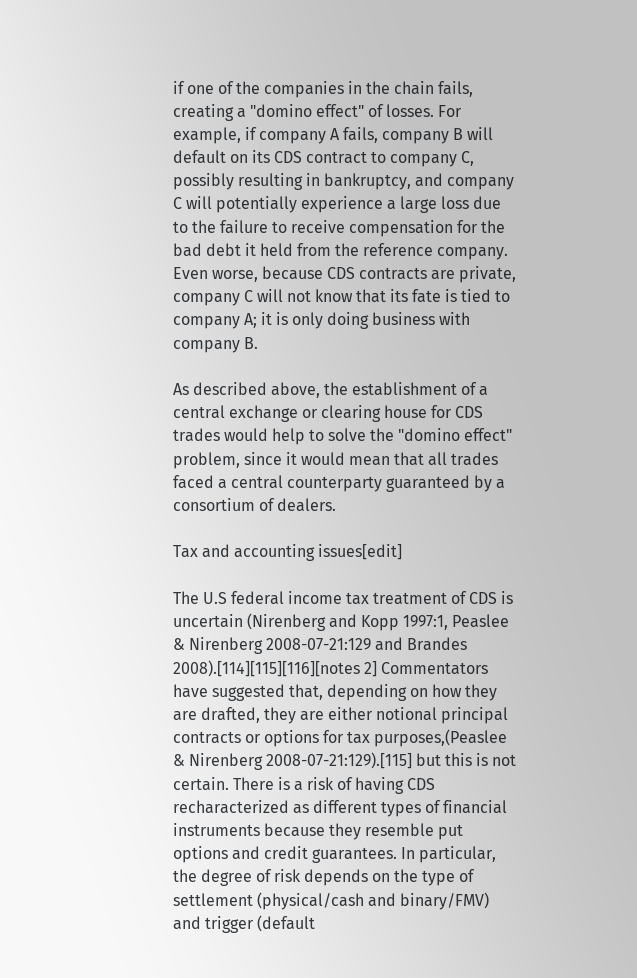if one of the companies in the chain fails, creating a "domino effect" of losses. For example, if company A fails, company B will default on its CDS contract to company C, possibly resulting in bankruptcy, and company C will potentially experience a large loss due to the failure to receive compensation for the bad debt it held from the reference company. Even worse, because CDS contracts are private, company C will not know that its fate is tied to company A; it is only doing business with company B.

As described above, the establishment of a central exchange or clearing house for CDS trades would help to solve the "domino effect" problem, since it would mean that all trades faced a central counterparty guaranteed by a consortium of dealers.

Tax and accounting issues[edit]

The U.S federal income tax treatment of CDS is uncertain (Nirenberg and Kopp 1997:1, Peaslee & Nirenberg 2008-07-21:129 and Brandes 2008).[114][115][116][notes 2] Commentators have suggested that, depending on how they are drafted, they are either notional principal contracts or options for tax purposes,(Peaslee & Nirenberg 2008-07-21:129).[115] but this is not certain. There is a risk of having CDS recharacterized as different types of financial instruments because they resemble put options and credit guarantees. In particular, the degree of risk depends on the type of settlement (physical/cash and binary/FMV) and trigger (default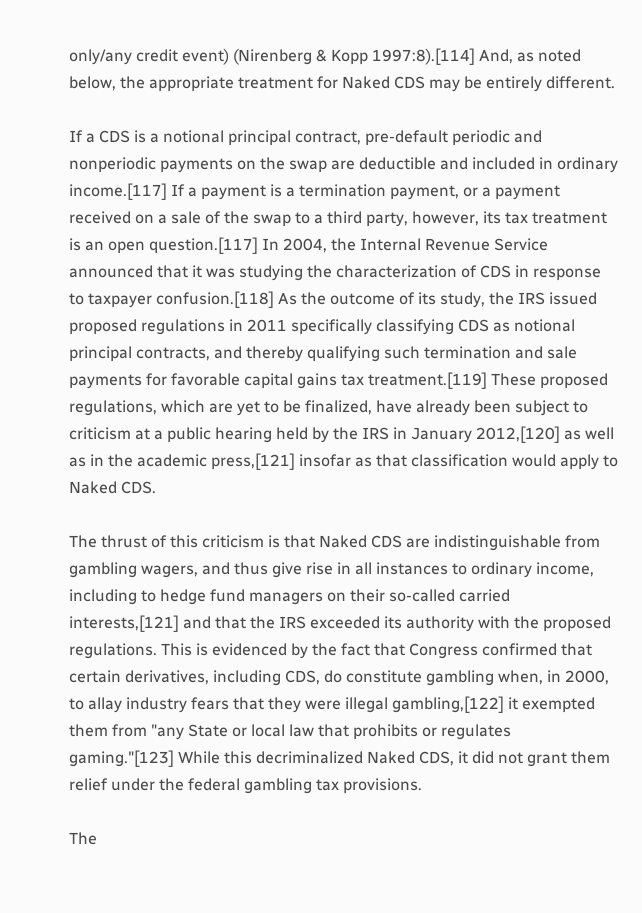only/any credit event) (Nirenberg & Kopp 1997:8).[114] And, as noted below, the appropriate treatment for Naked CDS may be entirely different.

If a CDS is a notional principal contract, pre-default periodic and nonperiodic payments on the swap are deductible and included in ordinary income.[117] If a payment is a termination payment, or a payment received on a sale of the swap to a third party, however, its tax treatment is an open question.[117] In 2004, the Internal Revenue Service announced that it was studying the characterization of CDS in response to taxpayer confusion.[118] As the outcome of its study, the IRS issued proposed regulations in 2011 specifically classifying CDS as notional principal contracts, and thereby qualifying such termination and sale payments for favorable capital gains tax treatment.[119] These proposed regulations, which are yet to be finalized, have already been subject to criticism at a public hearing held by the IRS in January 2012,[120] as well as in the academic press,[121] insofar as that classification would apply to Naked CDS.

The thrust of this criticism is that Naked CDS are indistinguishable from gambling wagers, and thus give rise in all instances to ordinary income, including to hedge fund managers on their so-called carried interests,[121] and that the IRS exceeded its authority with the proposed regulations. This is evidenced by the fact that Congress confirmed that certain derivatives, including CDS, do constitute gambling when, in 2000, to allay industry fears that they were illegal gambling,[122] it exempted them from "any State or local law that prohibits or regulates gaming."[123] While this decriminalized Naked CDS, it did not grant them relief under the federal gambling tax provisions.

The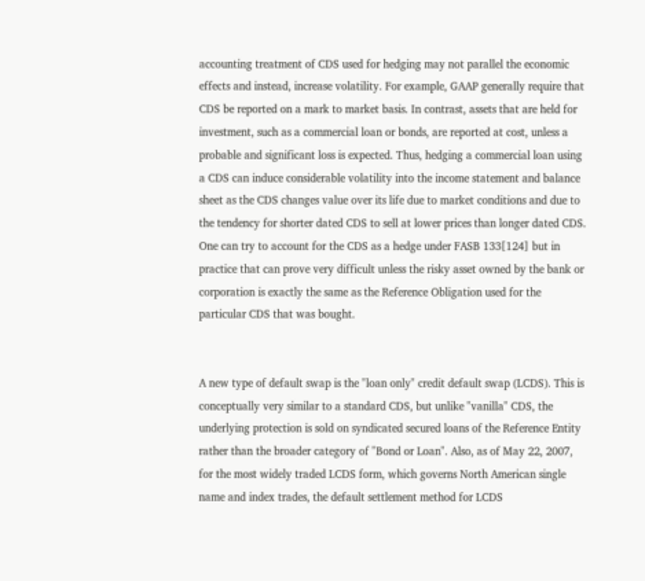accounting treatment of CDS used for hedging may not parallel the economic effects and instead, increase volatility. For example, GAAP generally require that CDS be reported on a mark to market basis. In contrast, assets that are held for investment, such as a commercial loan or bonds, are reported at cost, unless a probable and significant loss is expected. Thus, hedging a commercial loan using a CDS can induce considerable volatility into the income statement and balance sheet as the CDS changes value over its life due to market conditions and due to the tendency for shorter dated CDS to sell at lower prices than longer dated CDS. One can try to account for the CDS as a hedge under FASB 133[124] but in practice that can prove very difficult unless the risky asset owned by the bank or corporation is exactly the same as the Reference Obligation used for the particular CDS that was bought.


A new type of default swap is the "loan only" credit default swap (LCDS). This is conceptually very similar to a standard CDS, but unlike "vanilla" CDS, the underlying protection is sold on syndicated secured loans of the Reference Entity rather than the broader category of "Bond or Loan". Also, as of May 22, 2007, for the most widely traded LCDS form, which governs North American single name and index trades, the default settlement method for LCDS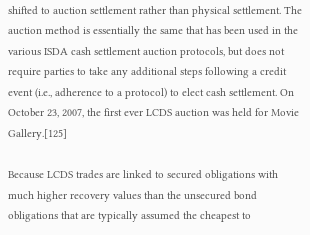shifted to auction settlement rather than physical settlement. The auction method is essentially the same that has been used in the various ISDA cash settlement auction protocols, but does not require parties to take any additional steps following a credit event (i.e., adherence to a protocol) to elect cash settlement. On October 23, 2007, the first ever LCDS auction was held for Movie Gallery.[125]

Because LCDS trades are linked to secured obligations with much higher recovery values than the unsecured bond obligations that are typically assumed the cheapest to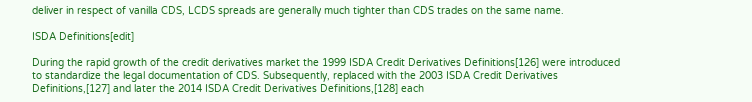deliver in respect of vanilla CDS, LCDS spreads are generally much tighter than CDS trades on the same name.

ISDA Definitions[edit]

During the rapid growth of the credit derivatives market the 1999 ISDA Credit Derivatives Definitions[126] were introduced to standardize the legal documentation of CDS. Subsequently, replaced with the 2003 ISDA Credit Derivatives Definitions,[127] and later the 2014 ISDA Credit Derivatives Definitions,[128] each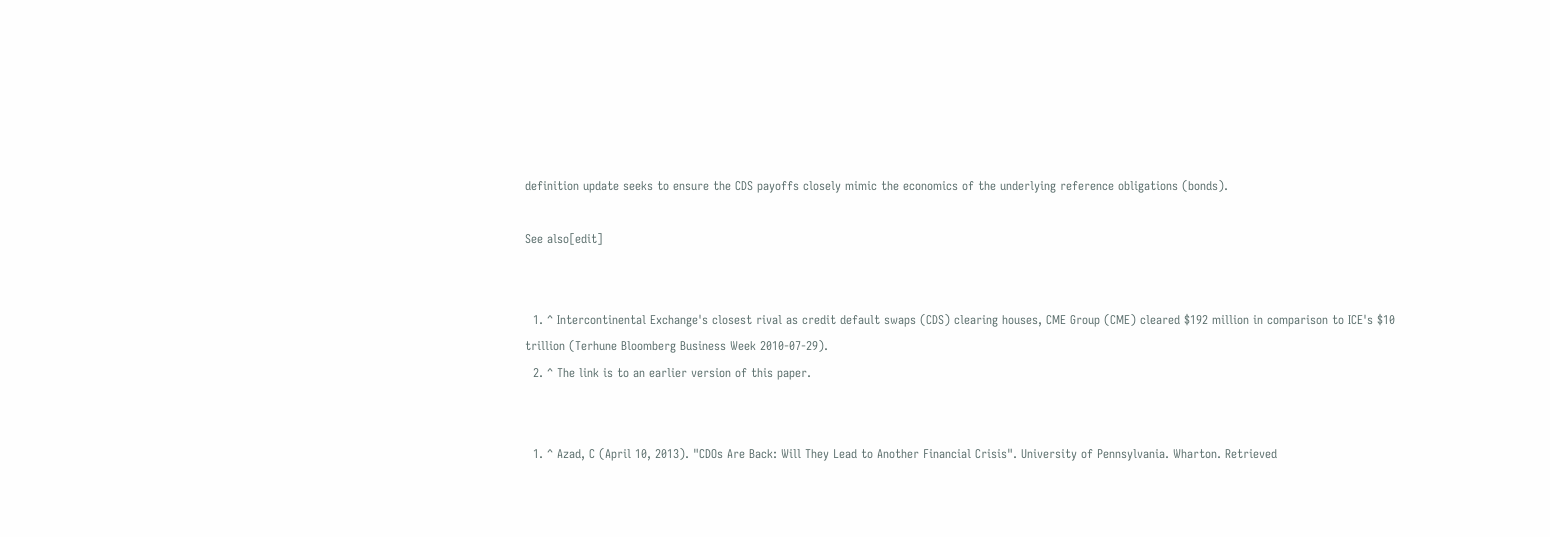definition update seeks to ensure the CDS payoffs closely mimic the economics of the underlying reference obligations (bonds).

See also[edit]


  1. ^ Intercontinental Exchange's closest rival as credit default swaps (CDS) clearing houses, CME Group (CME) cleared $192 million in comparison to ICE's $10 trillion (Terhune Bloomberg Business Week 2010-07-29).
  2. ^ The link is to an earlier version of this paper.


  1. ^ Azad, C (April 10, 2013). "CDOs Are Back: Will They Lead to Another Financial Crisis". University of Pennsylvania. Wharton. Retrieved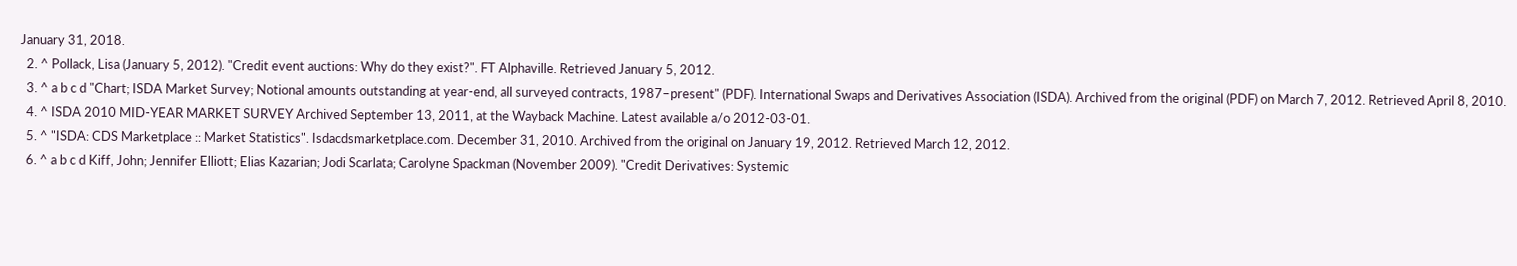January 31, 2018.
  2. ^ Pollack, Lisa (January 5, 2012). "Credit event auctions: Why do they exist?". FT Alphaville. Retrieved January 5, 2012.
  3. ^ a b c d "Chart; ISDA Market Survey; Notional amounts outstanding at year-end, all surveyed contracts, 1987–present" (PDF). International Swaps and Derivatives Association (ISDA). Archived from the original (PDF) on March 7, 2012. Retrieved April 8, 2010.
  4. ^ ISDA 2010 MID-YEAR MARKET SURVEY Archived September 13, 2011, at the Wayback Machine. Latest available a/o 2012-03-01.
  5. ^ "ISDA: CDS Marketplace :: Market Statistics". Isdacdsmarketplace.com. December 31, 2010. Archived from the original on January 19, 2012. Retrieved March 12, 2012.
  6. ^ a b c d Kiff, John; Jennifer Elliott; Elias Kazarian; Jodi Scarlata; Carolyne Spackman (November 2009). "Credit Derivatives: Systemic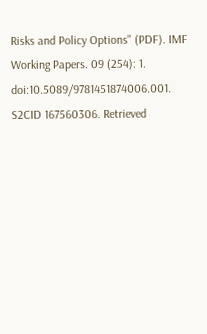Risks and Policy Options" (PDF). IMF Working Papers. 09 (254): 1. doi:10.5089/9781451874006.001. S2CID 167560306. Retrieved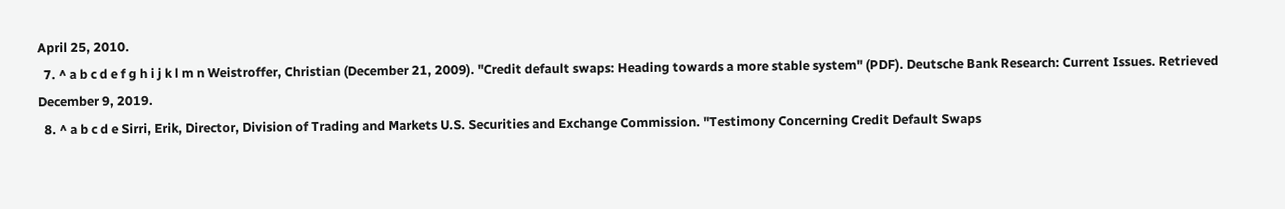April 25, 2010.
  7. ^ a b c d e f g h i j k l m n Weistroffer, Christian (December 21, 2009). "Credit default swaps: Heading towards a more stable system" (PDF). Deutsche Bank Research: Current Issues. Retrieved December 9, 2019.
  8. ^ a b c d e Sirri, Erik, Director, Division of Trading and Markets U.S. Securities and Exchange Commission. "Testimony Concerning Credit Default Swaps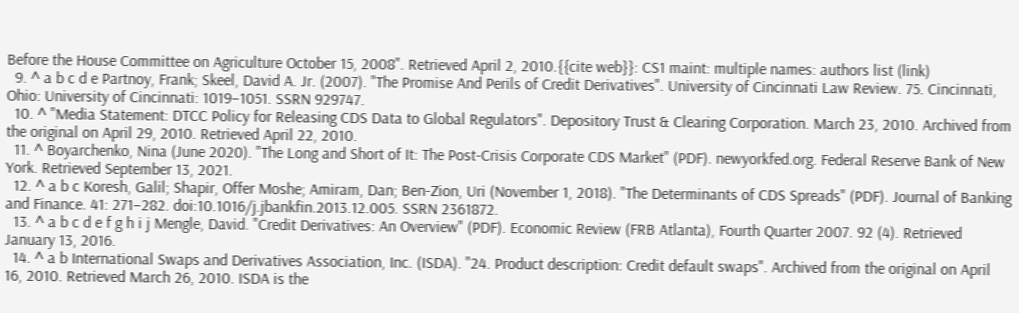Before the House Committee on Agriculture October 15, 2008". Retrieved April 2, 2010.{{cite web}}: CS1 maint: multiple names: authors list (link)
  9. ^ a b c d e Partnoy, Frank; Skeel, David A. Jr. (2007). "The Promise And Perils of Credit Derivatives". University of Cincinnati Law Review. 75. Cincinnati, Ohio: University of Cincinnati: 1019–1051. SSRN 929747.
  10. ^ "Media Statement: DTCC Policy for Releasing CDS Data to Global Regulators". Depository Trust & Clearing Corporation. March 23, 2010. Archived from the original on April 29, 2010. Retrieved April 22, 2010.
  11. ^ Boyarchenko, Nina (June 2020). "The Long and Short of It: The Post-Crisis Corporate CDS Market" (PDF). newyorkfed.org. Federal Reserve Bank of New York. Retrieved September 13, 2021.
  12. ^ a b c Koresh, Galil; Shapir, Offer Moshe; Amiram, Dan; Ben-Zion, Uri (November 1, 2018). "The Determinants of CDS Spreads" (PDF). Journal of Banking and Finance. 41: 271–282. doi:10.1016/j.jbankfin.2013.12.005. SSRN 2361872.
  13. ^ a b c d e f g h i j Mengle, David. "Credit Derivatives: An Overview" (PDF). Economic Review (FRB Atlanta), Fourth Quarter 2007. 92 (4). Retrieved January 13, 2016.
  14. ^ a b International Swaps and Derivatives Association, Inc. (ISDA). "24. Product description: Credit default swaps". Archived from the original on April 16, 2010. Retrieved March 26, 2010. ISDA is the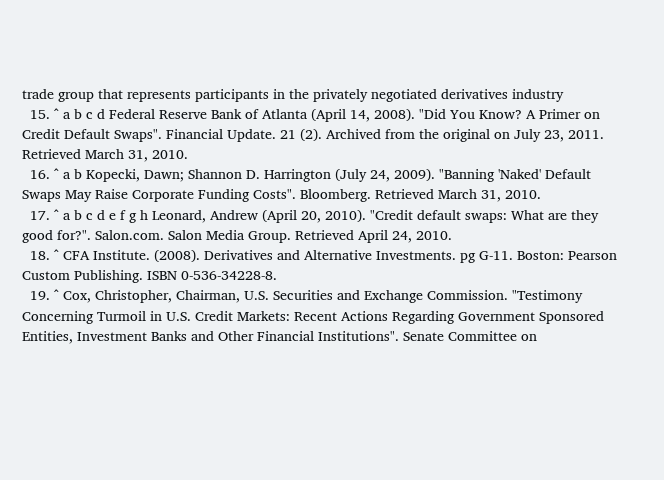trade group that represents participants in the privately negotiated derivatives industry
  15. ^ a b c d Federal Reserve Bank of Atlanta (April 14, 2008). "Did You Know? A Primer on Credit Default Swaps". Financial Update. 21 (2). Archived from the original on July 23, 2011. Retrieved March 31, 2010.
  16. ^ a b Kopecki, Dawn; Shannon D. Harrington (July 24, 2009). "Banning 'Naked' Default Swaps May Raise Corporate Funding Costs". Bloomberg. Retrieved March 31, 2010.
  17. ^ a b c d e f g h Leonard, Andrew (April 20, 2010). "Credit default swaps: What are they good for?". Salon.com. Salon Media Group. Retrieved April 24, 2010.
  18. ^ CFA Institute. (2008). Derivatives and Alternative Investments. pg G-11. Boston: Pearson Custom Publishing. ISBN 0-536-34228-8.
  19. ^ Cox, Christopher, Chairman, U.S. Securities and Exchange Commission. "Testimony Concerning Turmoil in U.S. Credit Markets: Recent Actions Regarding Government Sponsored Entities, Investment Banks and Other Financial Institutions". Senate Committee on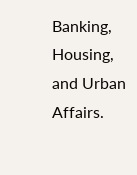Banking, Housing, and Urban Affairs.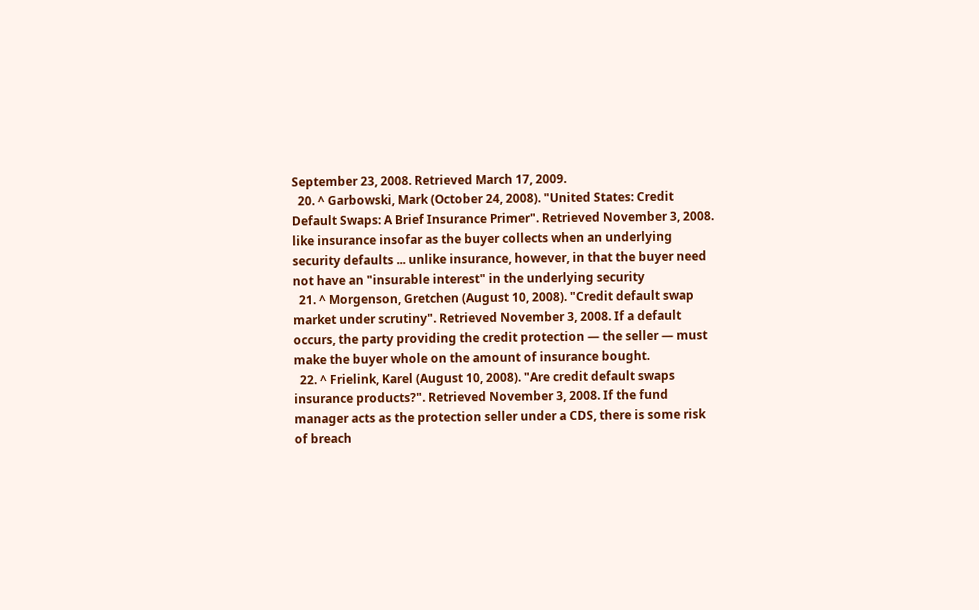September 23, 2008. Retrieved March 17, 2009.
  20. ^ Garbowski, Mark (October 24, 2008). "United States: Credit Default Swaps: A Brief Insurance Primer". Retrieved November 3, 2008. like insurance insofar as the buyer collects when an underlying security defaults ... unlike insurance, however, in that the buyer need not have an "insurable interest" in the underlying security
  21. ^ Morgenson, Gretchen (August 10, 2008). "Credit default swap market under scrutiny". Retrieved November 3, 2008. If a default occurs, the party providing the credit protection — the seller — must make the buyer whole on the amount of insurance bought.
  22. ^ Frielink, Karel (August 10, 2008). "Are credit default swaps insurance products?". Retrieved November 3, 2008. If the fund manager acts as the protection seller under a CDS, there is some risk of breach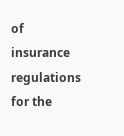of insurance regulations for the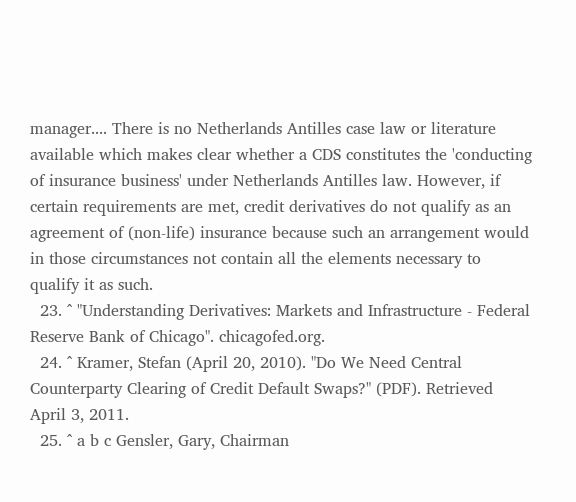manager.... There is no Netherlands Antilles case law or literature available which makes clear whether a CDS constitutes the 'conducting of insurance business' under Netherlands Antilles law. However, if certain requirements are met, credit derivatives do not qualify as an agreement of (non-life) insurance because such an arrangement would in those circumstances not contain all the elements necessary to qualify it as such.
  23. ^ "Understanding Derivatives: Markets and Infrastructure - Federal Reserve Bank of Chicago". chicagofed.org.
  24. ^ Kramer, Stefan (April 20, 2010). "Do We Need Central Counterparty Clearing of Credit Default Swaps?" (PDF). Retrieved April 3, 2011.
  25. ^ a b c Gensler, Gary, Chairman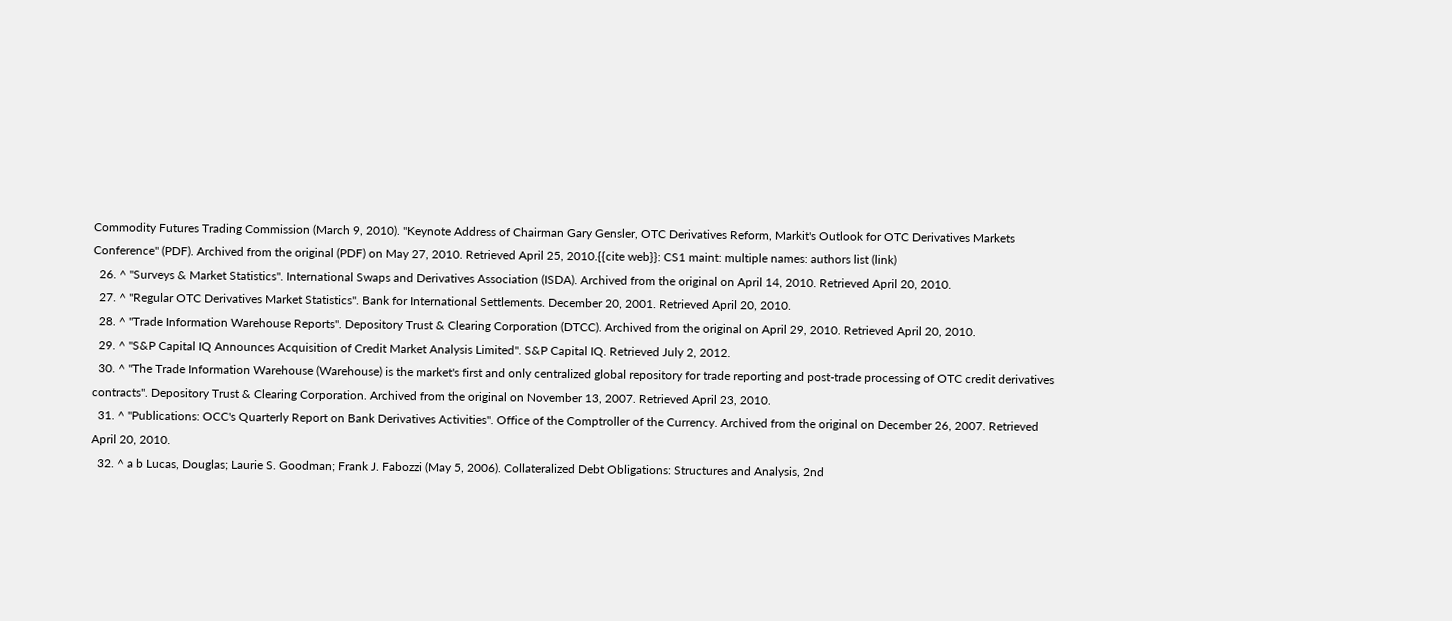Commodity Futures Trading Commission (March 9, 2010). "Keynote Address of Chairman Gary Gensler, OTC Derivatives Reform, Markit's Outlook for OTC Derivatives Markets Conference" (PDF). Archived from the original (PDF) on May 27, 2010. Retrieved April 25, 2010.{{cite web}}: CS1 maint: multiple names: authors list (link)
  26. ^ "Surveys & Market Statistics". International Swaps and Derivatives Association (ISDA). Archived from the original on April 14, 2010. Retrieved April 20, 2010.
  27. ^ "Regular OTC Derivatives Market Statistics". Bank for International Settlements. December 20, 2001. Retrieved April 20, 2010.
  28. ^ "Trade Information Warehouse Reports". Depository Trust & Clearing Corporation (DTCC). Archived from the original on April 29, 2010. Retrieved April 20, 2010.
  29. ^ "S&P Capital IQ Announces Acquisition of Credit Market Analysis Limited". S&P Capital IQ. Retrieved July 2, 2012.
  30. ^ "The Trade Information Warehouse (Warehouse) is the market's first and only centralized global repository for trade reporting and post-trade processing of OTC credit derivatives contracts". Depository Trust & Clearing Corporation. Archived from the original on November 13, 2007. Retrieved April 23, 2010.
  31. ^ "Publications: OCC's Quarterly Report on Bank Derivatives Activities". Office of the Comptroller of the Currency. Archived from the original on December 26, 2007. Retrieved April 20, 2010.
  32. ^ a b Lucas, Douglas; Laurie S. Goodman; Frank J. Fabozzi (May 5, 2006). Collateralized Debt Obligations: Structures and Analysis, 2nd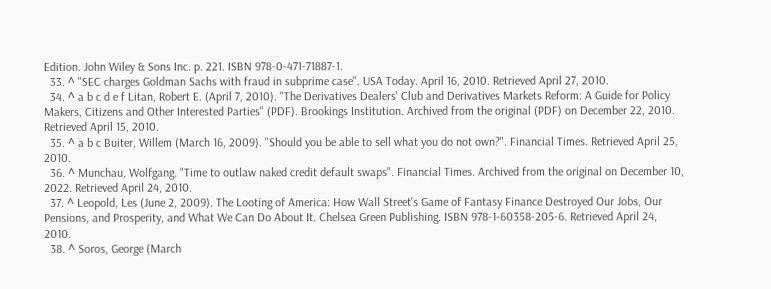Edition. John Wiley & Sons Inc. p. 221. ISBN 978-0-471-71887-1.
  33. ^ "SEC charges Goldman Sachs with fraud in subprime case". USA Today. April 16, 2010. Retrieved April 27, 2010.
  34. ^ a b c d e f Litan, Robert E. (April 7, 2010). "The Derivatives Dealers' Club and Derivatives Markets Reform: A Guide for Policy Makers, Citizens and Other Interested Parties" (PDF). Brookings Institution. Archived from the original (PDF) on December 22, 2010. Retrieved April 15, 2010.
  35. ^ a b c Buiter, Willem (March 16, 2009). "Should you be able to sell what you do not own?". Financial Times. Retrieved April 25, 2010.
  36. ^ Munchau, Wolfgang. "Time to outlaw naked credit default swaps". Financial Times. Archived from the original on December 10, 2022. Retrieved April 24, 2010.
  37. ^ Leopold, Les (June 2, 2009). The Looting of America: How Wall Street's Game of Fantasy Finance Destroyed Our Jobs, Our Pensions, and Prosperity, and What We Can Do About It. Chelsea Green Publishing. ISBN 978-1-60358-205-6. Retrieved April 24, 2010.
  38. ^ Soros, George (March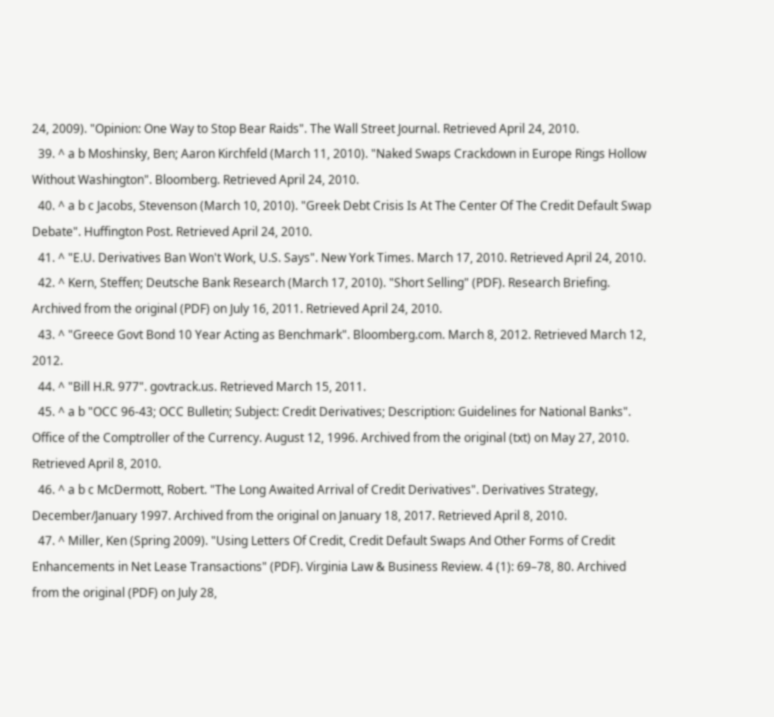24, 2009). "Opinion: One Way to Stop Bear Raids". The Wall Street Journal. Retrieved April 24, 2010.
  39. ^ a b Moshinsky, Ben; Aaron Kirchfeld (March 11, 2010). "Naked Swaps Crackdown in Europe Rings Hollow Without Washington". Bloomberg. Retrieved April 24, 2010.
  40. ^ a b c Jacobs, Stevenson (March 10, 2010). "Greek Debt Crisis Is At The Center Of The Credit Default Swap Debate". Huffington Post. Retrieved April 24, 2010.
  41. ^ "E.U. Derivatives Ban Won't Work, U.S. Says". New York Times. March 17, 2010. Retrieved April 24, 2010.
  42. ^ Kern, Steffen; Deutsche Bank Research (March 17, 2010). "Short Selling" (PDF). Research Briefing. Archived from the original (PDF) on July 16, 2011. Retrieved April 24, 2010.
  43. ^ "Greece Govt Bond 10 Year Acting as Benchmark". Bloomberg.com. March 8, 2012. Retrieved March 12, 2012.
  44. ^ "Bill H.R. 977". govtrack.us. Retrieved March 15, 2011.
  45. ^ a b "OCC 96-43; OCC Bulletin; Subject: Credit Derivatives; Description: Guidelines for National Banks". Office of the Comptroller of the Currency. August 12, 1996. Archived from the original (txt) on May 27, 2010. Retrieved April 8, 2010.
  46. ^ a b c McDermott, Robert. "The Long Awaited Arrival of Credit Derivatives". Derivatives Strategy, December/January 1997. Archived from the original on January 18, 2017. Retrieved April 8, 2010.
  47. ^ Miller, Ken (Spring 2009). "Using Letters Of Credit, Credit Default Swaps And Other Forms of Credit Enhancements in Net Lease Transactions" (PDF). Virginia Law & Business Review. 4 (1): 69–78, 80. Archived from the original (PDF) on July 28,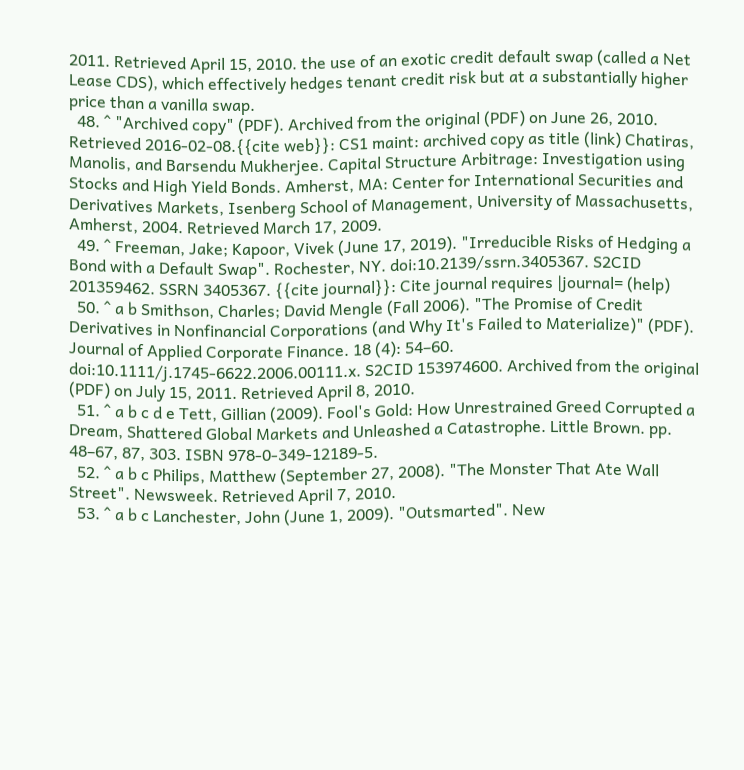2011. Retrieved April 15, 2010. the use of an exotic credit default swap (called a Net Lease CDS), which effectively hedges tenant credit risk but at a substantially higher price than a vanilla swap.
  48. ^ "Archived copy" (PDF). Archived from the original (PDF) on June 26, 2010. Retrieved 2016-02-08.{{cite web}}: CS1 maint: archived copy as title (link) Chatiras, Manolis, and Barsendu Mukherjee. Capital Structure Arbitrage: Investigation using Stocks and High Yield Bonds. Amherst, MA: Center for International Securities and Derivatives Markets, Isenberg School of Management, University of Massachusetts, Amherst, 2004. Retrieved March 17, 2009.
  49. ^ Freeman, Jake; Kapoor, Vivek (June 17, 2019). "Irreducible Risks of Hedging a Bond with a Default Swap". Rochester, NY. doi:10.2139/ssrn.3405367. S2CID 201359462. SSRN 3405367. {{cite journal}}: Cite journal requires |journal= (help)
  50. ^ a b Smithson, Charles; David Mengle (Fall 2006). "The Promise of Credit Derivatives in Nonfinancial Corporations (and Why It's Failed to Materialize)" (PDF). Journal of Applied Corporate Finance. 18 (4): 54–60. doi:10.1111/j.1745-6622.2006.00111.x. S2CID 153974600. Archived from the original (PDF) on July 15, 2011. Retrieved April 8, 2010.
  51. ^ a b c d e Tett, Gillian (2009). Fool's Gold: How Unrestrained Greed Corrupted a Dream, Shattered Global Markets and Unleashed a Catastrophe. Little Brown. pp. 48–67, 87, 303. ISBN 978-0-349-12189-5.
  52. ^ a b c Philips, Matthew (September 27, 2008). "The Monster That Ate Wall Street". Newsweek. Retrieved April 7, 2010.
  53. ^ a b c Lanchester, John (June 1, 2009). "Outsmarted". New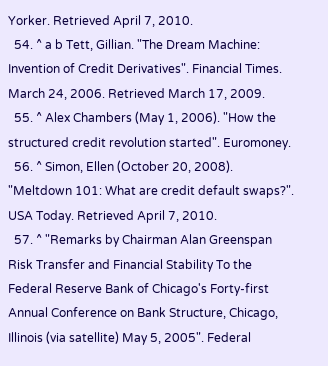Yorker. Retrieved April 7, 2010.
  54. ^ a b Tett, Gillian. "The Dream Machine: Invention of Credit Derivatives". Financial Times. March 24, 2006. Retrieved March 17, 2009.
  55. ^ Alex Chambers (May 1, 2006). "How the structured credit revolution started". Euromoney.
  56. ^ Simon, Ellen (October 20, 2008). "Meltdown 101: What are credit default swaps?". USA Today. Retrieved April 7, 2010.
  57. ^ "Remarks by Chairman Alan Greenspan Risk Transfer and Financial Stability To the Federal Reserve Bank of Chicago's Forty-first Annual Conference on Bank Structure, Chicago, Illinois (via satellite) May 5, 2005". Federal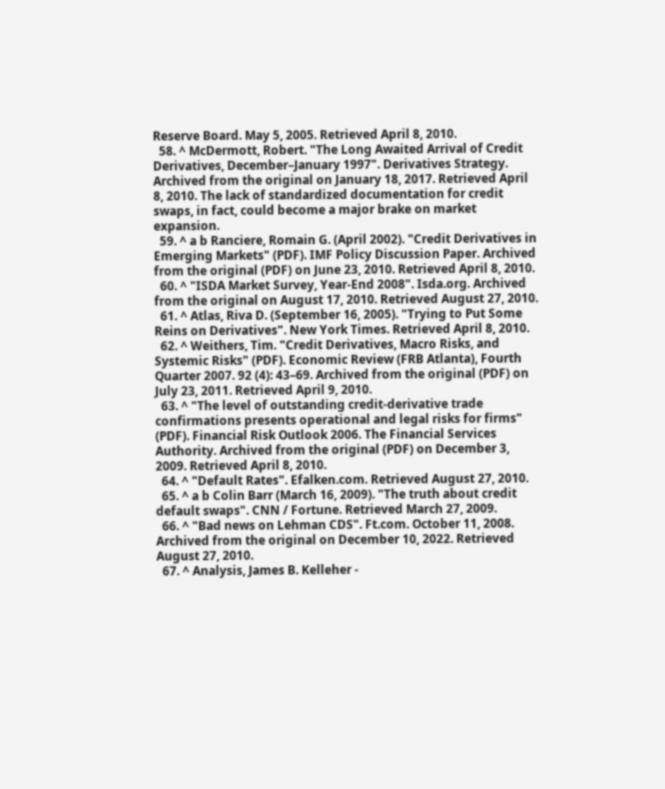Reserve Board. May 5, 2005. Retrieved April 8, 2010.
  58. ^ McDermott, Robert. "The Long Awaited Arrival of Credit Derivatives, December–January 1997". Derivatives Strategy. Archived from the original on January 18, 2017. Retrieved April 8, 2010. The lack of standardized documentation for credit swaps, in fact, could become a major brake on market expansion.
  59. ^ a b Ranciere, Romain G. (April 2002). "Credit Derivatives in Emerging Markets" (PDF). IMF Policy Discussion Paper. Archived from the original (PDF) on June 23, 2010. Retrieved April 8, 2010.
  60. ^ "ISDA Market Survey, Year-End 2008". Isda.org. Archived from the original on August 17, 2010. Retrieved August 27, 2010.
  61. ^ Atlas, Riva D. (September 16, 2005). "Trying to Put Some Reins on Derivatives". New York Times. Retrieved April 8, 2010.
  62. ^ Weithers, Tim. "Credit Derivatives, Macro Risks, and Systemic Risks" (PDF). Economic Review (FRB Atlanta), Fourth Quarter 2007. 92 (4): 43–69. Archived from the original (PDF) on July 23, 2011. Retrieved April 9, 2010.
  63. ^ "The level of outstanding credit-derivative trade confirmations presents operational and legal risks for firms" (PDF). Financial Risk Outlook 2006. The Financial Services Authority. Archived from the original (PDF) on December 3, 2009. Retrieved April 8, 2010.
  64. ^ "Default Rates". Efalken.com. Retrieved August 27, 2010.
  65. ^ a b Colin Barr (March 16, 2009). "The truth about credit default swaps". CNN / Fortune. Retrieved March 27, 2009.
  66. ^ "Bad news on Lehman CDS". Ft.com. October 11, 2008. Archived from the original on December 10, 2022. Retrieved August 27, 2010.
  67. ^ Analysis, James B. Kelleher -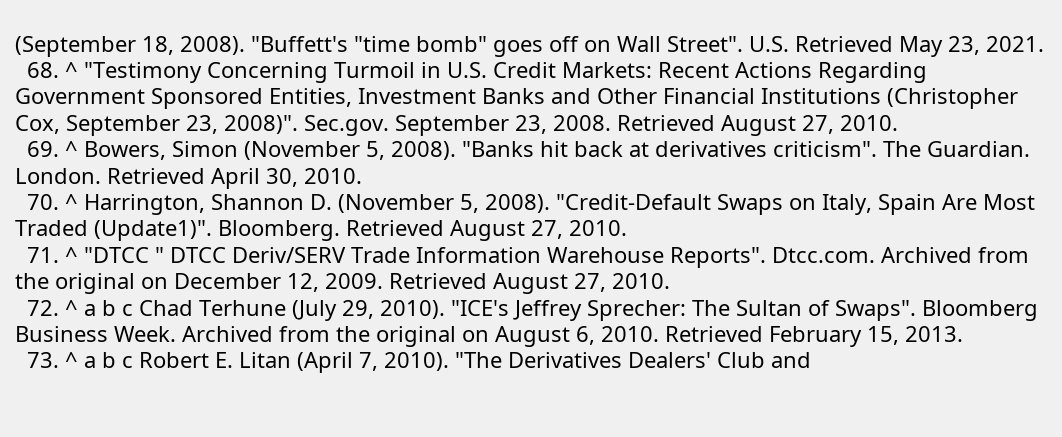(September 18, 2008). "Buffett's "time bomb" goes off on Wall Street". U.S. Retrieved May 23, 2021.
  68. ^ "Testimony Concerning Turmoil in U.S. Credit Markets: Recent Actions Regarding Government Sponsored Entities, Investment Banks and Other Financial Institutions (Christopher Cox, September 23, 2008)". Sec.gov. September 23, 2008. Retrieved August 27, 2010.
  69. ^ Bowers, Simon (November 5, 2008). "Banks hit back at derivatives criticism". The Guardian. London. Retrieved April 30, 2010.
  70. ^ Harrington, Shannon D. (November 5, 2008). "Credit-Default Swaps on Italy, Spain Are Most Traded (Update1)". Bloomberg. Retrieved August 27, 2010.
  71. ^ "DTCC " DTCC Deriv/SERV Trade Information Warehouse Reports". Dtcc.com. Archived from the original on December 12, 2009. Retrieved August 27, 2010.
  72. ^ a b c Chad Terhune (July 29, 2010). "ICE's Jeffrey Sprecher: The Sultan of Swaps". Bloomberg Business Week. Archived from the original on August 6, 2010. Retrieved February 15, 2013.
  73. ^ a b c Robert E. Litan (April 7, 2010). "The Derivatives Dealers' Club and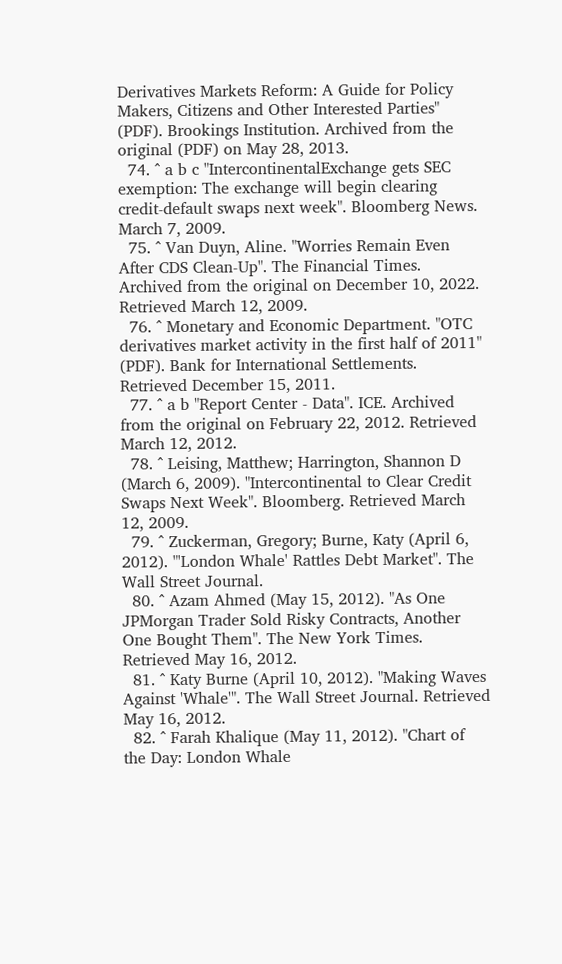Derivatives Markets Reform: A Guide for Policy Makers, Citizens and Other Interested Parties" (PDF). Brookings Institution. Archived from the original (PDF) on May 28, 2013.
  74. ^ a b c "IntercontinentalExchange gets SEC exemption: The exchange will begin clearing credit-default swaps next week". Bloomberg News. March 7, 2009.
  75. ^ Van Duyn, Aline. "Worries Remain Even After CDS Clean-Up". The Financial Times. Archived from the original on December 10, 2022. Retrieved March 12, 2009.
  76. ^ Monetary and Economic Department. "OTC derivatives market activity in the first half of 2011" (PDF). Bank for International Settlements. Retrieved December 15, 2011.
  77. ^ a b "Report Center - Data". ICE. Archived from the original on February 22, 2012. Retrieved March 12, 2012.
  78. ^ Leising, Matthew; Harrington, Shannon D (March 6, 2009). "Intercontinental to Clear Credit Swaps Next Week". Bloomberg. Retrieved March 12, 2009.
  79. ^ Zuckerman, Gregory; Burne, Katy (April 6, 2012). "'London Whale' Rattles Debt Market". The Wall Street Journal.
  80. ^ Azam Ahmed (May 15, 2012). "As One JPMorgan Trader Sold Risky Contracts, Another One Bought Them". The New York Times. Retrieved May 16, 2012.
  81. ^ Katy Burne (April 10, 2012). "Making Waves Against 'Whale'". The Wall Street Journal. Retrieved May 16, 2012.
  82. ^ Farah Khalique (May 11, 2012). "Chart of the Day: London Whale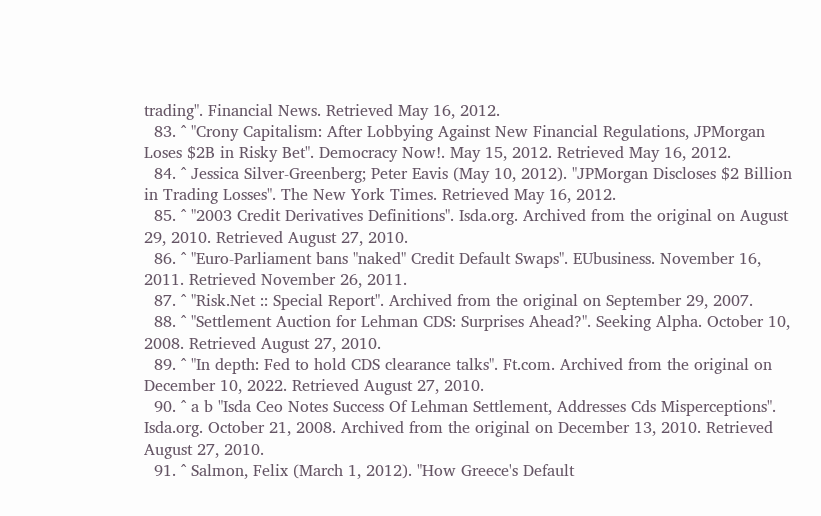trading". Financial News. Retrieved May 16, 2012.
  83. ^ "Crony Capitalism: After Lobbying Against New Financial Regulations, JPMorgan Loses $2B in Risky Bet". Democracy Now!. May 15, 2012. Retrieved May 16, 2012.
  84. ^ Jessica Silver-Greenberg; Peter Eavis (May 10, 2012). "JPMorgan Discloses $2 Billion in Trading Losses". The New York Times. Retrieved May 16, 2012.
  85. ^ "2003 Credit Derivatives Definitions". Isda.org. Archived from the original on August 29, 2010. Retrieved August 27, 2010.
  86. ^ "Euro-Parliament bans "naked" Credit Default Swaps". EUbusiness. November 16, 2011. Retrieved November 26, 2011.
  87. ^ "Risk.Net :: Special Report". Archived from the original on September 29, 2007.
  88. ^ "Settlement Auction for Lehman CDS: Surprises Ahead?". Seeking Alpha. October 10, 2008. Retrieved August 27, 2010.
  89. ^ "In depth: Fed to hold CDS clearance talks". Ft.com. Archived from the original on December 10, 2022. Retrieved August 27, 2010.
  90. ^ a b "Isda Ceo Notes Success Of Lehman Settlement, Addresses Cds Misperceptions". Isda.org. October 21, 2008. Archived from the original on December 13, 2010. Retrieved August 27, 2010.
  91. ^ Salmon, Felix (March 1, 2012). "How Greece's Default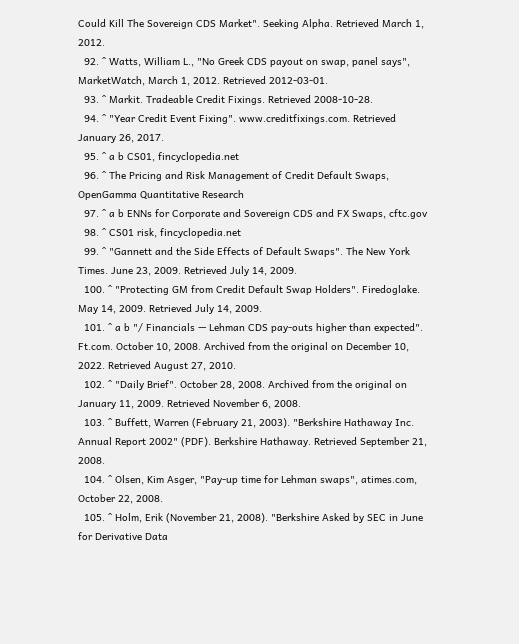Could Kill The Sovereign CDS Market". Seeking Alpha. Retrieved March 1, 2012.
  92. ^ Watts, William L., "No Greek CDS payout on swap, panel says", MarketWatch, March 1, 2012. Retrieved 2012-03-01.
  93. ^ Markit. Tradeable Credit Fixings. Retrieved 2008-10-28.
  94. ^ "Year Credit Event Fixing". www.creditfixings.com. Retrieved January 26, 2017.
  95. ^ a b CS01, fincyclopedia.net
  96. ^ The Pricing and Risk Management of Credit Default Swaps, OpenGamma Quantitative Research
  97. ^ a b ENNs for Corporate and Sovereign CDS and FX Swaps, cftc.gov
  98. ^ CS01 risk, fincyclopedia.net
  99. ^ "Gannett and the Side Effects of Default Swaps". The New York Times. June 23, 2009. Retrieved July 14, 2009.
  100. ^ "Protecting GM from Credit Default Swap Holders". Firedoglake. May 14, 2009. Retrieved July 14, 2009.
  101. ^ a b "/ Financials — Lehman CDS pay-outs higher than expected". Ft.com. October 10, 2008. Archived from the original on December 10, 2022. Retrieved August 27, 2010.
  102. ^ "Daily Brief". October 28, 2008. Archived from the original on January 11, 2009. Retrieved November 6, 2008.
  103. ^ Buffett, Warren (February 21, 2003). "Berkshire Hathaway Inc. Annual Report 2002" (PDF). Berkshire Hathaway. Retrieved September 21, 2008.
  104. ^ Olsen, Kim Asger, "Pay-up time for Lehman swaps", atimes.com, October 22, 2008.
  105. ^ Holm, Erik (November 21, 2008). "Berkshire Asked by SEC in June for Derivative Data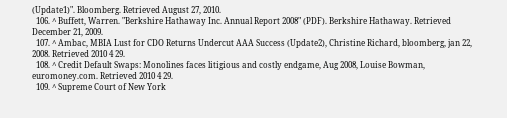(Update1)". Bloomberg. Retrieved August 27, 2010.
  106. ^ Buffett, Warren. "Berkshire Hathaway Inc. Annual Report 2008" (PDF). Berkshire Hathaway. Retrieved December 21, 2009.
  107. ^ Ambac, MBIA Lust for CDO Returns Undercut AAA Success (Update2), Christine Richard, bloomberg, jan 22, 2008. Retrieved 2010 4 29.
  108. ^ Credit Default Swaps: Monolines faces litigious and costly endgame, Aug 2008, Louise Bowman, euromoney.com. Retrieved 2010 4 29.
  109. ^ Supreme Court of New York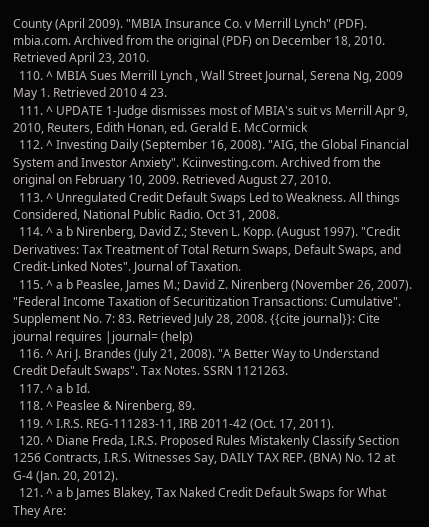County (April 2009). "MBIA Insurance Co. v Merrill Lynch" (PDF). mbia.com. Archived from the original (PDF) on December 18, 2010. Retrieved April 23, 2010.
  110. ^ MBIA Sues Merrill Lynch , Wall Street Journal, Serena Ng, 2009 May 1. Retrieved 2010 4 23.
  111. ^ UPDATE 1-Judge dismisses most of MBIA's suit vs Merrill Apr 9, 2010, Reuters, Edith Honan, ed. Gerald E. McCormick
  112. ^ Investing Daily (September 16, 2008). "AIG, the Global Financial System and Investor Anxiety". Kciinvesting.com. Archived from the original on February 10, 2009. Retrieved August 27, 2010.
  113. ^ Unregulated Credit Default Swaps Led to Weakness. All things Considered, National Public Radio. Oct 31, 2008.
  114. ^ a b Nirenberg, David Z.; Steven L. Kopp. (August 1997). "Credit Derivatives: Tax Treatment of Total Return Swaps, Default Swaps, and Credit-Linked Notes". Journal of Taxation.
  115. ^ a b Peaslee, James M.; David Z. Nirenberg (November 26, 2007). "Federal Income Taxation of Securitization Transactions: Cumulative". Supplement No. 7: 83. Retrieved July 28, 2008. {{cite journal}}: Cite journal requires |journal= (help)
  116. ^ Ari J. Brandes (July 21, 2008). "A Better Way to Understand Credit Default Swaps". Tax Notes. SSRN 1121263.
  117. ^ a b Id.
  118. ^ Peaslee & Nirenberg, 89.
  119. ^ I.R.S. REG-111283-11, IRB 2011-42 (Oct. 17, 2011).
  120. ^ Diane Freda, I.R.S. Proposed Rules Mistakenly Classify Section 1256 Contracts, I.R.S. Witnesses Say, DAILY TAX REP. (BNA) No. 12 at G-4 (Jan. 20, 2012).
  121. ^ a b James Blakey, Tax Naked Credit Default Swaps for What They Are: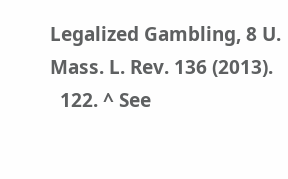Legalized Gambling, 8 U. Mass. L. Rev. 136 (2013).
  122. ^ See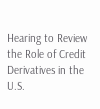Hearing to Review the Role of Credit Derivatives in the U.S.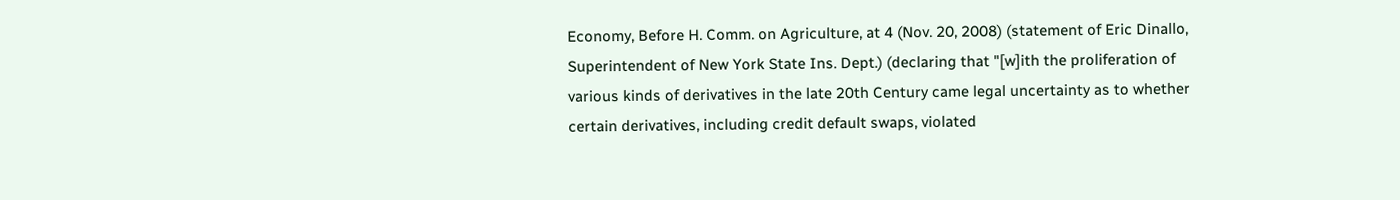Economy, Before H. Comm. on Agriculture, at 4 (Nov. 20, 2008) (statement of Eric Dinallo, Superintendent of New York State Ins. Dept.) (declaring that "[w]ith the proliferation of various kinds of derivatives in the late 20th Century came legal uncertainty as to whether certain derivatives, including credit default swaps, violated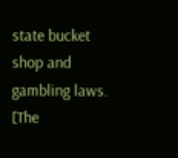state bucket shop and gambling laws. [The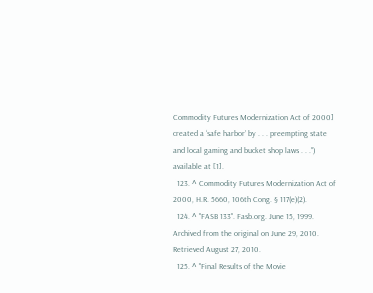Commodity Futures Modernization Act of 2000] created a ‘safe harbor’ by . . . preempting state and local gaming and bucket shop laws . . .") available at [1].
  123. ^ Commodity Futures Modernization Act of 2000, H.R. 5660, 106th Cong. § 117(e)(2).
  124. ^ "FASB 133". Fasb.org. June 15, 1999. Archived from the original on June 29, 2010. Retrieved August 27, 2010.
  125. ^ "Final Results of the Movie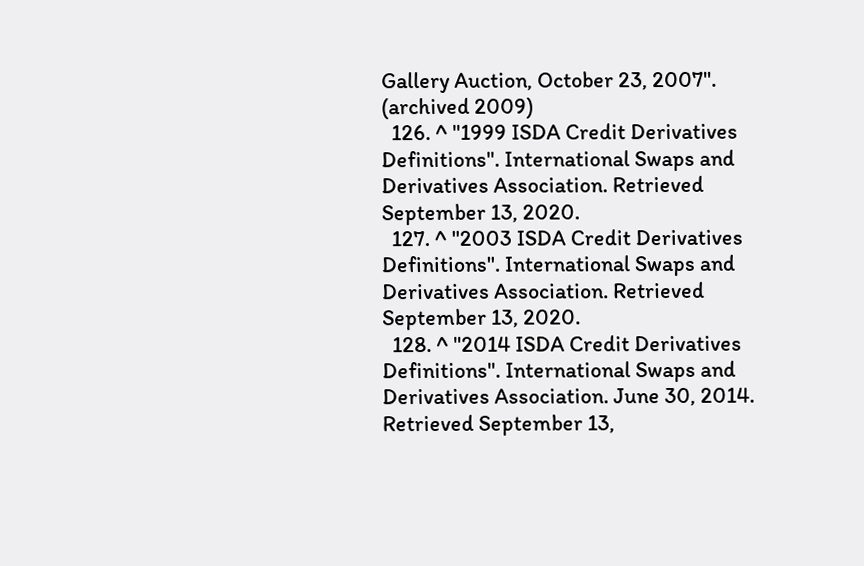Gallery Auction, October 23, 2007". (archived 2009)
  126. ^ "1999 ISDA Credit Derivatives Definitions". International Swaps and Derivatives Association. Retrieved September 13, 2020.
  127. ^ "2003 ISDA Credit Derivatives Definitions". International Swaps and Derivatives Association. Retrieved September 13, 2020.
  128. ^ "2014 ISDA Credit Derivatives Definitions". International Swaps and Derivatives Association. June 30, 2014. Retrieved September 13,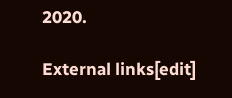2020.

External links[edit]